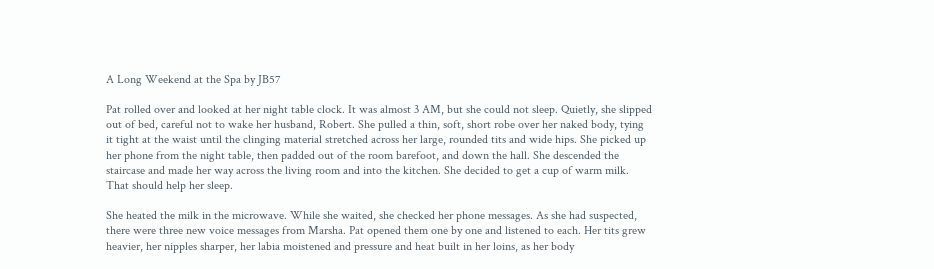A Long Weekend at the Spa by JB57

Pat rolled over and looked at her night table clock. It was almost 3 AM, but she could not sleep. Quietly, she slipped out of bed, careful not to wake her husband, Robert. She pulled a thin, soft, short robe over her naked body, tying it tight at the waist until the clinging material stretched across her large, rounded tits and wide hips. She picked up her phone from the night table, then padded out of the room barefoot, and down the hall. She descended the staircase and made her way across the living room and into the kitchen. She decided to get a cup of warm milk. That should help her sleep.

She heated the milk in the microwave. While she waited, she checked her phone messages. As she had suspected, there were three new voice messages from Marsha. Pat opened them one by one and listened to each. Her tits grew heavier, her nipples sharper, her labia moistened and pressure and heat built in her loins, as her body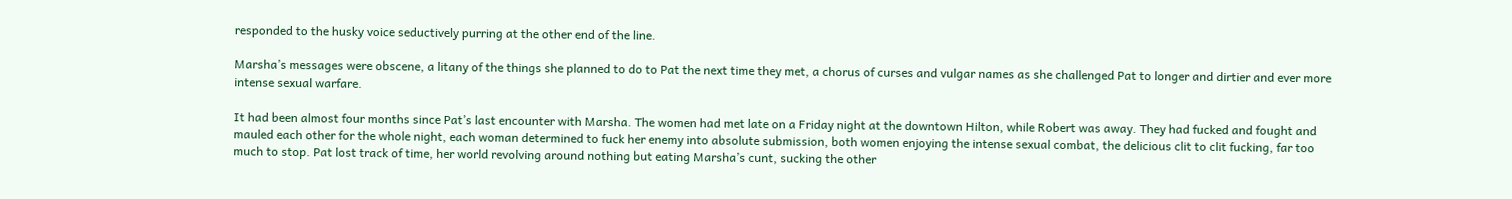responded to the husky voice seductively purring at the other end of the line.

Marsha’s messages were obscene, a litany of the things she planned to do to Pat the next time they met, a chorus of curses and vulgar names as she challenged Pat to longer and dirtier and ever more intense sexual warfare.

It had been almost four months since Pat’s last encounter with Marsha. The women had met late on a Friday night at the downtown Hilton, while Robert was away. They had fucked and fought and mauled each other for the whole night, each woman determined to fuck her enemy into absolute submission, both women enjoying the intense sexual combat, the delicious clit to clit fucking, far too much to stop. Pat lost track of time, her world revolving around nothing but eating Marsha’s cunt, sucking the other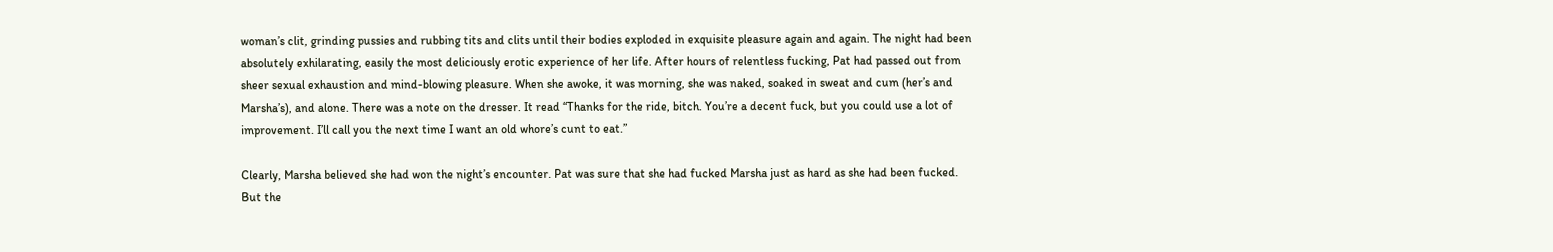woman’s clit, grinding pussies and rubbing tits and clits until their bodies exploded in exquisite pleasure again and again. The night had been absolutely exhilarating, easily the most deliciously erotic experience of her life. After hours of relentless fucking, Pat had passed out from sheer sexual exhaustion and mind-blowing pleasure. When she awoke, it was morning, she was naked, soaked in sweat and cum (her’s and Marsha’s), and alone. There was a note on the dresser. It read “Thanks for the ride, bitch. You’re a decent fuck, but you could use a lot of improvement. I’ll call you the next time I want an old whore’s cunt to eat.”

Clearly, Marsha believed she had won the night’s encounter. Pat was sure that she had fucked Marsha just as hard as she had been fucked. But the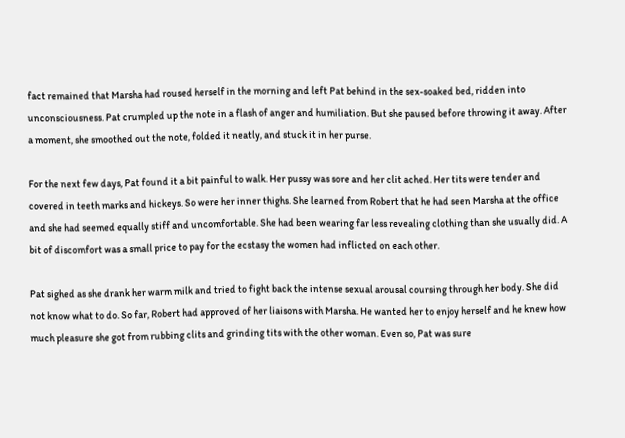fact remained that Marsha had roused herself in the morning and left Pat behind in the sex-soaked bed, ridden into unconsciousness. Pat crumpled up the note in a flash of anger and humiliation. But she paused before throwing it away. After a moment, she smoothed out the note, folded it neatly, and stuck it in her purse.

For the next few days, Pat found it a bit painful to walk. Her pussy was sore and her clit ached. Her tits were tender and covered in teeth marks and hickeys. So were her inner thighs. She learned from Robert that he had seen Marsha at the office and she had seemed equally stiff and uncomfortable. She had been wearing far less revealing clothing than she usually did. A bit of discomfort was a small price to pay for the ecstasy the women had inflicted on each other.

Pat sighed as she drank her warm milk and tried to fight back the intense sexual arousal coursing through her body. She did not know what to do. So far, Robert had approved of her liaisons with Marsha. He wanted her to enjoy herself and he knew how much pleasure she got from rubbing clits and grinding tits with the other woman. Even so, Pat was sure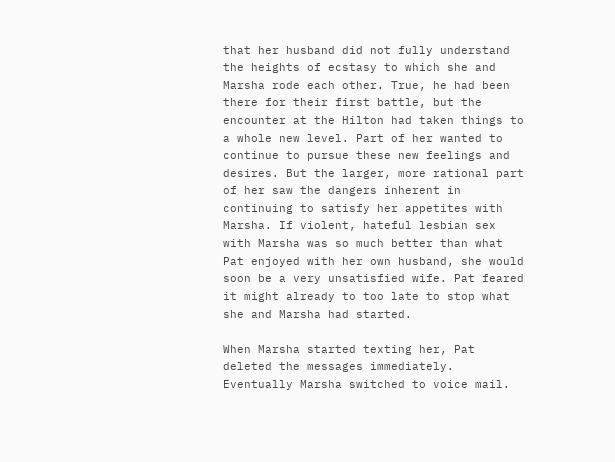that her husband did not fully understand the heights of ecstasy to which she and Marsha rode each other. True, he had been there for their first battle, but the encounter at the Hilton had taken things to a whole new level. Part of her wanted to continue to pursue these new feelings and desires. But the larger, more rational part of her saw the dangers inherent in continuing to satisfy her appetites with Marsha. If violent, hateful lesbian sex with Marsha was so much better than what Pat enjoyed with her own husband, she would soon be a very unsatisfied wife. Pat feared it might already to too late to stop what she and Marsha had started.

When Marsha started texting her, Pat deleted the messages immediately. Eventually Marsha switched to voice mail.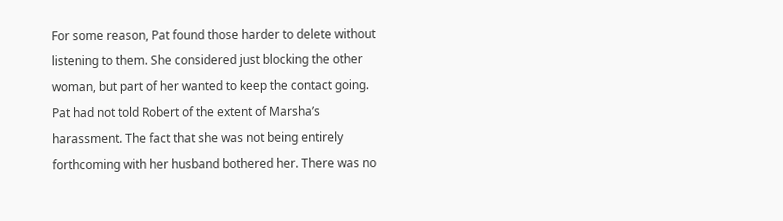For some reason, Pat found those harder to delete without listening to them. She considered just blocking the other woman, but part of her wanted to keep the contact going. Pat had not told Robert of the extent of Marsha’s harassment. The fact that she was not being entirely forthcoming with her husband bothered her. There was no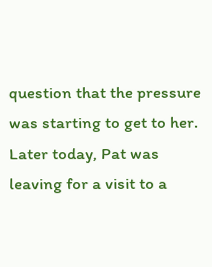question that the pressure was starting to get to her. Later today, Pat was leaving for a visit to a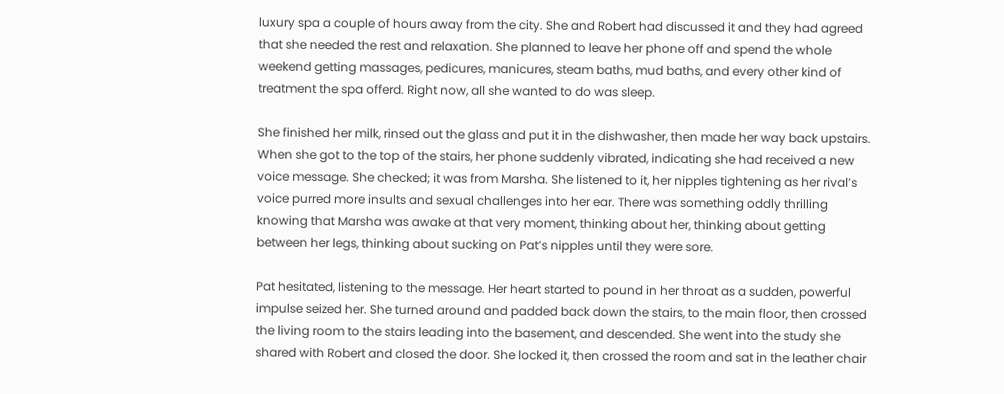luxury spa a couple of hours away from the city. She and Robert had discussed it and they had agreed that she needed the rest and relaxation. She planned to leave her phone off and spend the whole weekend getting massages, pedicures, manicures, steam baths, mud baths, and every other kind of treatment the spa offerd. Right now, all she wanted to do was sleep.

She finished her milk, rinsed out the glass and put it in the dishwasher, then made her way back upstairs. When she got to the top of the stairs, her phone suddenly vibrated, indicating she had received a new voice message. She checked; it was from Marsha. She listened to it, her nipples tightening as her rival’s voice purred more insults and sexual challenges into her ear. There was something oddly thrilling knowing that Marsha was awake at that very moment, thinking about her, thinking about getting between her legs, thinking about sucking on Pat’s nipples until they were sore.

Pat hesitated, listening to the message. Her heart started to pound in her throat as a sudden, powerful impulse seized her. She turned around and padded back down the stairs, to the main floor, then crossed the living room to the stairs leading into the basement, and descended. She went into the study she shared with Robert and closed the door. She locked it, then crossed the room and sat in the leather chair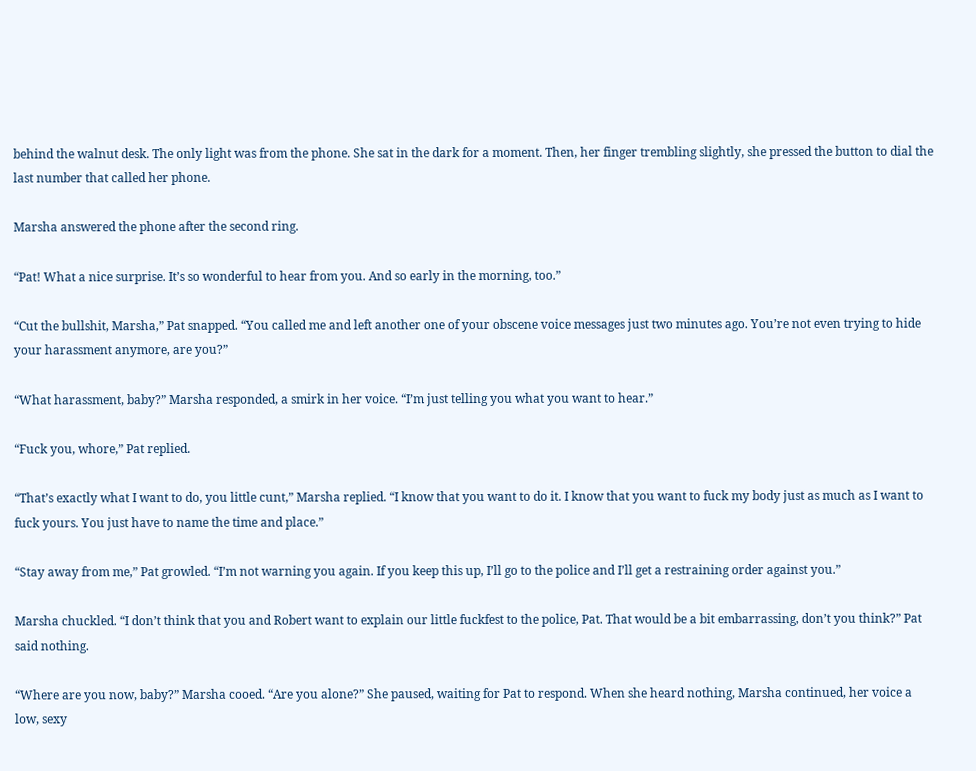behind the walnut desk. The only light was from the phone. She sat in the dark for a moment. Then, her finger trembling slightly, she pressed the button to dial the last number that called her phone.

Marsha answered the phone after the second ring.

“Pat! What a nice surprise. It’s so wonderful to hear from you. And so early in the morning, too.”

“Cut the bullshit, Marsha,” Pat snapped. “You called me and left another one of your obscene voice messages just two minutes ago. You’re not even trying to hide your harassment anymore, are you?”

“What harassment, baby?” Marsha responded, a smirk in her voice. “I’m just telling you what you want to hear.”

“Fuck you, whore,” Pat replied.

“That’s exactly what I want to do, you little cunt,” Marsha replied. “I know that you want to do it. I know that you want to fuck my body just as much as I want to fuck yours. You just have to name the time and place.”

“Stay away from me,” Pat growled. “I’m not warning you again. If you keep this up, I’ll go to the police and I’ll get a restraining order against you.”

Marsha chuckled. “I don’t think that you and Robert want to explain our little fuckfest to the police, Pat. That would be a bit embarrassing, don’t you think?” Pat said nothing.

“Where are you now, baby?” Marsha cooed. “Are you alone?” She paused, waiting for Pat to respond. When she heard nothing, Marsha continued, her voice a low, sexy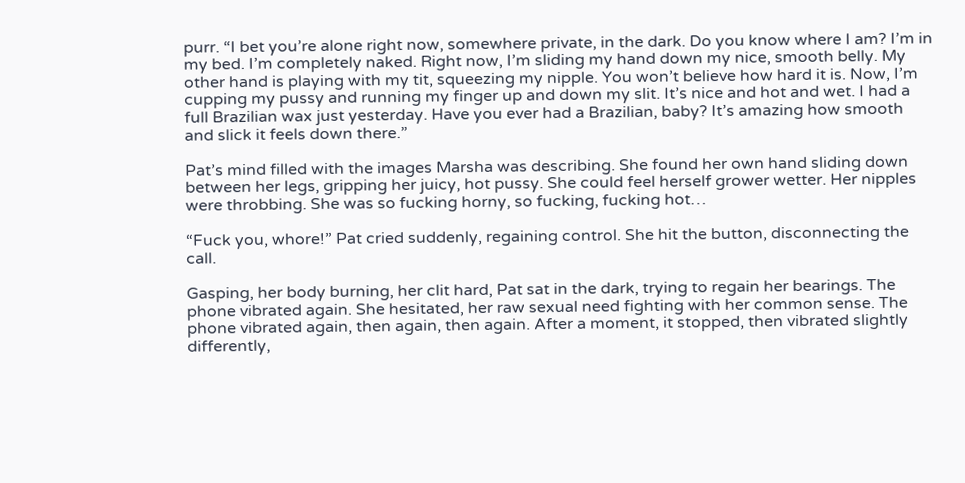purr. “I bet you’re alone right now, somewhere private, in the dark. Do you know where I am? I’m in my bed. I’m completely naked. Right now, I’m sliding my hand down my nice, smooth belly. My other hand is playing with my tit, squeezing my nipple. You won’t believe how hard it is. Now, I’m cupping my pussy and running my finger up and down my slit. It’s nice and hot and wet. I had a full Brazilian wax just yesterday. Have you ever had a Brazilian, baby? It’s amazing how smooth and slick it feels down there.”

Pat’s mind filled with the images Marsha was describing. She found her own hand sliding down between her legs, gripping her juicy, hot pussy. She could feel herself grower wetter. Her nipples were throbbing. She was so fucking horny, so fucking, fucking hot…

“Fuck you, whore!” Pat cried suddenly, regaining control. She hit the button, disconnecting the call.

Gasping, her body burning, her clit hard, Pat sat in the dark, trying to regain her bearings. The phone vibrated again. She hesitated, her raw sexual need fighting with her common sense. The phone vibrated again, then again, then again. After a moment, it stopped, then vibrated slightly differently,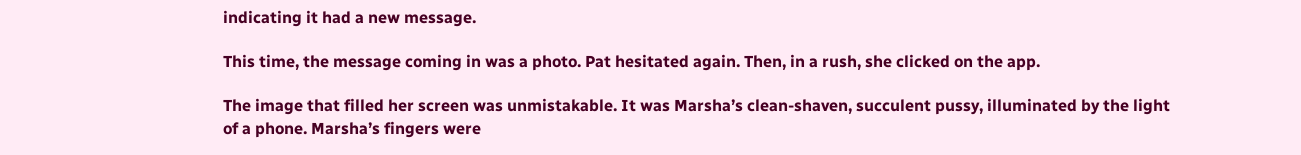indicating it had a new message.

This time, the message coming in was a photo. Pat hesitated again. Then, in a rush, she clicked on the app.

The image that filled her screen was unmistakable. It was Marsha’s clean-shaven, succulent pussy, illuminated by the light of a phone. Marsha’s fingers were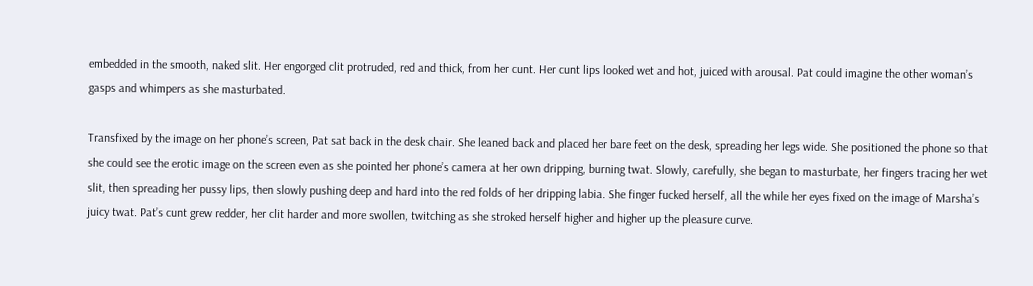embedded in the smooth, naked slit. Her engorged clit protruded, red and thick, from her cunt. Her cunt lips looked wet and hot, juiced with arousal. Pat could imagine the other woman’s gasps and whimpers as she masturbated.

Transfixed by the image on her phone’s screen, Pat sat back in the desk chair. She leaned back and placed her bare feet on the desk, spreading her legs wide. She positioned the phone so that she could see the erotic image on the screen even as she pointed her phone’s camera at her own dripping, burning twat. Slowly, carefully, she began to masturbate, her fingers tracing her wet slit, then spreading her pussy lips, then slowly pushing deep and hard into the red folds of her dripping labia. She finger fucked herself, all the while her eyes fixed on the image of Marsha’s juicy twat. Pat’s cunt grew redder, her clit harder and more swollen, twitching as she stroked herself higher and higher up the pleasure curve.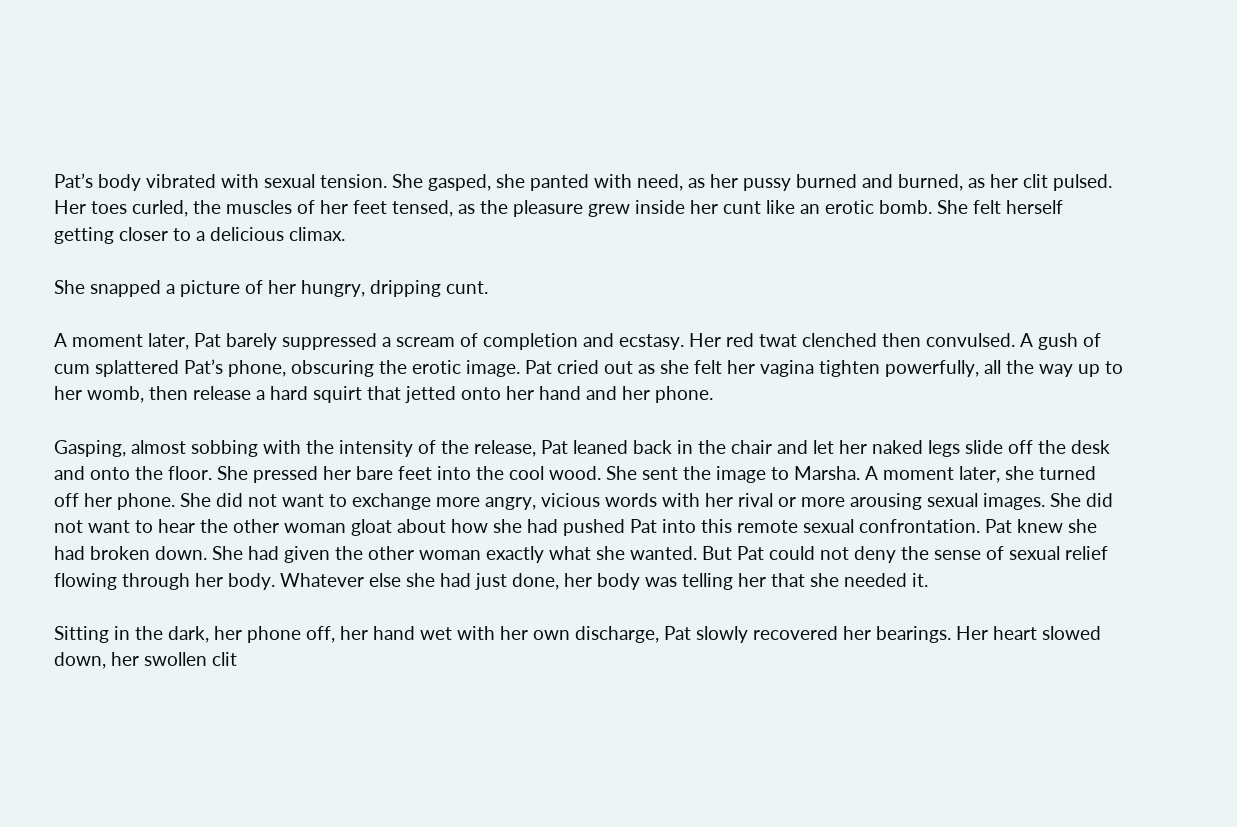Pat’s body vibrated with sexual tension. She gasped, she panted with need, as her pussy burned and burned, as her clit pulsed. Her toes curled, the muscles of her feet tensed, as the pleasure grew inside her cunt like an erotic bomb. She felt herself getting closer to a delicious climax.

She snapped a picture of her hungry, dripping cunt.

A moment later, Pat barely suppressed a scream of completion and ecstasy. Her red twat clenched then convulsed. A gush of cum splattered Pat’s phone, obscuring the erotic image. Pat cried out as she felt her vagina tighten powerfully, all the way up to her womb, then release a hard squirt that jetted onto her hand and her phone.

Gasping, almost sobbing with the intensity of the release, Pat leaned back in the chair and let her naked legs slide off the desk and onto the floor. She pressed her bare feet into the cool wood. She sent the image to Marsha. A moment later, she turned off her phone. She did not want to exchange more angry, vicious words with her rival or more arousing sexual images. She did not want to hear the other woman gloat about how she had pushed Pat into this remote sexual confrontation. Pat knew she had broken down. She had given the other woman exactly what she wanted. But Pat could not deny the sense of sexual relief flowing through her body. Whatever else she had just done, her body was telling her that she needed it.

Sitting in the dark, her phone off, her hand wet with her own discharge, Pat slowly recovered her bearings. Her heart slowed down, her swollen clit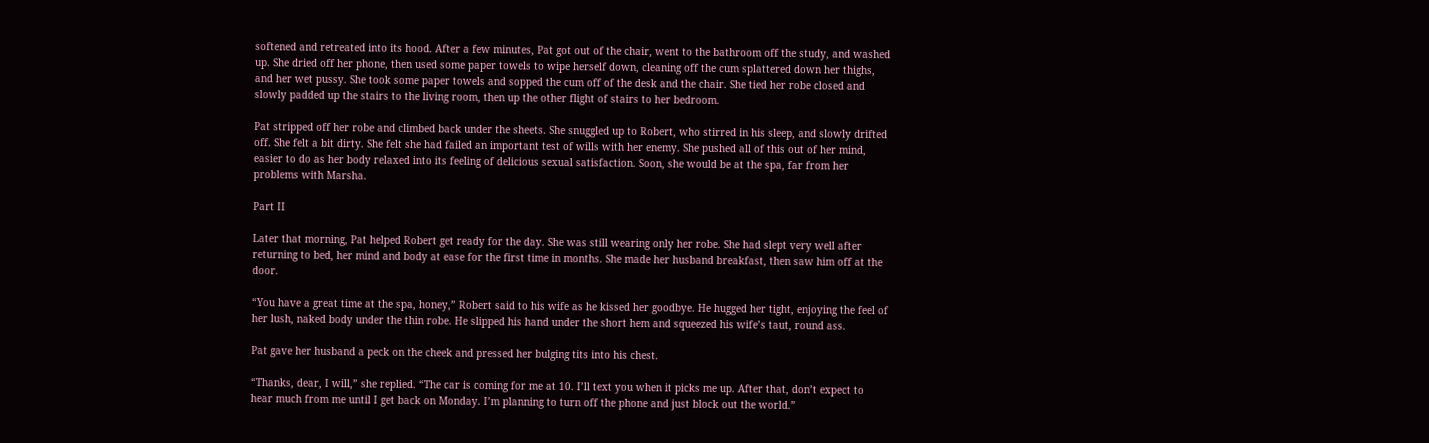softened and retreated into its hood. After a few minutes, Pat got out of the chair, went to the bathroom off the study, and washed up. She dried off her phone, then used some paper towels to wipe herself down, cleaning off the cum splattered down her thighs, and her wet pussy. She took some paper towels and sopped the cum off of the desk and the chair. She tied her robe closed and slowly padded up the stairs to the living room, then up the other flight of stairs to her bedroom.

Pat stripped off her robe and climbed back under the sheets. She snuggled up to Robert, who stirred in his sleep, and slowly drifted off. She felt a bit dirty. She felt she had failed an important test of wills with her enemy. She pushed all of this out of her mind, easier to do as her body relaxed into its feeling of delicious sexual satisfaction. Soon, she would be at the spa, far from her problems with Marsha.

Part II

Later that morning, Pat helped Robert get ready for the day. She was still wearing only her robe. She had slept very well after returning to bed, her mind and body at ease for the first time in months. She made her husband breakfast, then saw him off at the door.

“You have a great time at the spa, honey,” Robert said to his wife as he kissed her goodbye. He hugged her tight, enjoying the feel of her lush, naked body under the thin robe. He slipped his hand under the short hem and squeezed his wife’s taut, round ass.

Pat gave her husband a peck on the cheek and pressed her bulging tits into his chest.

“Thanks, dear, I will,” she replied. “The car is coming for me at 10. I’ll text you when it picks me up. After that, don’t expect to hear much from me until I get back on Monday. I’m planning to turn off the phone and just block out the world.”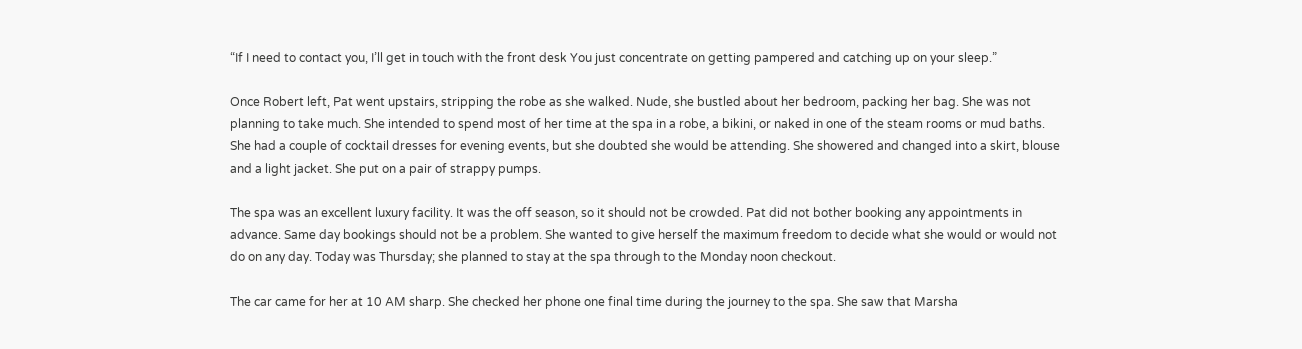“If I need to contact you, I’ll get in touch with the front desk You just concentrate on getting pampered and catching up on your sleep.”

Once Robert left, Pat went upstairs, stripping the robe as she walked. Nude, she bustled about her bedroom, packing her bag. She was not planning to take much. She intended to spend most of her time at the spa in a robe, a bikini, or naked in one of the steam rooms or mud baths. She had a couple of cocktail dresses for evening events, but she doubted she would be attending. She showered and changed into a skirt, blouse and a light jacket. She put on a pair of strappy pumps.

The spa was an excellent luxury facility. It was the off season, so it should not be crowded. Pat did not bother booking any appointments in advance. Same day bookings should not be a problem. She wanted to give herself the maximum freedom to decide what she would or would not do on any day. Today was Thursday; she planned to stay at the spa through to the Monday noon checkout.

The car came for her at 10 AM sharp. She checked her phone one final time during the journey to the spa. She saw that Marsha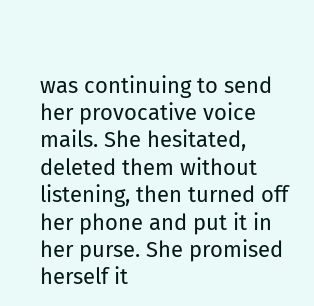was continuing to send her provocative voice mails. She hesitated, deleted them without listening, then turned off her phone and put it in her purse. She promised herself it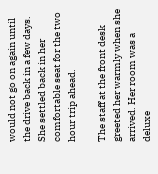would not go on again until the drive back in a few days. She settled back in her comfortable seat for the two hour trip ahead.

The staff at the front desk greeted her warmly when she arrived. Her room was a deluxe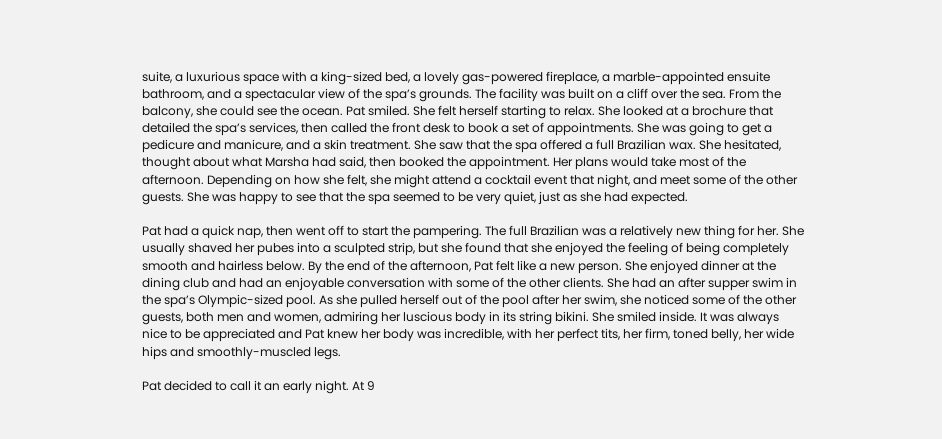suite, a luxurious space with a king-sized bed, a lovely gas-powered fireplace, a marble-appointed ensuite bathroom, and a spectacular view of the spa’s grounds. The facility was built on a cliff over the sea. From the balcony, she could see the ocean. Pat smiled. She felt herself starting to relax. She looked at a brochure that detailed the spa’s services, then called the front desk to book a set of appointments. She was going to get a pedicure and manicure, and a skin treatment. She saw that the spa offered a full Brazilian wax. She hesitated, thought about what Marsha had said, then booked the appointment. Her plans would take most of the afternoon. Depending on how she felt, she might attend a cocktail event that night, and meet some of the other guests. She was happy to see that the spa seemed to be very quiet, just as she had expected.

Pat had a quick nap, then went off to start the pampering. The full Brazilian was a relatively new thing for her. She usually shaved her pubes into a sculpted strip, but she found that she enjoyed the feeling of being completely smooth and hairless below. By the end of the afternoon, Pat felt like a new person. She enjoyed dinner at the dining club and had an enjoyable conversation with some of the other clients. She had an after supper swim in the spa’s Olympic-sized pool. As she pulled herself out of the pool after her swim, she noticed some of the other guests, both men and women, admiring her luscious body in its string bikini. She smiled inside. It was always nice to be appreciated and Pat knew her body was incredible, with her perfect tits, her firm, toned belly, her wide hips and smoothly-muscled legs.

Pat decided to call it an early night. At 9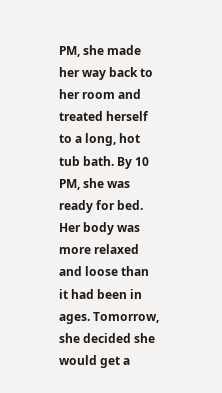PM, she made her way back to her room and treated herself to a long, hot tub bath. By 10 PM, she was ready for bed. Her body was more relaxed and loose than it had been in ages. Tomorrow, she decided she would get a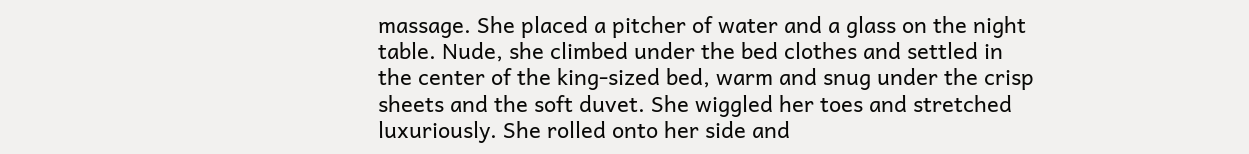massage. She placed a pitcher of water and a glass on the night table. Nude, she climbed under the bed clothes and settled in the center of the king-sized bed, warm and snug under the crisp sheets and the soft duvet. She wiggled her toes and stretched luxuriously. She rolled onto her side and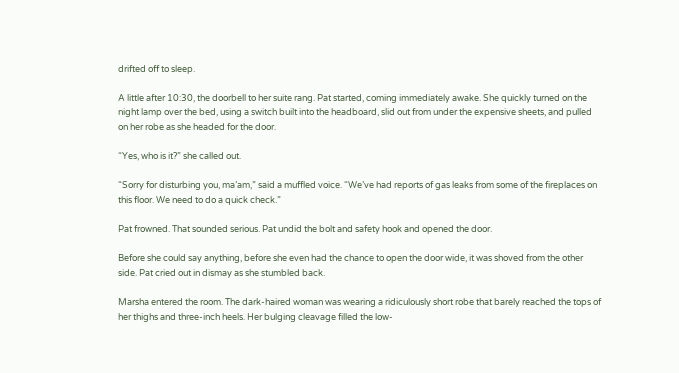drifted off to sleep.

A little after 10:30, the doorbell to her suite rang. Pat started, coming immediately awake. She quickly turned on the night lamp over the bed, using a switch built into the headboard, slid out from under the expensive sheets, and pulled on her robe as she headed for the door.

“Yes, who is it?” she called out.

“Sorry for disturbing you, ma’am,” said a muffled voice. “We’ve had reports of gas leaks from some of the fireplaces on this floor. We need to do a quick check.”

Pat frowned. That sounded serious. Pat undid the bolt and safety hook and opened the door.

Before she could say anything, before she even had the chance to open the door wide, it was shoved from the other side. Pat cried out in dismay as she stumbled back.

Marsha entered the room. The dark-haired woman was wearing a ridiculously short robe that barely reached the tops of her thighs and three-inch heels. Her bulging cleavage filled the low-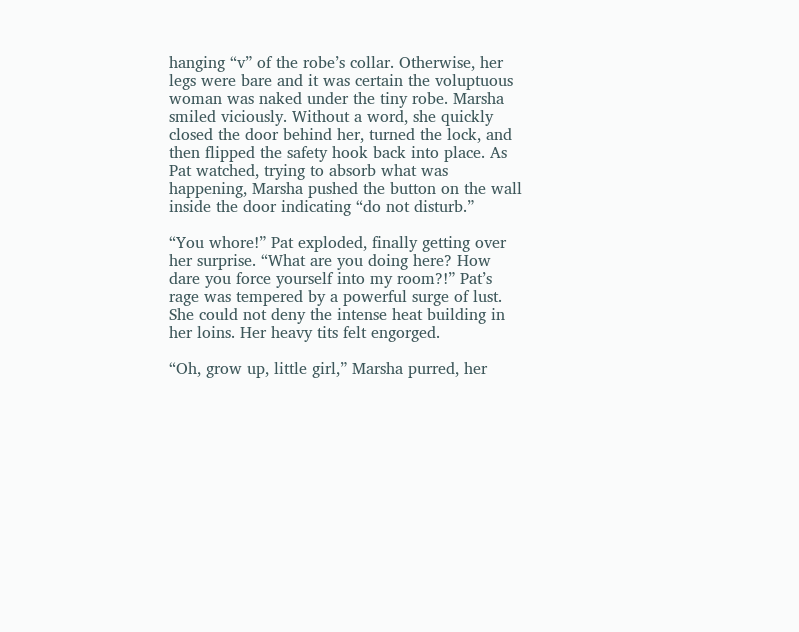hanging “v” of the robe’s collar. Otherwise, her legs were bare and it was certain the voluptuous woman was naked under the tiny robe. Marsha smiled viciously. Without a word, she quickly closed the door behind her, turned the lock, and then flipped the safety hook back into place. As Pat watched, trying to absorb what was happening, Marsha pushed the button on the wall inside the door indicating “do not disturb.”

“You whore!” Pat exploded, finally getting over her surprise. “What are you doing here? How dare you force yourself into my room?!” Pat’s rage was tempered by a powerful surge of lust. She could not deny the intense heat building in her loins. Her heavy tits felt engorged.

“Oh, grow up, little girl,” Marsha purred, her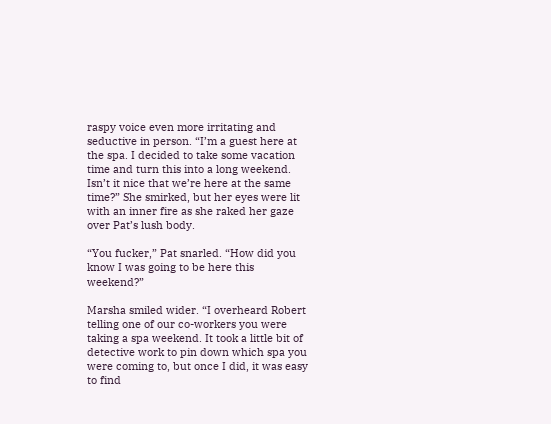raspy voice even more irritating and seductive in person. “I’m a guest here at the spa. I decided to take some vacation time and turn this into a long weekend. Isn’t it nice that we’re here at the same time?” She smirked, but her eyes were lit with an inner fire as she raked her gaze over Pat’s lush body.

“You fucker,” Pat snarled. “How did you know I was going to be here this weekend?”

Marsha smiled wider. “I overheard Robert telling one of our co-workers you were taking a spa weekend. It took a little bit of detective work to pin down which spa you were coming to, but once I did, it was easy to find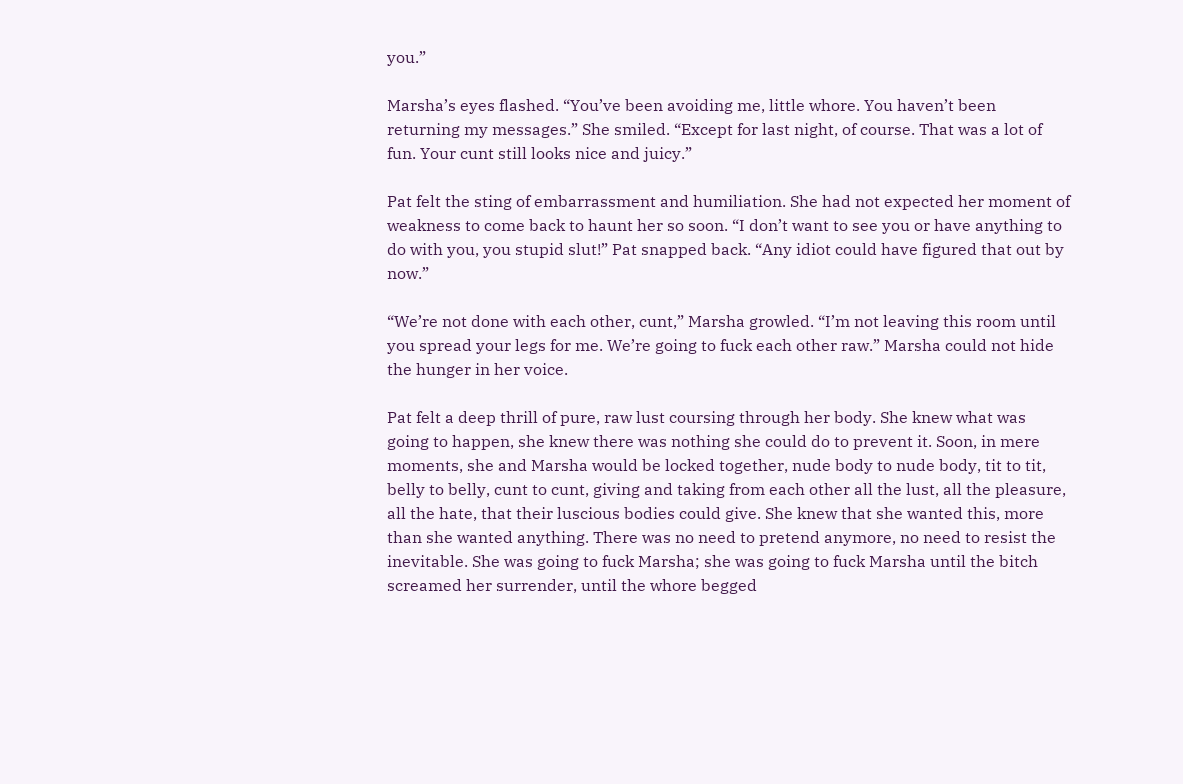you.”

Marsha’s eyes flashed. “You’ve been avoiding me, little whore. You haven’t been returning my messages.” She smiled. “Except for last night, of course. That was a lot of fun. Your cunt still looks nice and juicy.”

Pat felt the sting of embarrassment and humiliation. She had not expected her moment of weakness to come back to haunt her so soon. “I don’t want to see you or have anything to do with you, you stupid slut!” Pat snapped back. “Any idiot could have figured that out by now.”

“We’re not done with each other, cunt,” Marsha growled. “I’m not leaving this room until you spread your legs for me. We’re going to fuck each other raw.” Marsha could not hide the hunger in her voice.

Pat felt a deep thrill of pure, raw lust coursing through her body. She knew what was going to happen, she knew there was nothing she could do to prevent it. Soon, in mere moments, she and Marsha would be locked together, nude body to nude body, tit to tit, belly to belly, cunt to cunt, giving and taking from each other all the lust, all the pleasure, all the hate, that their luscious bodies could give. She knew that she wanted this, more than she wanted anything. There was no need to pretend anymore, no need to resist the inevitable. She was going to fuck Marsha; she was going to fuck Marsha until the bitch screamed her surrender, until the whore begged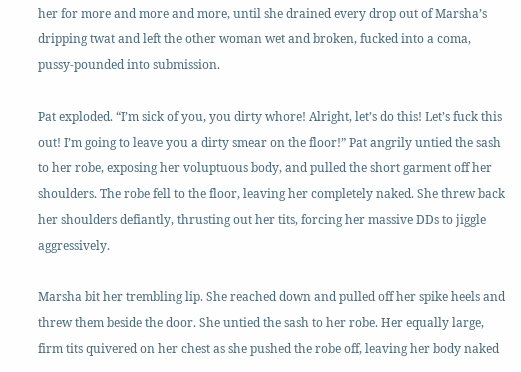her for more and more and more, until she drained every drop out of Marsha’s dripping twat and left the other woman wet and broken, fucked into a coma, pussy-pounded into submission.

Pat exploded. “I’m sick of you, you dirty whore! Alright, let’s do this! Let’s fuck this out! I’m going to leave you a dirty smear on the floor!” Pat angrily untied the sash to her robe, exposing her voluptuous body, and pulled the short garment off her shoulders. The robe fell to the floor, leaving her completely naked. She threw back her shoulders defiantly, thrusting out her tits, forcing her massive DDs to jiggle aggressively.

Marsha bit her trembling lip. She reached down and pulled off her spike heels and threw them beside the door. She untied the sash to her robe. Her equally large, firm tits quivered on her chest as she pushed the robe off, leaving her body naked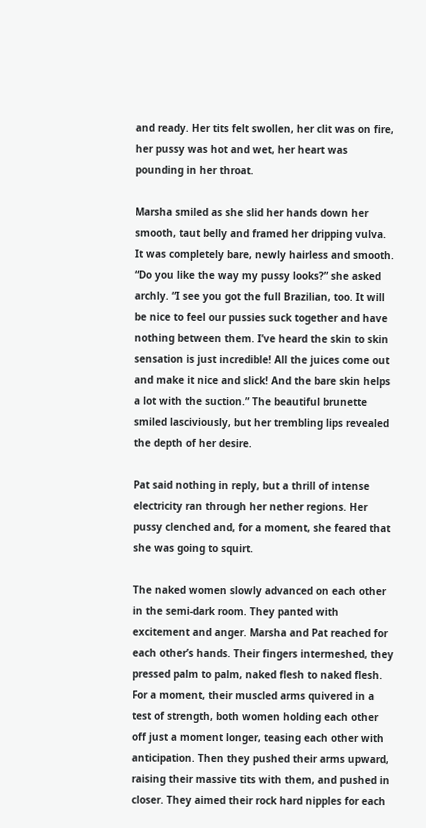and ready. Her tits felt swollen, her clit was on fire, her pussy was hot and wet, her heart was pounding in her throat.

Marsha smiled as she slid her hands down her smooth, taut belly and framed her dripping vulva. It was completely bare, newly hairless and smooth. “Do you like the way my pussy looks?” she asked archly. “I see you got the full Brazilian, too. It will be nice to feel our pussies suck together and have nothing between them. I’ve heard the skin to skin sensation is just incredible! All the juices come out and make it nice and slick! And the bare skin helps a lot with the suction.” The beautiful brunette smiled lasciviously, but her trembling lips revealed the depth of her desire.

Pat said nothing in reply, but a thrill of intense electricity ran through her nether regions. Her pussy clenched and, for a moment, she feared that she was going to squirt.

The naked women slowly advanced on each other in the semi-dark room. They panted with excitement and anger. Marsha and Pat reached for each other’s hands. Their fingers intermeshed, they pressed palm to palm, naked flesh to naked flesh. For a moment, their muscled arms quivered in a test of strength, both women holding each other off just a moment longer, teasing each other with anticipation. Then they pushed their arms upward, raising their massive tits with them, and pushed in closer. They aimed their rock hard nipples for each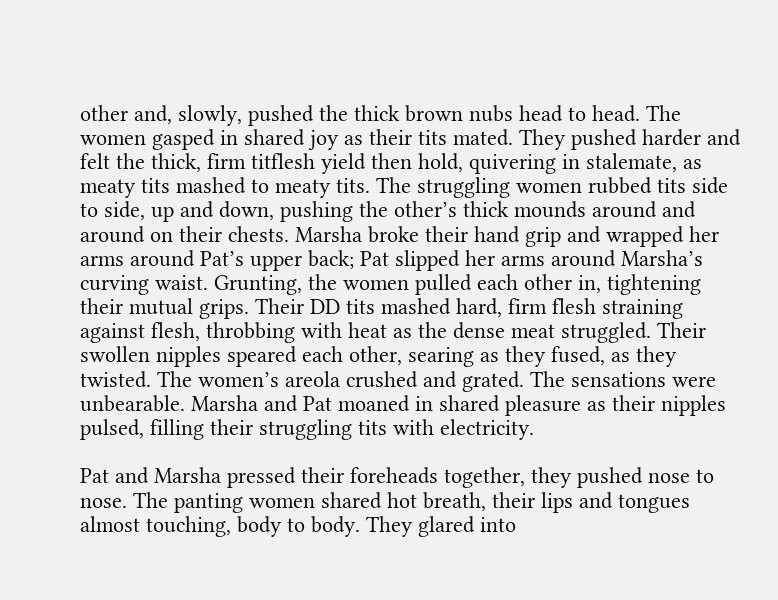other and, slowly, pushed the thick brown nubs head to head. The women gasped in shared joy as their tits mated. They pushed harder and felt the thick, firm titflesh yield then hold, quivering in stalemate, as meaty tits mashed to meaty tits. The struggling women rubbed tits side to side, up and down, pushing the other’s thick mounds around and around on their chests. Marsha broke their hand grip and wrapped her arms around Pat’s upper back; Pat slipped her arms around Marsha’s curving waist. Grunting, the women pulled each other in, tightening their mutual grips. Their DD tits mashed hard, firm flesh straining against flesh, throbbing with heat as the dense meat struggled. Their swollen nipples speared each other, searing as they fused, as they twisted. The women’s areola crushed and grated. The sensations were unbearable. Marsha and Pat moaned in shared pleasure as their nipples pulsed, filling their struggling tits with electricity.

Pat and Marsha pressed their foreheads together, they pushed nose to nose. The panting women shared hot breath, their lips and tongues almost touching, body to body. They glared into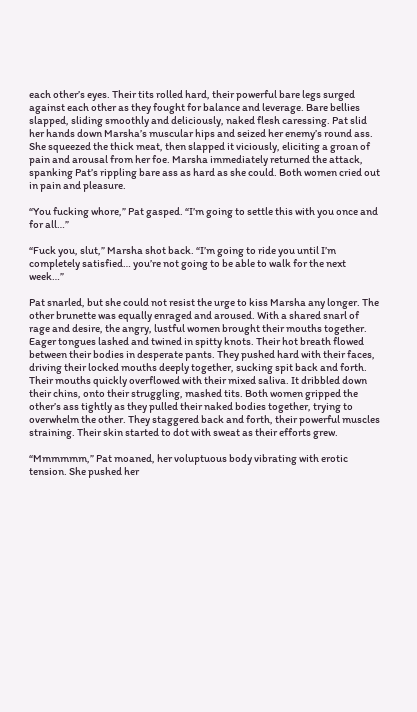each other’s eyes. Their tits rolled hard, their powerful bare legs surged against each other as they fought for balance and leverage. Bare bellies slapped, sliding smoothly and deliciously, naked flesh caressing. Pat slid her hands down Marsha’s muscular hips and seized her enemy’s round ass. She squeezed the thick meat, then slapped it viciously, eliciting a groan of pain and arousal from her foe. Marsha immediately returned the attack, spanking Pat’s rippling bare ass as hard as she could. Both women cried out in pain and pleasure.

“You fucking whore,” Pat gasped. “I’m going to settle this with you once and for all…”

“Fuck you, slut,” Marsha shot back. “I’m going to ride you until I’m completely satisfied… you’re not going to be able to walk for the next week…”

Pat snarled, but she could not resist the urge to kiss Marsha any longer. The other brunette was equally enraged and aroused. With a shared snarl of rage and desire, the angry, lustful women brought their mouths together. Eager tongues lashed and twined in spitty knots. Their hot breath flowed between their bodies in desperate pants. They pushed hard with their faces, driving their locked mouths deeply together, sucking spit back and forth. Their mouths quickly overflowed with their mixed saliva. It dribbled down their chins, onto their struggling, mashed tits. Both women gripped the other’s ass tightly as they pulled their naked bodies together, trying to overwhelm the other. They staggered back and forth, their powerful muscles straining. Their skin started to dot with sweat as their efforts grew.

“Mmmmmm,” Pat moaned, her voluptuous body vibrating with erotic tension. She pushed her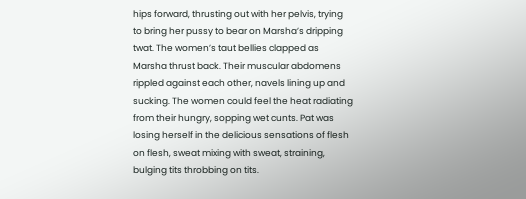hips forward, thrusting out with her pelvis, trying to bring her pussy to bear on Marsha’s dripping twat. The women’s taut bellies clapped as Marsha thrust back. Their muscular abdomens rippled against each other, navels lining up and sucking. The women could feel the heat radiating from their hungry, sopping wet cunts. Pat was losing herself in the delicious sensations of flesh on flesh, sweat mixing with sweat, straining, bulging tits throbbing on tits.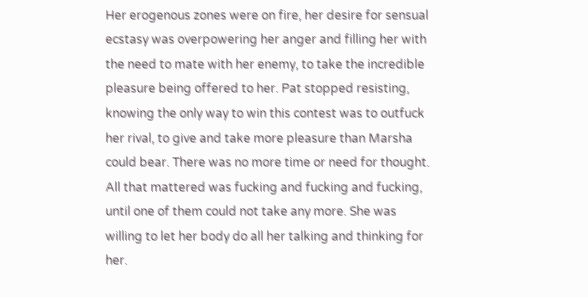Her erogenous zones were on fire, her desire for sensual ecstasy was overpowering her anger and filling her with the need to mate with her enemy, to take the incredible pleasure being offered to her. Pat stopped resisting, knowing the only way to win this contest was to outfuck her rival, to give and take more pleasure than Marsha could bear. There was no more time or need for thought. All that mattered was fucking and fucking and fucking, until one of them could not take any more. She was willing to let her body do all her talking and thinking for her.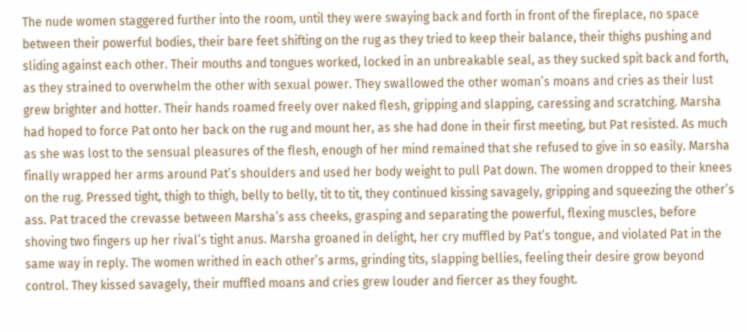The nude women staggered further into the room, until they were swaying back and forth in front of the fireplace, no space between their powerful bodies, their bare feet shifting on the rug as they tried to keep their balance, their thighs pushing and sliding against each other. Their mouths and tongues worked, locked in an unbreakable seal, as they sucked spit back and forth, as they strained to overwhelm the other with sexual power. They swallowed the other woman’s moans and cries as their lust grew brighter and hotter. Their hands roamed freely over naked flesh, gripping and slapping, caressing and scratching. Marsha had hoped to force Pat onto her back on the rug and mount her, as she had done in their first meeting, but Pat resisted. As much as she was lost to the sensual pleasures of the flesh, enough of her mind remained that she refused to give in so easily. Marsha finally wrapped her arms around Pat’s shoulders and used her body weight to pull Pat down. The women dropped to their knees on the rug. Pressed tight, thigh to thigh, belly to belly, tit to tit, they continued kissing savagely, gripping and squeezing the other’s ass. Pat traced the crevasse between Marsha’s ass cheeks, grasping and separating the powerful, flexing muscles, before shoving two fingers up her rival’s tight anus. Marsha groaned in delight, her cry muffled by Pat’s tongue, and violated Pat in the same way in reply. The women writhed in each other’s arms, grinding tits, slapping bellies, feeling their desire grow beyond control. They kissed savagely, their muffled moans and cries grew louder and fiercer as they fought.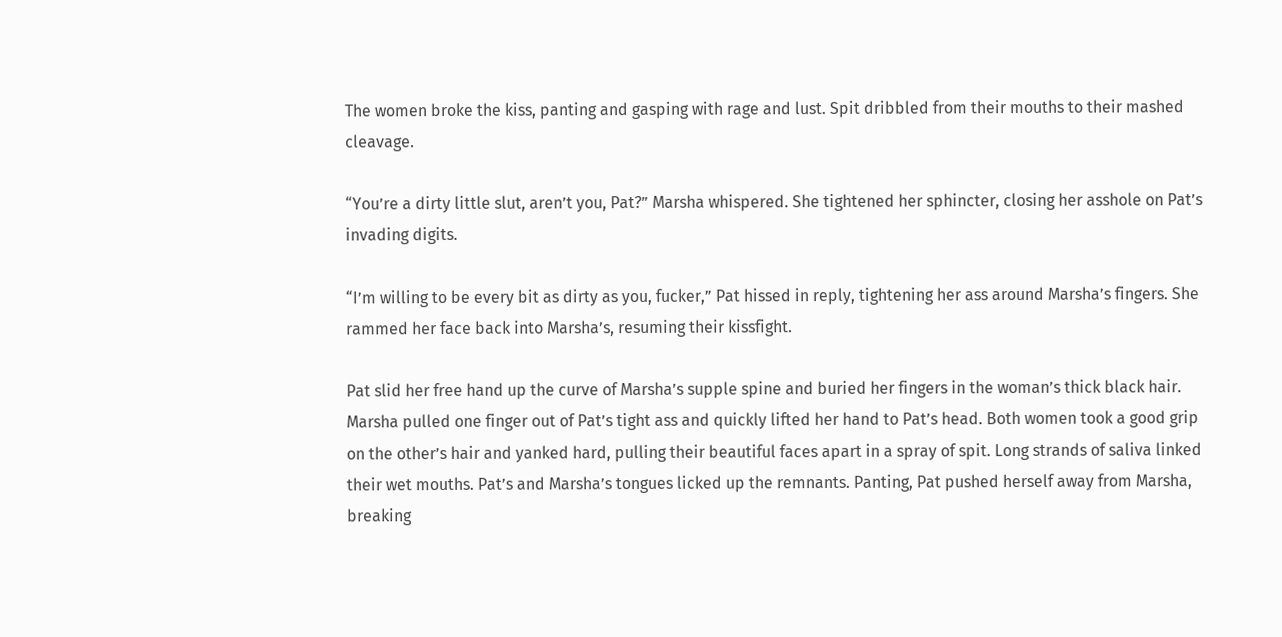The women broke the kiss, panting and gasping with rage and lust. Spit dribbled from their mouths to their mashed cleavage.

“You’re a dirty little slut, aren’t you, Pat?” Marsha whispered. She tightened her sphincter, closing her asshole on Pat’s invading digits.

“I’m willing to be every bit as dirty as you, fucker,” Pat hissed in reply, tightening her ass around Marsha’s fingers. She rammed her face back into Marsha’s, resuming their kissfight.

Pat slid her free hand up the curve of Marsha’s supple spine and buried her fingers in the woman’s thick black hair. Marsha pulled one finger out of Pat’s tight ass and quickly lifted her hand to Pat’s head. Both women took a good grip on the other’s hair and yanked hard, pulling their beautiful faces apart in a spray of spit. Long strands of saliva linked their wet mouths. Pat’s and Marsha’s tongues licked up the remnants. Panting, Pat pushed herself away from Marsha, breaking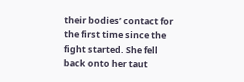their bodies’ contact for the first time since the fight started. She fell back onto her taut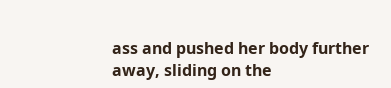ass and pushed her body further away, sliding on the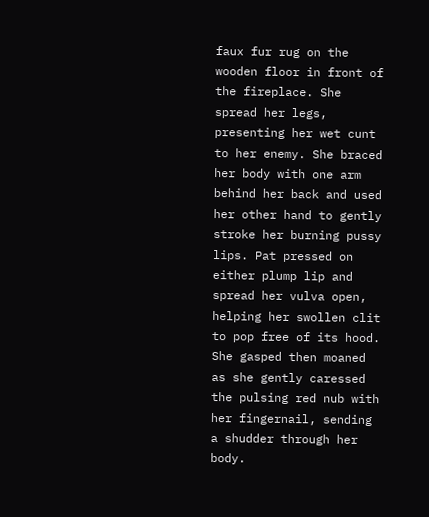faux fur rug on the wooden floor in front of the fireplace. She spread her legs, presenting her wet cunt to her enemy. She braced her body with one arm behind her back and used her other hand to gently stroke her burning pussy lips. Pat pressed on either plump lip and spread her vulva open, helping her swollen clit to pop free of its hood. She gasped then moaned as she gently caressed the pulsing red nub with her fingernail, sending a shudder through her body.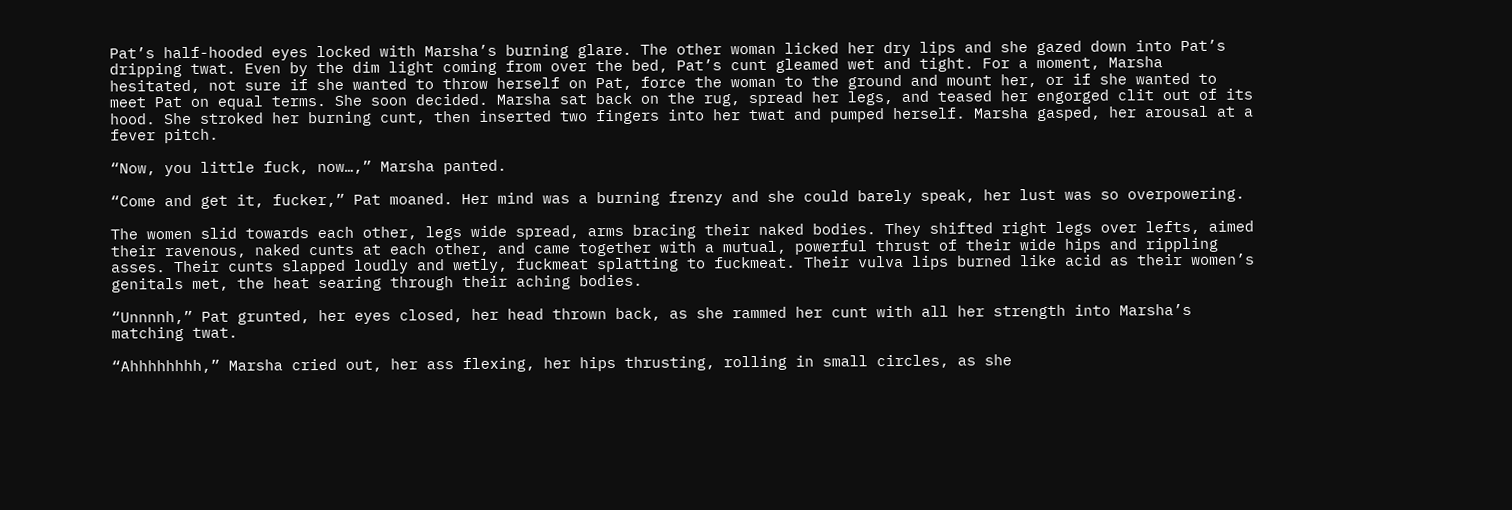Pat’s half-hooded eyes locked with Marsha’s burning glare. The other woman licked her dry lips and she gazed down into Pat’s dripping twat. Even by the dim light coming from over the bed, Pat’s cunt gleamed wet and tight. For a moment, Marsha hesitated, not sure if she wanted to throw herself on Pat, force the woman to the ground and mount her, or if she wanted to meet Pat on equal terms. She soon decided. Marsha sat back on the rug, spread her legs, and teased her engorged clit out of its hood. She stroked her burning cunt, then inserted two fingers into her twat and pumped herself. Marsha gasped, her arousal at a fever pitch.

“Now, you little fuck, now…,” Marsha panted.

“Come and get it, fucker,” Pat moaned. Her mind was a burning frenzy and she could barely speak, her lust was so overpowering.

The women slid towards each other, legs wide spread, arms bracing their naked bodies. They shifted right legs over lefts, aimed their ravenous, naked cunts at each other, and came together with a mutual, powerful thrust of their wide hips and rippling asses. Their cunts slapped loudly and wetly, fuckmeat splatting to fuckmeat. Their vulva lips burned like acid as their women’s genitals met, the heat searing through their aching bodies.

“Unnnnh,” Pat grunted, her eyes closed, her head thrown back, as she rammed her cunt with all her strength into Marsha’s matching twat.

“Ahhhhhhhh,” Marsha cried out, her ass flexing, her hips thrusting, rolling in small circles, as she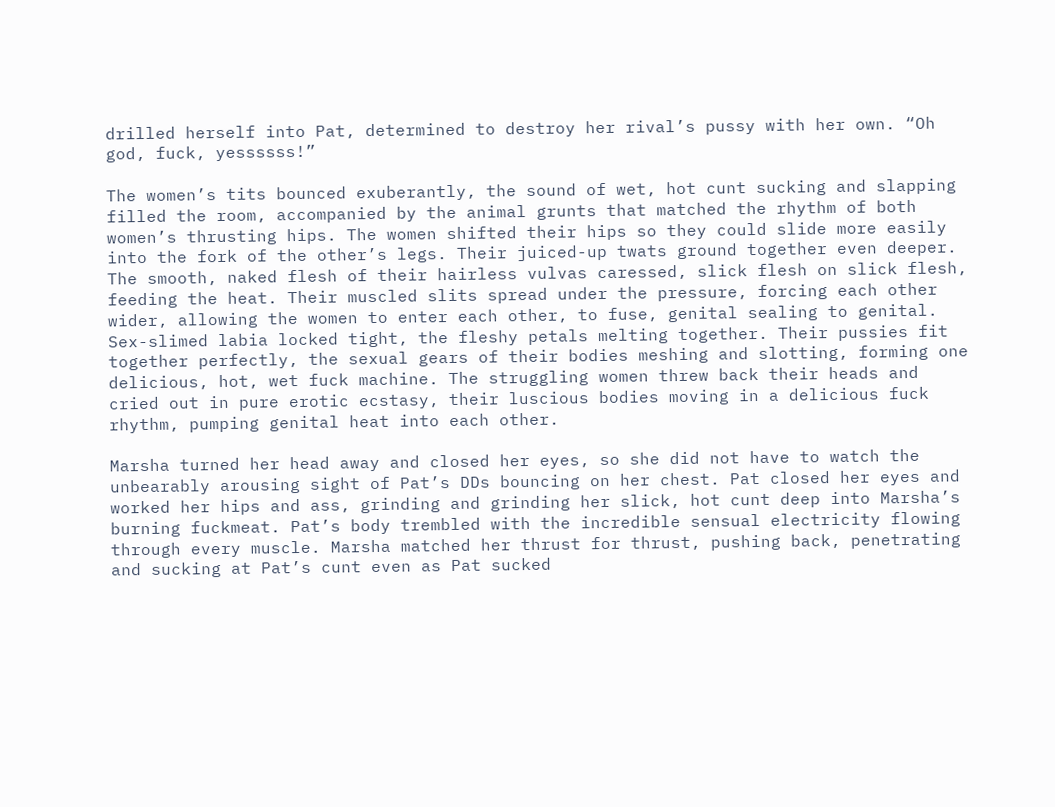drilled herself into Pat, determined to destroy her rival’s pussy with her own. “Oh god, fuck, yessssss!”

The women’s tits bounced exuberantly, the sound of wet, hot cunt sucking and slapping filled the room, accompanied by the animal grunts that matched the rhythm of both women’s thrusting hips. The women shifted their hips so they could slide more easily into the fork of the other’s legs. Their juiced-up twats ground together even deeper. The smooth, naked flesh of their hairless vulvas caressed, slick flesh on slick flesh, feeding the heat. Their muscled slits spread under the pressure, forcing each other wider, allowing the women to enter each other, to fuse, genital sealing to genital. Sex-slimed labia locked tight, the fleshy petals melting together. Their pussies fit together perfectly, the sexual gears of their bodies meshing and slotting, forming one delicious, hot, wet fuck machine. The struggling women threw back their heads and cried out in pure erotic ecstasy, their luscious bodies moving in a delicious fuck rhythm, pumping genital heat into each other.

Marsha turned her head away and closed her eyes, so she did not have to watch the unbearably arousing sight of Pat’s DDs bouncing on her chest. Pat closed her eyes and worked her hips and ass, grinding and grinding her slick, hot cunt deep into Marsha’s burning fuckmeat. Pat’s body trembled with the incredible sensual electricity flowing through every muscle. Marsha matched her thrust for thrust, pushing back, penetrating and sucking at Pat’s cunt even as Pat sucked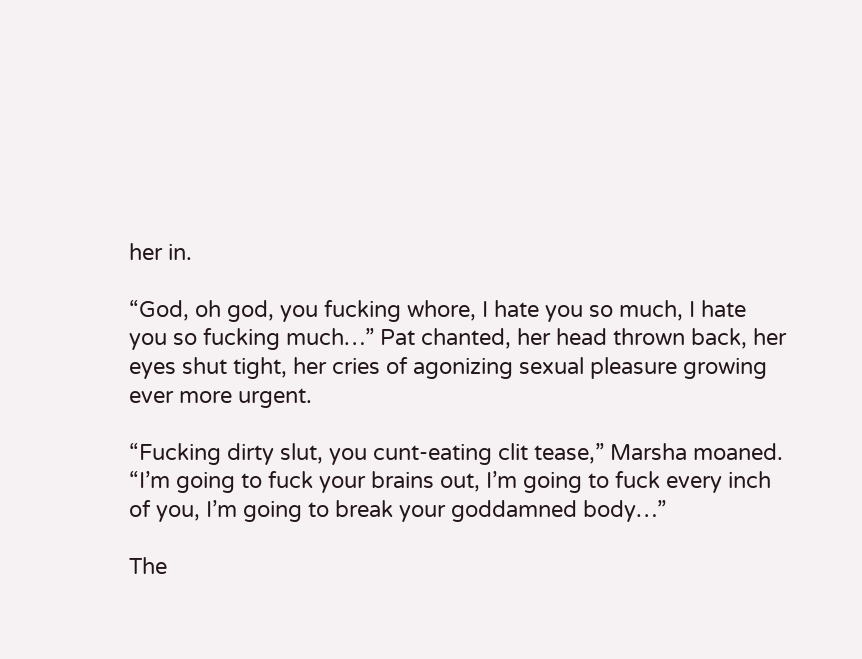her in.

“God, oh god, you fucking whore, I hate you so much, I hate you so fucking much…” Pat chanted, her head thrown back, her eyes shut tight, her cries of agonizing sexual pleasure growing ever more urgent.

“Fucking dirty slut, you cunt-eating clit tease,” Marsha moaned. “I’m going to fuck your brains out, I’m going to fuck every inch of you, I’m going to break your goddamned body…”

The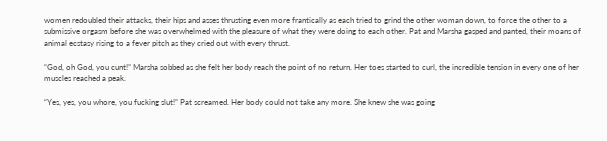women redoubled their attacks, their hips and asses thrusting even more frantically as each tried to grind the other woman down, to force the other to a submissive orgasm before she was overwhelmed with the pleasure of what they were doing to each other. Pat and Marsha gasped and panted, their moans of animal ecstasy rising to a fever pitch as they cried out with every thrust.

“God, oh God, you cunt!” Marsha sobbed as she felt her body reach the point of no return. Her toes started to curl, the incredible tension in every one of her muscles reached a peak.

“Yes, yes, you whore, you fucking slut!” Pat screamed. Her body could not take any more. She knew she was going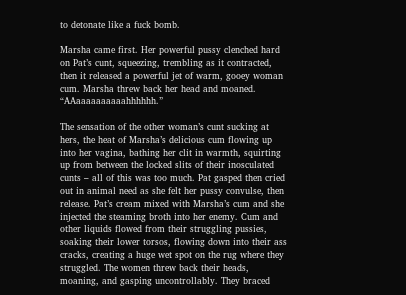to detonate like a fuck bomb.

Marsha came first. Her powerful pussy clenched hard on Pat’s cunt, squeezing, trembling as it contracted, then it released a powerful jet of warm, gooey woman cum. Marsha threw back her head and moaned. “AAaaaaaaaaaahhhhhh.”

The sensation of the other woman’s cunt sucking at hers, the heat of Marsha’s delicious cum flowing up into her vagina, bathing her clit in warmth, squirting up from between the locked slits of their inosculated cunts – all of this was too much. Pat gasped then cried out in animal need as she felt her pussy convulse, then release. Pat’s cream mixed with Marsha’s cum and she injected the steaming broth into her enemy. Cum and other liquids flowed from their struggling pussies, soaking their lower torsos, flowing down into their ass cracks, creating a huge wet spot on the rug where they struggled. The women threw back their heads, moaning, and gasping uncontrollably. They braced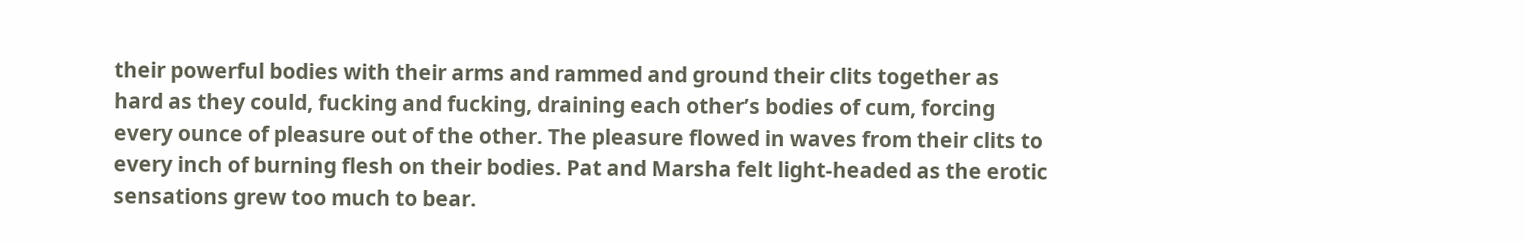their powerful bodies with their arms and rammed and ground their clits together as hard as they could, fucking and fucking, draining each other’s bodies of cum, forcing every ounce of pleasure out of the other. The pleasure flowed in waves from their clits to every inch of burning flesh on their bodies. Pat and Marsha felt light-headed as the erotic sensations grew too much to bear.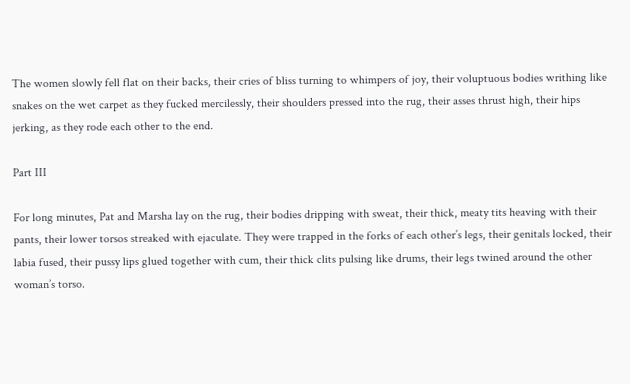The women slowly fell flat on their backs, their cries of bliss turning to whimpers of joy, their voluptuous bodies writhing like snakes on the wet carpet as they fucked mercilessly, their shoulders pressed into the rug, their asses thrust high, their hips jerking, as they rode each other to the end.

Part III

For long minutes, Pat and Marsha lay on the rug, their bodies dripping with sweat, their thick, meaty tits heaving with their pants, their lower torsos streaked with ejaculate. They were trapped in the forks of each other’s legs, their genitals locked, their labia fused, their pussy lips glued together with cum, their thick clits pulsing like drums, their legs twined around the other woman’s torso.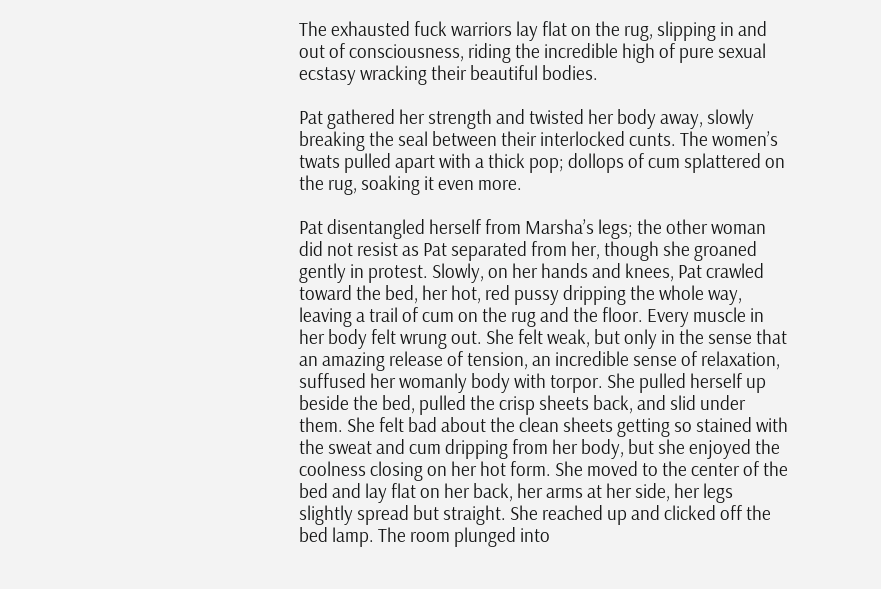The exhausted fuck warriors lay flat on the rug, slipping in and out of consciousness, riding the incredible high of pure sexual ecstasy wracking their beautiful bodies.

Pat gathered her strength and twisted her body away, slowly breaking the seal between their interlocked cunts. The women’s twats pulled apart with a thick pop; dollops of cum splattered on the rug, soaking it even more.

Pat disentangled herself from Marsha’s legs; the other woman did not resist as Pat separated from her, though she groaned gently in protest. Slowly, on her hands and knees, Pat crawled toward the bed, her hot, red pussy dripping the whole way, leaving a trail of cum on the rug and the floor. Every muscle in her body felt wrung out. She felt weak, but only in the sense that an amazing release of tension, an incredible sense of relaxation, suffused her womanly body with torpor. She pulled herself up beside the bed, pulled the crisp sheets back, and slid under them. She felt bad about the clean sheets getting so stained with the sweat and cum dripping from her body, but she enjoyed the coolness closing on her hot form. She moved to the center of the bed and lay flat on her back, her arms at her side, her legs slightly spread but straight. She reached up and clicked off the bed lamp. The room plunged into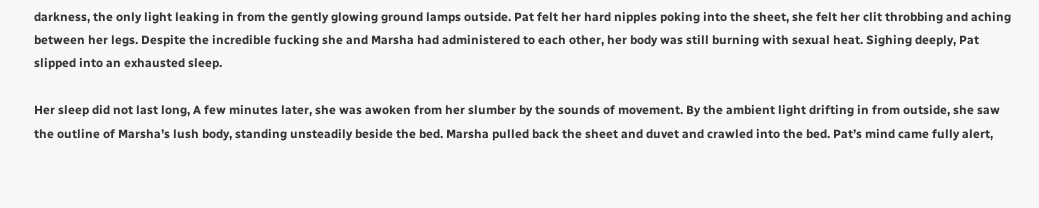darkness, the only light leaking in from the gently glowing ground lamps outside. Pat felt her hard nipples poking into the sheet, she felt her clit throbbing and aching between her legs. Despite the incredible fucking she and Marsha had administered to each other, her body was still burning with sexual heat. Sighing deeply, Pat slipped into an exhausted sleep.

Her sleep did not last long, A few minutes later, she was awoken from her slumber by the sounds of movement. By the ambient light drifting in from outside, she saw the outline of Marsha’s lush body, standing unsteadily beside the bed. Marsha pulled back the sheet and duvet and crawled into the bed. Pat’s mind came fully alert,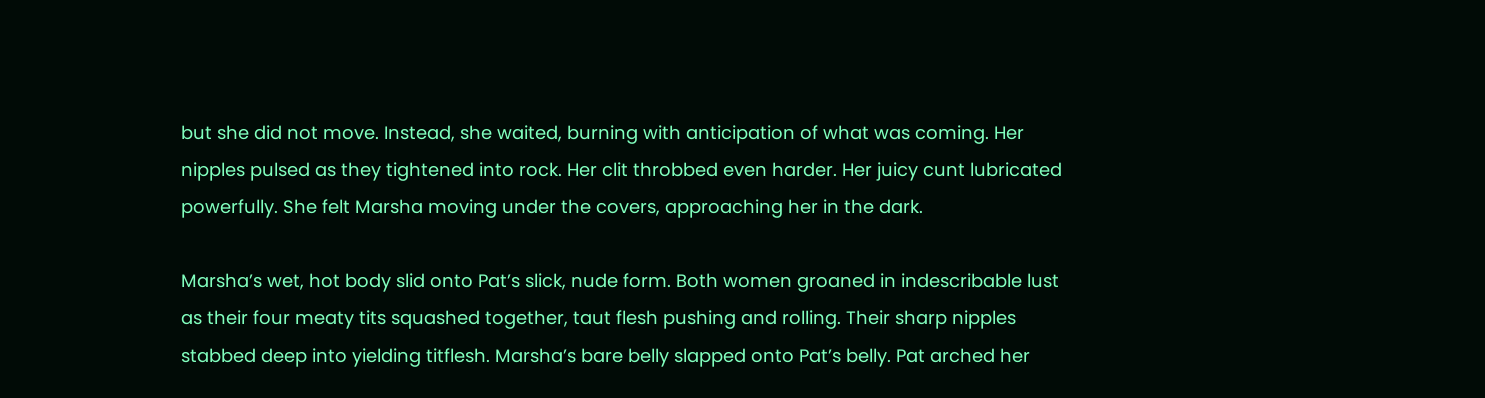but she did not move. Instead, she waited, burning with anticipation of what was coming. Her nipples pulsed as they tightened into rock. Her clit throbbed even harder. Her juicy cunt lubricated powerfully. She felt Marsha moving under the covers, approaching her in the dark.

Marsha’s wet, hot body slid onto Pat’s slick, nude form. Both women groaned in indescribable lust as their four meaty tits squashed together, taut flesh pushing and rolling. Their sharp nipples stabbed deep into yielding titflesh. Marsha’s bare belly slapped onto Pat’s belly. Pat arched her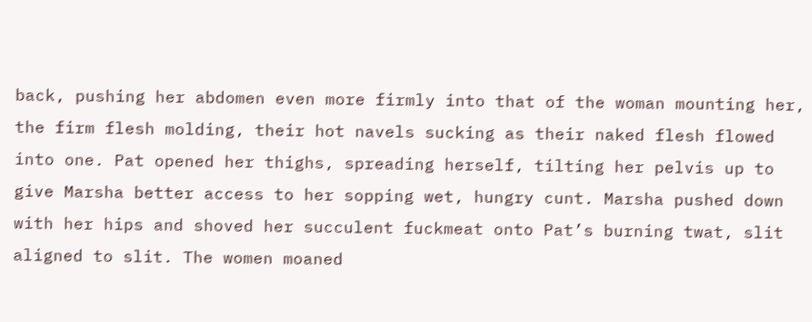back, pushing her abdomen even more firmly into that of the woman mounting her, the firm flesh molding, their hot navels sucking as their naked flesh flowed into one. Pat opened her thighs, spreading herself, tilting her pelvis up to give Marsha better access to her sopping wet, hungry cunt. Marsha pushed down with her hips and shoved her succulent fuckmeat onto Pat’s burning twat, slit aligned to slit. The women moaned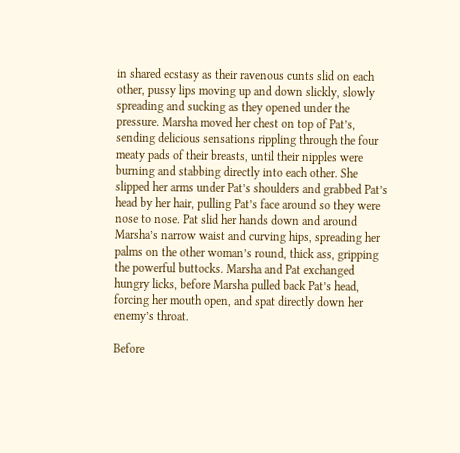in shared ecstasy as their ravenous cunts slid on each other, pussy lips moving up and down slickly, slowly spreading and sucking as they opened under the pressure. Marsha moved her chest on top of Pat’s, sending delicious sensations rippling through the four meaty pads of their breasts, until their nipples were burning and stabbing directly into each other. She slipped her arms under Pat’s shoulders and grabbed Pat’s head by her hair, pulling Pat’s face around so they were nose to nose. Pat slid her hands down and around Marsha’s narrow waist and curving hips, spreading her palms on the other woman’s round, thick ass, gripping the powerful buttocks. Marsha and Pat exchanged hungry licks, before Marsha pulled back Pat’s head, forcing her mouth open, and spat directly down her enemy’s throat.

Before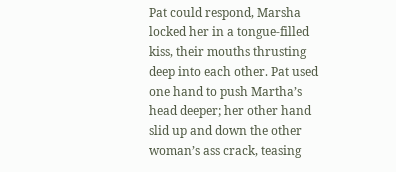Pat could respond, Marsha locked her in a tongue-filled kiss, their mouths thrusting deep into each other. Pat used one hand to push Martha’s head deeper; her other hand slid up and down the other woman’s ass crack, teasing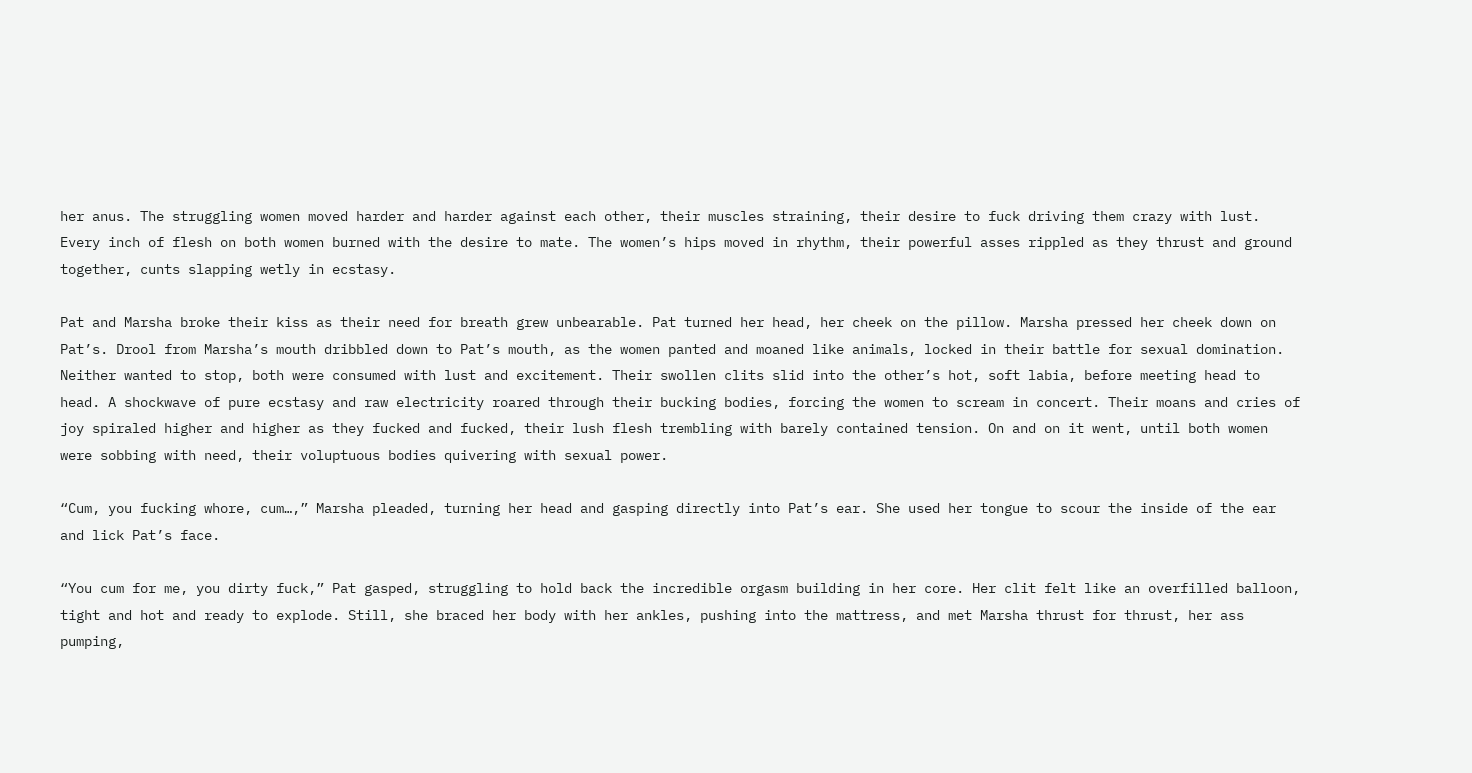her anus. The struggling women moved harder and harder against each other, their muscles straining, their desire to fuck driving them crazy with lust. Every inch of flesh on both women burned with the desire to mate. The women’s hips moved in rhythm, their powerful asses rippled as they thrust and ground together, cunts slapping wetly in ecstasy.

Pat and Marsha broke their kiss as their need for breath grew unbearable. Pat turned her head, her cheek on the pillow. Marsha pressed her cheek down on Pat’s. Drool from Marsha’s mouth dribbled down to Pat’s mouth, as the women panted and moaned like animals, locked in their battle for sexual domination. Neither wanted to stop, both were consumed with lust and excitement. Their swollen clits slid into the other’s hot, soft labia, before meeting head to head. A shockwave of pure ecstasy and raw electricity roared through their bucking bodies, forcing the women to scream in concert. Their moans and cries of joy spiraled higher and higher as they fucked and fucked, their lush flesh trembling with barely contained tension. On and on it went, until both women were sobbing with need, their voluptuous bodies quivering with sexual power.

“Cum, you fucking whore, cum…,” Marsha pleaded, turning her head and gasping directly into Pat’s ear. She used her tongue to scour the inside of the ear and lick Pat’s face.

“You cum for me, you dirty fuck,” Pat gasped, struggling to hold back the incredible orgasm building in her core. Her clit felt like an overfilled balloon, tight and hot and ready to explode. Still, she braced her body with her ankles, pushing into the mattress, and met Marsha thrust for thrust, her ass pumping,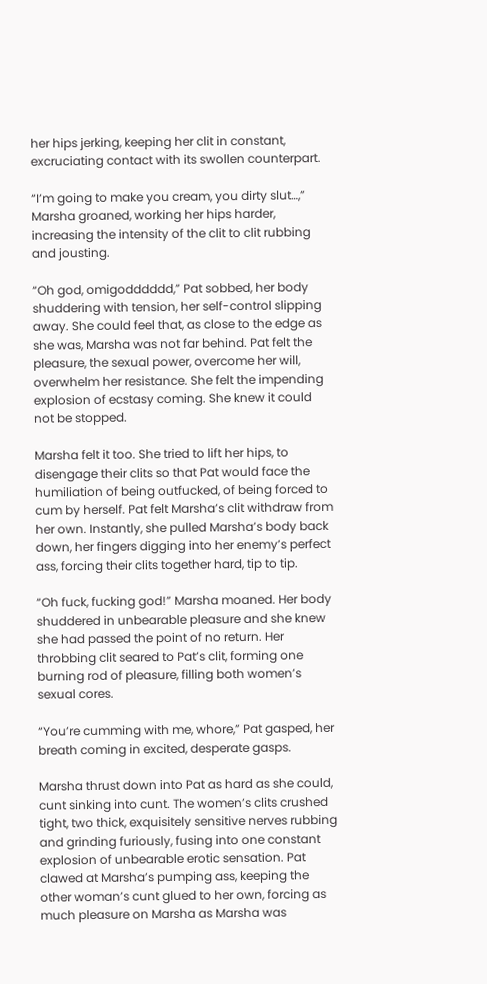her hips jerking, keeping her clit in constant, excruciating contact with its swollen counterpart.

“I’m going to make you cream, you dirty slut…,” Marsha groaned, working her hips harder, increasing the intensity of the clit to clit rubbing and jousting.

“Oh god, omigodddddd,” Pat sobbed, her body shuddering with tension, her self-control slipping away. She could feel that, as close to the edge as she was, Marsha was not far behind. Pat felt the pleasure, the sexual power, overcome her will, overwhelm her resistance. She felt the impending explosion of ecstasy coming. She knew it could not be stopped.

Marsha felt it too. She tried to lift her hips, to disengage their clits so that Pat would face the humiliation of being outfucked, of being forced to cum by herself. Pat felt Marsha’s clit withdraw from her own. Instantly, she pulled Marsha’s body back down, her fingers digging into her enemy’s perfect ass, forcing their clits together hard, tip to tip.

“Oh fuck, fucking god!” Marsha moaned. Her body shuddered in unbearable pleasure and she knew she had passed the point of no return. Her throbbing clit seared to Pat’s clit, forming one burning rod of pleasure, filling both women’s sexual cores.

“You’re cumming with me, whore,” Pat gasped, her breath coming in excited, desperate gasps.

Marsha thrust down into Pat as hard as she could, cunt sinking into cunt. The women’s clits crushed tight, two thick, exquisitely sensitive nerves rubbing and grinding furiously, fusing into one constant explosion of unbearable erotic sensation. Pat clawed at Marsha’s pumping ass, keeping the other woman’s cunt glued to her own, forcing as much pleasure on Marsha as Marsha was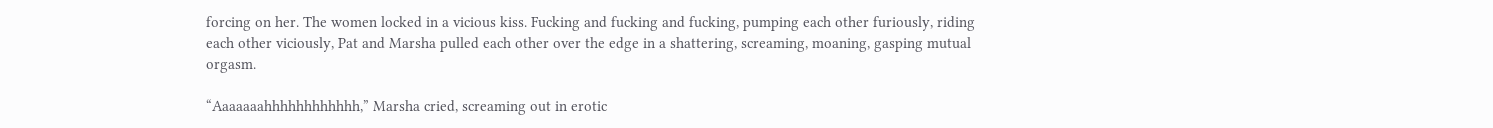forcing on her. The women locked in a vicious kiss. Fucking and fucking and fucking, pumping each other furiously, riding each other viciously, Pat and Marsha pulled each other over the edge in a shattering, screaming, moaning, gasping mutual orgasm.

“Aaaaaaahhhhhhhhhhhh,” Marsha cried, screaming out in erotic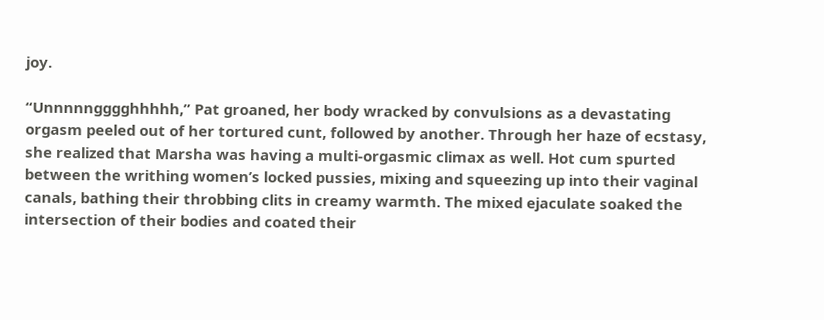joy.

“Unnnnngggghhhhh,” Pat groaned, her body wracked by convulsions as a devastating orgasm peeled out of her tortured cunt, followed by another. Through her haze of ecstasy, she realized that Marsha was having a multi-orgasmic climax as well. Hot cum spurted between the writhing women’s locked pussies, mixing and squeezing up into their vaginal canals, bathing their throbbing clits in creamy warmth. The mixed ejaculate soaked the intersection of their bodies and coated their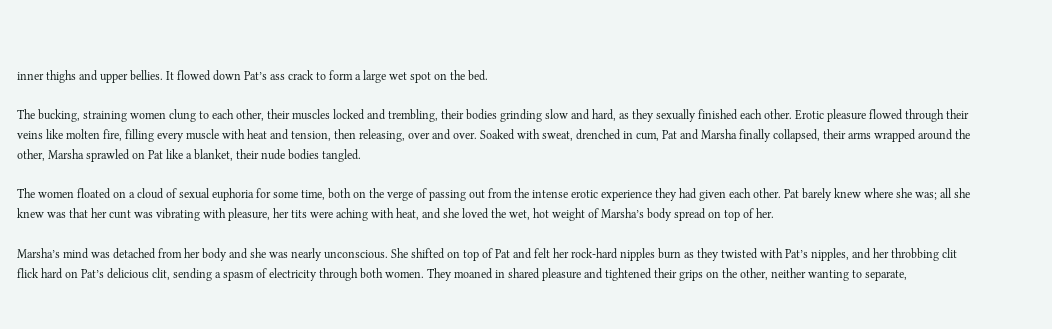inner thighs and upper bellies. It flowed down Pat’s ass crack to form a large wet spot on the bed.

The bucking, straining women clung to each other, their muscles locked and trembling, their bodies grinding slow and hard, as they sexually finished each other. Erotic pleasure flowed through their veins like molten fire, filling every muscle with heat and tension, then releasing, over and over. Soaked with sweat, drenched in cum, Pat and Marsha finally collapsed, their arms wrapped around the other, Marsha sprawled on Pat like a blanket, their nude bodies tangled.

The women floated on a cloud of sexual euphoria for some time, both on the verge of passing out from the intense erotic experience they had given each other. Pat barely knew where she was; all she knew was that her cunt was vibrating with pleasure, her tits were aching with heat, and she loved the wet, hot weight of Marsha’s body spread on top of her.

Marsha’s mind was detached from her body and she was nearly unconscious. She shifted on top of Pat and felt her rock-hard nipples burn as they twisted with Pat’s nipples, and her throbbing clit flick hard on Pat’s delicious clit, sending a spasm of electricity through both women. They moaned in shared pleasure and tightened their grips on the other, neither wanting to separate,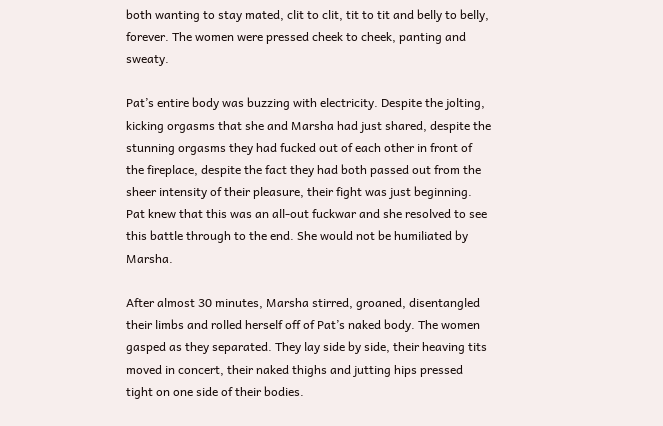both wanting to stay mated, clit to clit, tit to tit and belly to belly, forever. The women were pressed cheek to cheek, panting and sweaty.

Pat’s entire body was buzzing with electricity. Despite the jolting, kicking orgasms that she and Marsha had just shared, despite the stunning orgasms they had fucked out of each other in front of the fireplace, despite the fact they had both passed out from the sheer intensity of their pleasure, their fight was just beginning. Pat knew that this was an all-out fuckwar and she resolved to see this battle through to the end. She would not be humiliated by Marsha.

After almost 30 minutes, Marsha stirred, groaned, disentangled their limbs and rolled herself off of Pat’s naked body. The women gasped as they separated. They lay side by side, their heaving tits moved in concert, their naked thighs and jutting hips pressed tight on one side of their bodies.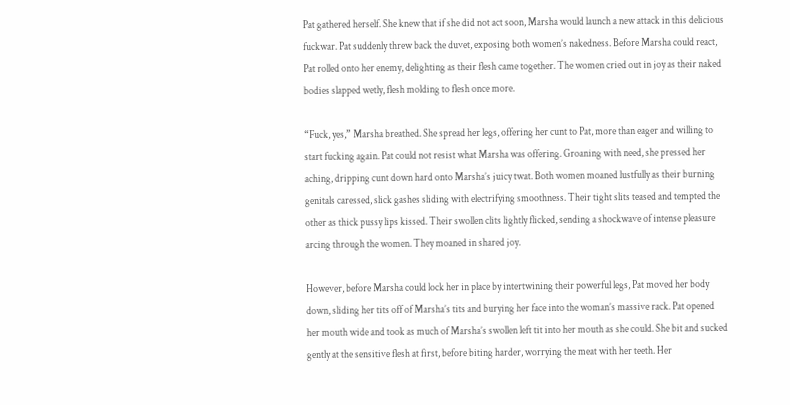Pat gathered herself. She knew that if she did not act soon, Marsha would launch a new attack in this delicious fuckwar. Pat suddenly threw back the duvet, exposing both women’s nakedness. Before Marsha could react, Pat rolled onto her enemy, delighting as their flesh came together. The women cried out in joy as their naked bodies slapped wetly, flesh molding to flesh once more.

“Fuck, yes,” Marsha breathed. She spread her legs, offering her cunt to Pat, more than eager and willing to start fucking again. Pat could not resist what Marsha was offering. Groaning with need, she pressed her aching, dripping cunt down hard onto Marsha’s juicy twat. Both women moaned lustfully as their burning genitals caressed, slick gashes sliding with electrifying smoothness. Their tight slits teased and tempted the other as thick pussy lips kissed. Their swollen clits lightly flicked, sending a shockwave of intense pleasure arcing through the women. They moaned in shared joy.

However, before Marsha could lock her in place by intertwining their powerful legs, Pat moved her body down, sliding her tits off of Marsha’s tits and burying her face into the woman’s massive rack. Pat opened her mouth wide and took as much of Marsha’s swollen left tit into her mouth as she could. She bit and sucked gently at the sensitive flesh at first, before biting harder, worrying the meat with her teeth. Her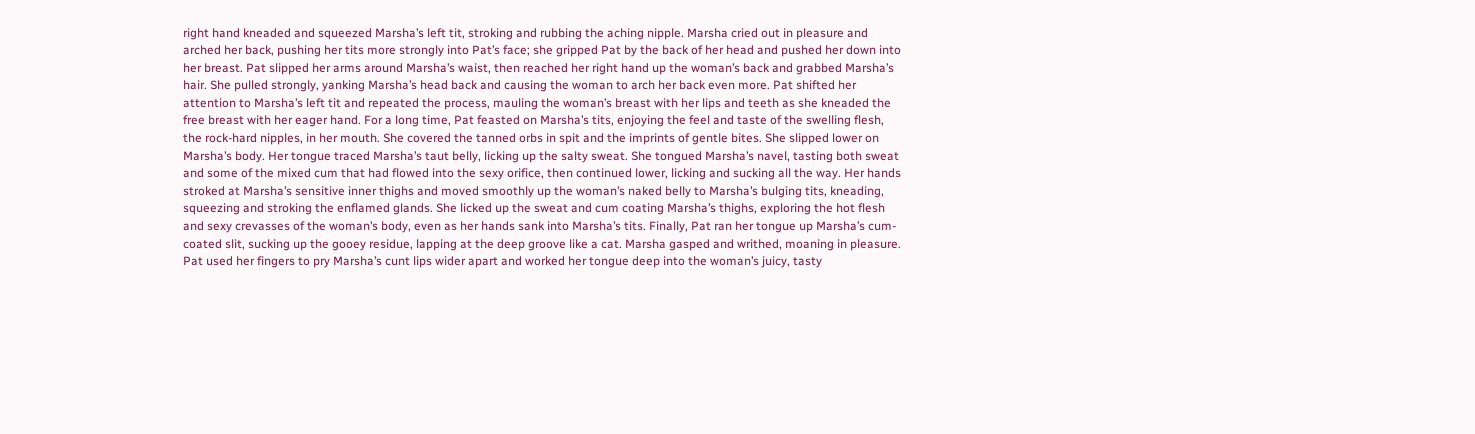right hand kneaded and squeezed Marsha’s left tit, stroking and rubbing the aching nipple. Marsha cried out in pleasure and arched her back, pushing her tits more strongly into Pat’s face; she gripped Pat by the back of her head and pushed her down into her breast. Pat slipped her arms around Marsha’s waist, then reached her right hand up the woman’s back and grabbed Marsha’s hair. She pulled strongly, yanking Marsha’s head back and causing the woman to arch her back even more. Pat shifted her attention to Marsha’s left tit and repeated the process, mauling the woman’s breast with her lips and teeth as she kneaded the free breast with her eager hand. For a long time, Pat feasted on Marsha’s tits, enjoying the feel and taste of the swelling flesh, the rock-hard nipples, in her mouth. She covered the tanned orbs in spit and the imprints of gentle bites. She slipped lower on Marsha’s body. Her tongue traced Marsha’s taut belly, licking up the salty sweat. She tongued Marsha’s navel, tasting both sweat and some of the mixed cum that had flowed into the sexy orifice, then continued lower, licking and sucking all the way. Her hands stroked at Marsha’s sensitive inner thighs and moved smoothly up the woman’s naked belly to Marsha’s bulging tits, kneading, squeezing and stroking the enflamed glands. She licked up the sweat and cum coating Marsha’s thighs, exploring the hot flesh and sexy crevasses of the woman’s body, even as her hands sank into Marsha’s tits. Finally, Pat ran her tongue up Marsha’s cum-coated slit, sucking up the gooey residue, lapping at the deep groove like a cat. Marsha gasped and writhed, moaning in pleasure. Pat used her fingers to pry Marsha’s cunt lips wider apart and worked her tongue deep into the woman’s juicy, tasty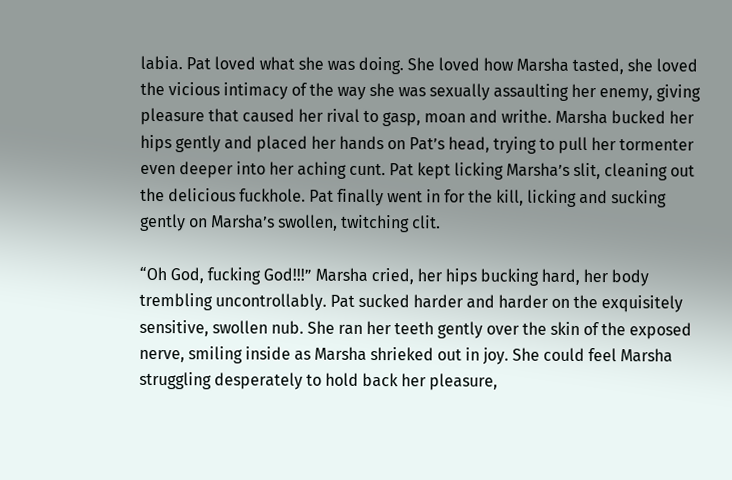labia. Pat loved what she was doing. She loved how Marsha tasted, she loved the vicious intimacy of the way she was sexually assaulting her enemy, giving pleasure that caused her rival to gasp, moan and writhe. Marsha bucked her hips gently and placed her hands on Pat’s head, trying to pull her tormenter even deeper into her aching cunt. Pat kept licking Marsha’s slit, cleaning out the delicious fuckhole. Pat finally went in for the kill, licking and sucking gently on Marsha’s swollen, twitching clit.

“Oh God, fucking God!!!” Marsha cried, her hips bucking hard, her body trembling uncontrollably. Pat sucked harder and harder on the exquisitely sensitive, swollen nub. She ran her teeth gently over the skin of the exposed nerve, smiling inside as Marsha shrieked out in joy. She could feel Marsha struggling desperately to hold back her pleasure,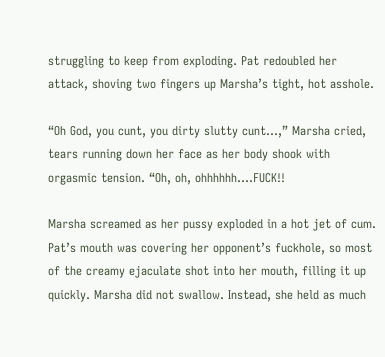struggling to keep from exploding. Pat redoubled her attack, shoving two fingers up Marsha’s tight, hot asshole.

“Oh God, you cunt, you dirty slutty cunt…,” Marsha cried, tears running down her face as her body shook with orgasmic tension. “Oh, oh, ohhhhhh….FUCK!!

Marsha screamed as her pussy exploded in a hot jet of cum. Pat’s mouth was covering her opponent’s fuckhole, so most of the creamy ejaculate shot into her mouth, filling it up quickly. Marsha did not swallow. Instead, she held as much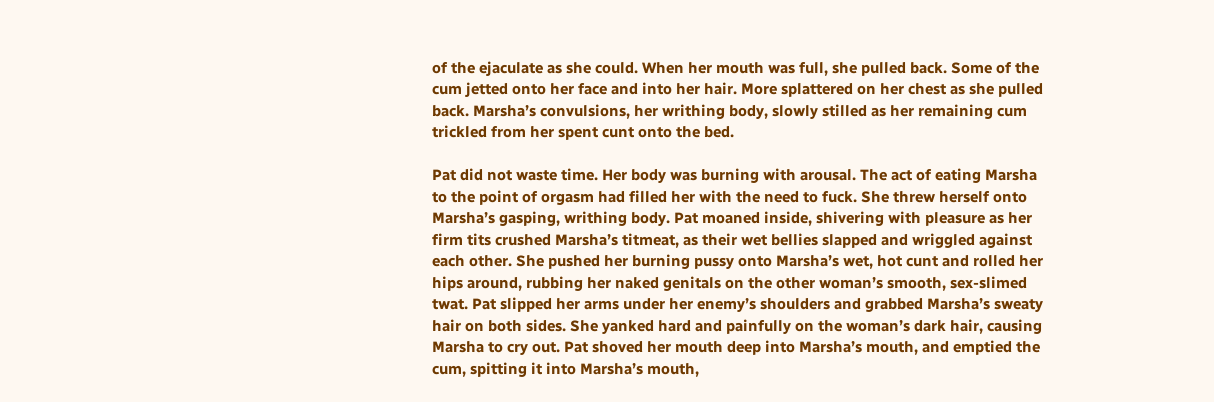of the ejaculate as she could. When her mouth was full, she pulled back. Some of the cum jetted onto her face and into her hair. More splattered on her chest as she pulled back. Marsha’s convulsions, her writhing body, slowly stilled as her remaining cum trickled from her spent cunt onto the bed.

Pat did not waste time. Her body was burning with arousal. The act of eating Marsha to the point of orgasm had filled her with the need to fuck. She threw herself onto Marsha’s gasping, writhing body. Pat moaned inside, shivering with pleasure as her firm tits crushed Marsha’s titmeat, as their wet bellies slapped and wriggled against each other. She pushed her burning pussy onto Marsha’s wet, hot cunt and rolled her hips around, rubbing her naked genitals on the other woman’s smooth, sex-slimed twat. Pat slipped her arms under her enemy’s shoulders and grabbed Marsha’s sweaty hair on both sides. She yanked hard and painfully on the woman’s dark hair, causing Marsha to cry out. Pat shoved her mouth deep into Marsha’s mouth, and emptied the cum, spitting it into Marsha’s mouth,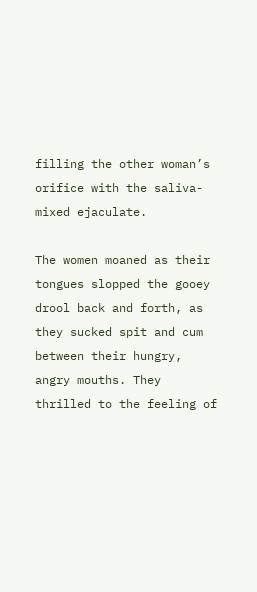filling the other woman’s orifice with the saliva-mixed ejaculate.

The women moaned as their tongues slopped the gooey drool back and forth, as they sucked spit and cum between their hungry, angry mouths. They thrilled to the feeling of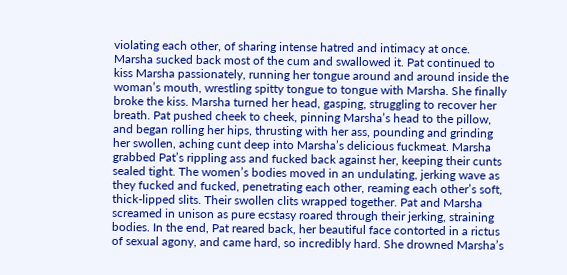violating each other, of sharing intense hatred and intimacy at once. Marsha sucked back most of the cum and swallowed it. Pat continued to kiss Marsha passionately, running her tongue around and around inside the woman’s mouth, wrestling spitty tongue to tongue with Marsha. She finally broke the kiss. Marsha turned her head, gasping, struggling to recover her breath. Pat pushed cheek to cheek, pinning Marsha’s head to the pillow, and began rolling her hips, thrusting with her ass, pounding and grinding her swollen, aching cunt deep into Marsha’s delicious fuckmeat. Marsha grabbed Pat’s rippling ass and fucked back against her, keeping their cunts sealed tight. The women’s bodies moved in an undulating, jerking wave as they fucked and fucked, penetrating each other, reaming each other’s soft, thick-lipped slits. Their swollen clits wrapped together. Pat and Marsha screamed in unison as pure ecstasy roared through their jerking, straining bodies. In the end, Pat reared back, her beautiful face contorted in a rictus of sexual agony, and came hard, so incredibly hard. She drowned Marsha’s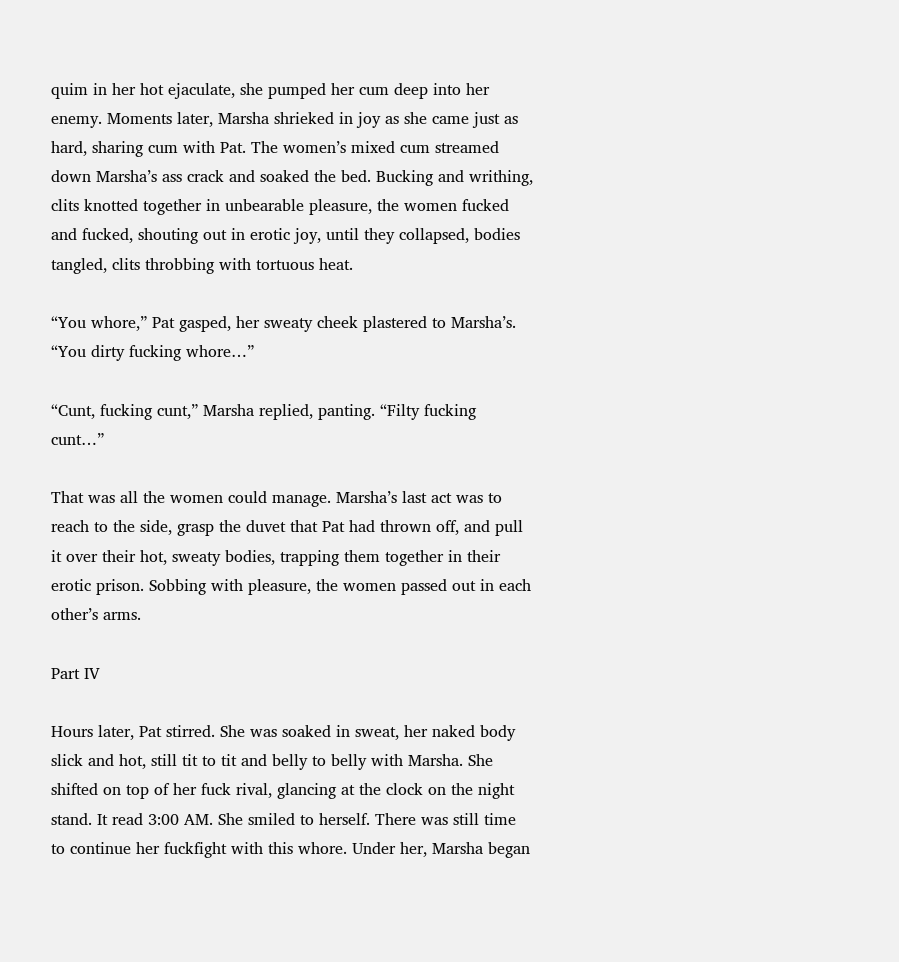quim in her hot ejaculate, she pumped her cum deep into her enemy. Moments later, Marsha shrieked in joy as she came just as hard, sharing cum with Pat. The women’s mixed cum streamed down Marsha’s ass crack and soaked the bed. Bucking and writhing, clits knotted together in unbearable pleasure, the women fucked and fucked, shouting out in erotic joy, until they collapsed, bodies tangled, clits throbbing with tortuous heat.

“You whore,” Pat gasped, her sweaty cheek plastered to Marsha’s. “You dirty fucking whore…”

“Cunt, fucking cunt,” Marsha replied, panting. “Filty fucking cunt…”

That was all the women could manage. Marsha’s last act was to reach to the side, grasp the duvet that Pat had thrown off, and pull it over their hot, sweaty bodies, trapping them together in their erotic prison. Sobbing with pleasure, the women passed out in each other’s arms.

Part IV

Hours later, Pat stirred. She was soaked in sweat, her naked body slick and hot, still tit to tit and belly to belly with Marsha. She shifted on top of her fuck rival, glancing at the clock on the night stand. It read 3:00 AM. She smiled to herself. There was still time to continue her fuckfight with this whore. Under her, Marsha began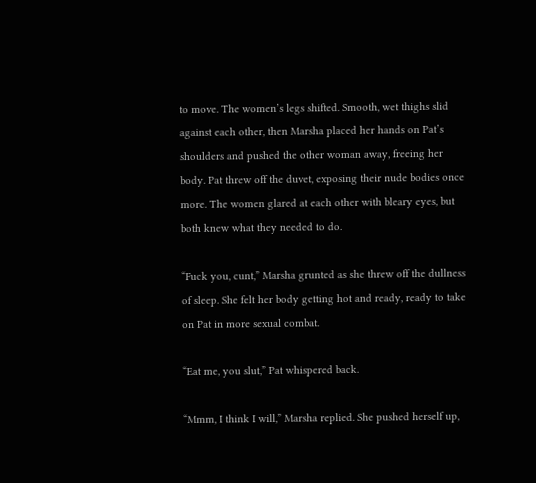to move. The women’s legs shifted. Smooth, wet thighs slid against each other, then Marsha placed her hands on Pat’s shoulders and pushed the other woman away, freeing her body. Pat threw off the duvet, exposing their nude bodies once more. The women glared at each other with bleary eyes, but both knew what they needed to do.

“Fuck you, cunt,” Marsha grunted as she threw off the dullness of sleep. She felt her body getting hot and ready, ready to take on Pat in more sexual combat.

“Eat me, you slut,” Pat whispered back.

“Mmm, I think I will,” Marsha replied. She pushed herself up,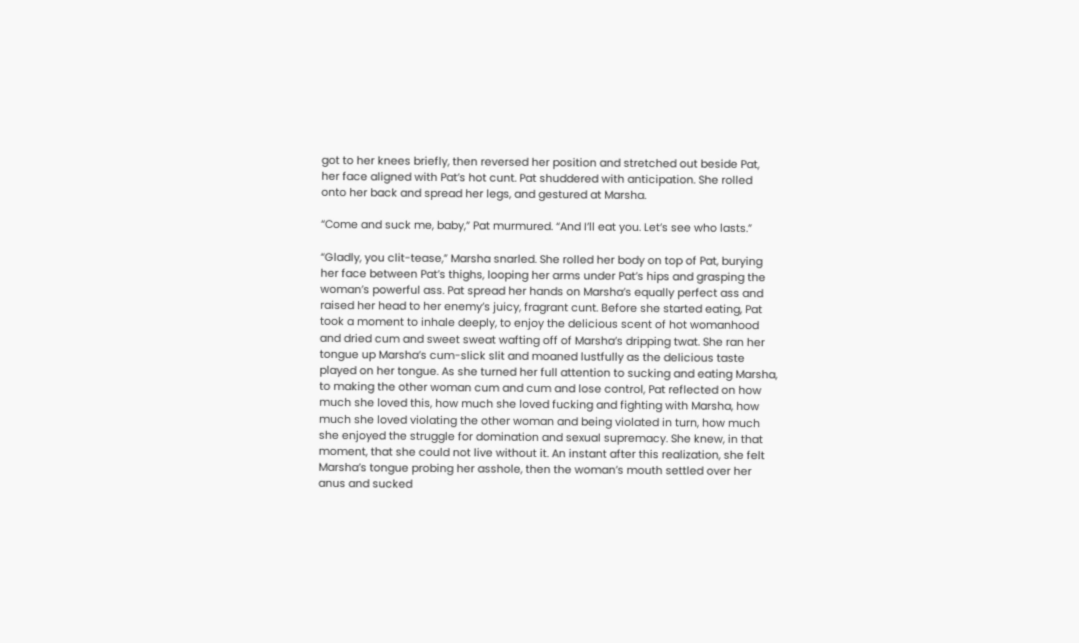got to her knees briefly, then reversed her position and stretched out beside Pat, her face aligned with Pat’s hot cunt. Pat shuddered with anticipation. She rolled onto her back and spread her legs, and gestured at Marsha.

“Come and suck me, baby,” Pat murmured. “And I’ll eat you. Let’s see who lasts.”

“Gladly, you clit-tease,” Marsha snarled. She rolled her body on top of Pat, burying her face between Pat’s thighs, looping her arms under Pat’s hips and grasping the woman’s powerful ass. Pat spread her hands on Marsha’s equally perfect ass and raised her head to her enemy’s juicy, fragrant cunt. Before she started eating, Pat took a moment to inhale deeply, to enjoy the delicious scent of hot womanhood and dried cum and sweet sweat wafting off of Marsha’s dripping twat. She ran her tongue up Marsha’s cum-slick slit and moaned lustfully as the delicious taste played on her tongue. As she turned her full attention to sucking and eating Marsha, to making the other woman cum and cum and lose control, Pat reflected on how much she loved this, how much she loved fucking and fighting with Marsha, how much she loved violating the other woman and being violated in turn, how much she enjoyed the struggle for domination and sexual supremacy. She knew, in that moment, that she could not live without it. An instant after this realization, she felt Marsha’s tongue probing her asshole, then the woman’s mouth settled over her anus and sucked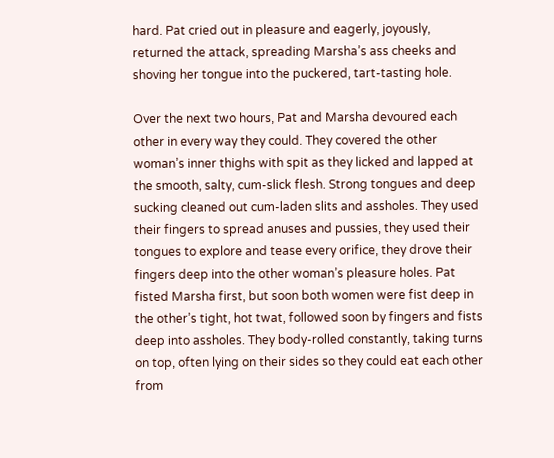hard. Pat cried out in pleasure and eagerly, joyously, returned the attack, spreading Marsha’s ass cheeks and shoving her tongue into the puckered, tart-tasting hole.

Over the next two hours, Pat and Marsha devoured each other in every way they could. They covered the other woman’s inner thighs with spit as they licked and lapped at the smooth, salty, cum-slick flesh. Strong tongues and deep sucking cleaned out cum-laden slits and assholes. They used their fingers to spread anuses and pussies, they used their tongues to explore and tease every orifice, they drove their fingers deep into the other woman’s pleasure holes. Pat fisted Marsha first, but soon both women were fist deep in the other’s tight, hot twat, followed soon by fingers and fists deep into assholes. They body-rolled constantly, taking turns on top, often lying on their sides so they could eat each other from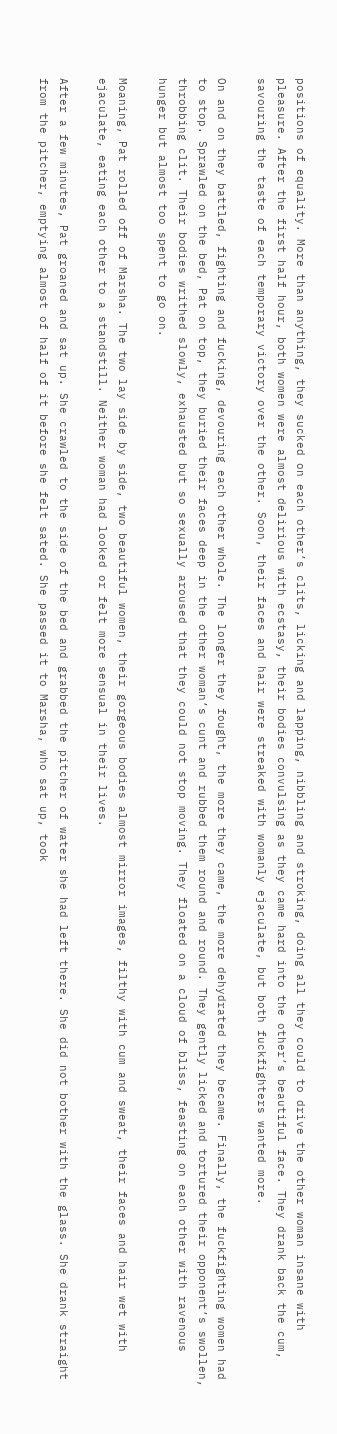positions of equality. More than anything, they sucked on each other’s clits, licking and lapping, nibbling and stroking, doing all they could to drive the other woman insane with pleasure. After the first half hour, both women were almost delirious with ecstasy, their bodies convulsing as they came hard into the other’s beautiful face. They drank back the cum, savouring the taste of each temporary victory over the other. Soon, their faces and hair were streaked with womanly ejaculate, but both fuckfighters wanted more.

On and on they battled, fighting and fucking, devouring each other whole. The longer they fought, the more they came, the more dehydrated they became. Finally, the fuckfighting women had to stop. Sprawled on the bed, Pat on top, they buried their faces deep in the other woman’s cunt and rubbed them round and round. They gently licked and tortured their opponent’s swollen, throbbing clit. Their bodies writhed slowly, exhausted but so sexually aroused that they could not stop moving. They floated on a cloud of bliss, feasting on each other with ravenous hunger but almost too spent to go on.

Moaning, Pat rolled off of Marsha. The two lay side by side, two beautiful women, their gorgeous bodies almost mirror images, filthy with cum and sweat, their faces and hair wet with ejaculate, eating each other to a standstill. Neither woman had looked or felt more sensual in their lives.

After a few minutes, Pat groaned and sat up. She crawled to the side of the bed and grabbed the pitcher of water she had left there. She did not bother with the glass. She drank straight from the pitcher, emptying almost of half of it before she felt sated. She passed it to Marsha, who sat up, took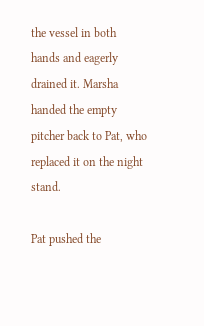the vessel in both hands and eagerly drained it. Marsha handed the empty pitcher back to Pat, who replaced it on the night stand.

Pat pushed the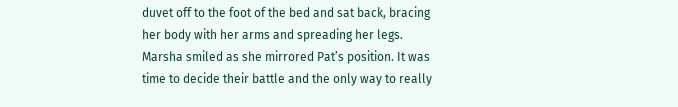duvet off to the foot of the bed and sat back, bracing her body with her arms and spreading her legs. Marsha smiled as she mirrored Pat’s position. It was time to decide their battle and the only way to really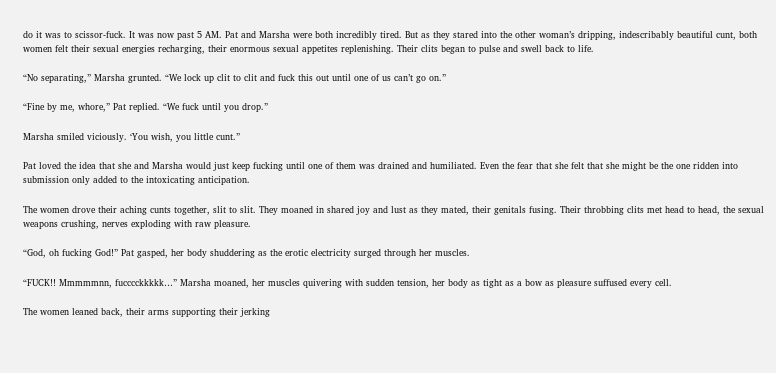do it was to scissor-fuck. It was now past 5 AM. Pat and Marsha were both incredibly tired. But as they stared into the other woman’s dripping, indescribably beautiful cunt, both women felt their sexual energies recharging, their enormous sexual appetites replenishing. Their clits began to pulse and swell back to life.

“No separating,” Marsha grunted. “We lock up clit to clit and fuck this out until one of us can’t go on.”

“Fine by me, whore,” Pat replied. “We fuck until you drop.”

Marsha smiled viciously. ‘You wish, you little cunt.”

Pat loved the idea that she and Marsha would just keep fucking until one of them was drained and humiliated. Even the fear that she felt that she might be the one ridden into submission only added to the intoxicating anticipation.

The women drove their aching cunts together, slit to slit. They moaned in shared joy and lust as they mated, their genitals fusing. Their throbbing clits met head to head, the sexual weapons crushing, nerves exploding with raw pleasure.

“God, oh fucking God!” Pat gasped, her body shuddering as the erotic electricity surged through her muscles.

“FUCK!! Mmmmmnn, fucccckkkkk…” Marsha moaned, her muscles quivering with sudden tension, her body as tight as a bow as pleasure suffused every cell.

The women leaned back, their arms supporting their jerking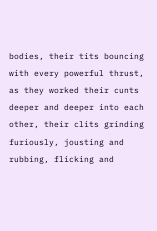bodies, their tits bouncing with every powerful thrust, as they worked their cunts deeper and deeper into each other, their clits grinding furiously, jousting and rubbing, flicking and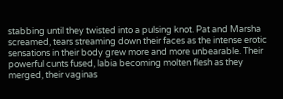stabbing until they twisted into a pulsing knot. Pat and Marsha screamed, tears streaming down their faces as the intense erotic sensations in their body grew more and more unbearable. Their powerful cunts fused, labia becoming molten flesh as they merged, their vaginas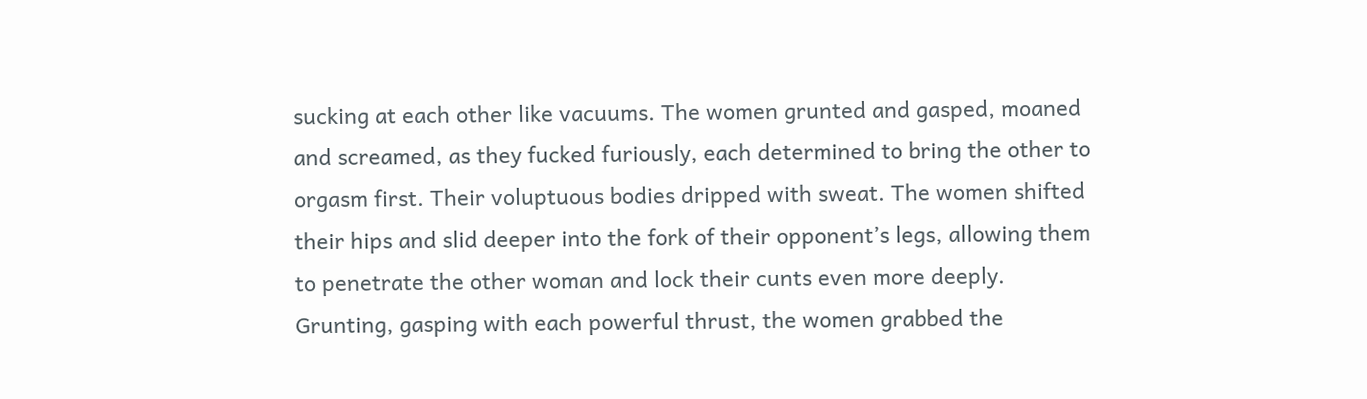sucking at each other like vacuums. The women grunted and gasped, moaned and screamed, as they fucked furiously, each determined to bring the other to orgasm first. Their voluptuous bodies dripped with sweat. The women shifted their hips and slid deeper into the fork of their opponent’s legs, allowing them to penetrate the other woman and lock their cunts even more deeply. Grunting, gasping with each powerful thrust, the women grabbed the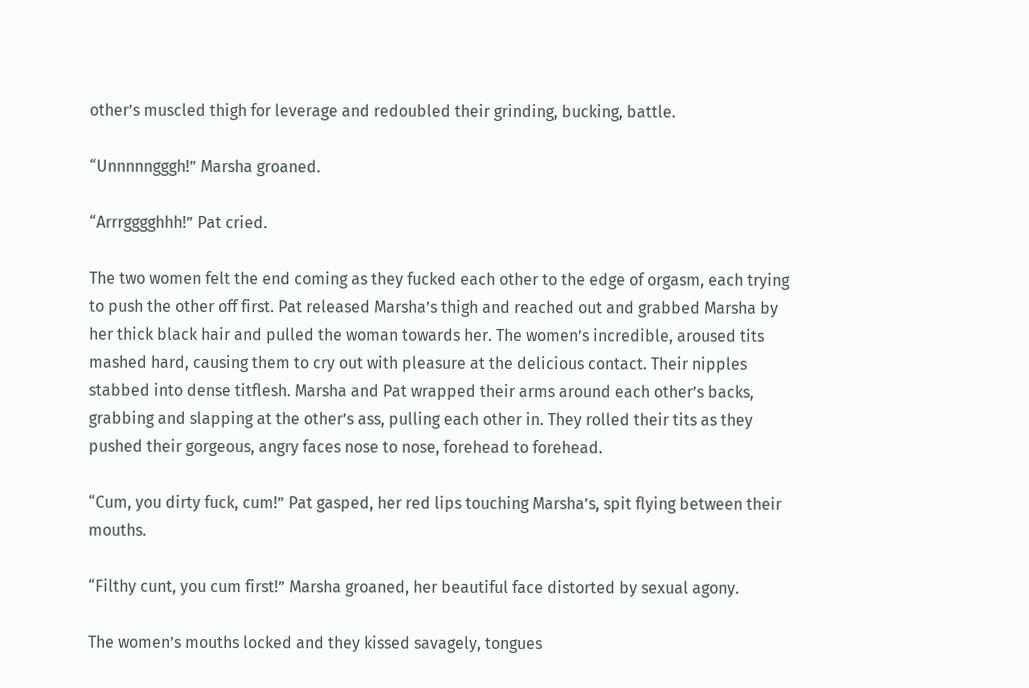other’s muscled thigh for leverage and redoubled their grinding, bucking, battle.

“Unnnnngggh!” Marsha groaned.

“Arrrgggghhh!” Pat cried.

The two women felt the end coming as they fucked each other to the edge of orgasm, each trying to push the other off first. Pat released Marsha’s thigh and reached out and grabbed Marsha by her thick black hair and pulled the woman towards her. The women’s incredible, aroused tits mashed hard, causing them to cry out with pleasure at the delicious contact. Their nipples stabbed into dense titflesh. Marsha and Pat wrapped their arms around each other’s backs, grabbing and slapping at the other’s ass, pulling each other in. They rolled their tits as they pushed their gorgeous, angry faces nose to nose, forehead to forehead.

“Cum, you dirty fuck, cum!” Pat gasped, her red lips touching Marsha’s, spit flying between their mouths.

“Filthy cunt, you cum first!” Marsha groaned, her beautiful face distorted by sexual agony.

The women’s mouths locked and they kissed savagely, tongues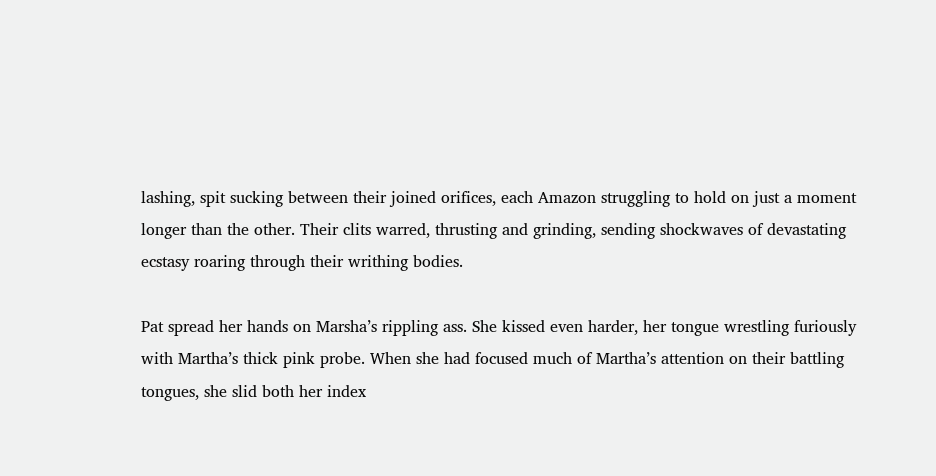lashing, spit sucking between their joined orifices, each Amazon struggling to hold on just a moment longer than the other. Their clits warred, thrusting and grinding, sending shockwaves of devastating ecstasy roaring through their writhing bodies.

Pat spread her hands on Marsha’s rippling ass. She kissed even harder, her tongue wrestling furiously with Martha’s thick pink probe. When she had focused much of Martha’s attention on their battling tongues, she slid both her index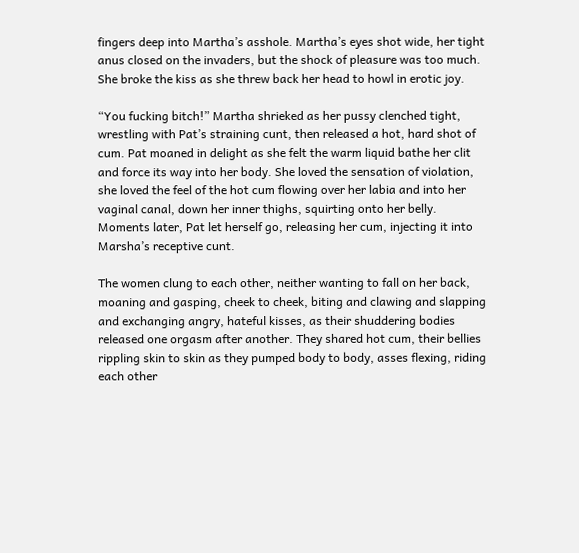fingers deep into Martha’s asshole. Martha’s eyes shot wide, her tight anus closed on the invaders, but the shock of pleasure was too much. She broke the kiss as she threw back her head to howl in erotic joy.

“You fucking bitch!” Martha shrieked as her pussy clenched tight, wrestling with Pat’s straining cunt, then released a hot, hard shot of cum. Pat moaned in delight as she felt the warm liquid bathe her clit and force its way into her body. She loved the sensation of violation, she loved the feel of the hot cum flowing over her labia and into her vaginal canal, down her inner thighs, squirting onto her belly. Moments later, Pat let herself go, releasing her cum, injecting it into Marsha’s receptive cunt.

The women clung to each other, neither wanting to fall on her back, moaning and gasping, cheek to cheek, biting and clawing and slapping and exchanging angry, hateful kisses, as their shuddering bodies released one orgasm after another. They shared hot cum, their bellies rippling skin to skin as they pumped body to body, asses flexing, riding each other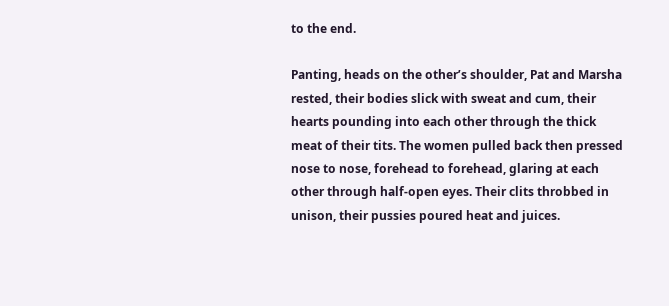to the end.

Panting, heads on the other’s shoulder, Pat and Marsha rested, their bodies slick with sweat and cum, their hearts pounding into each other through the thick meat of their tits. The women pulled back then pressed nose to nose, forehead to forehead, glaring at each other through half-open eyes. Their clits throbbed in unison, their pussies poured heat and juices.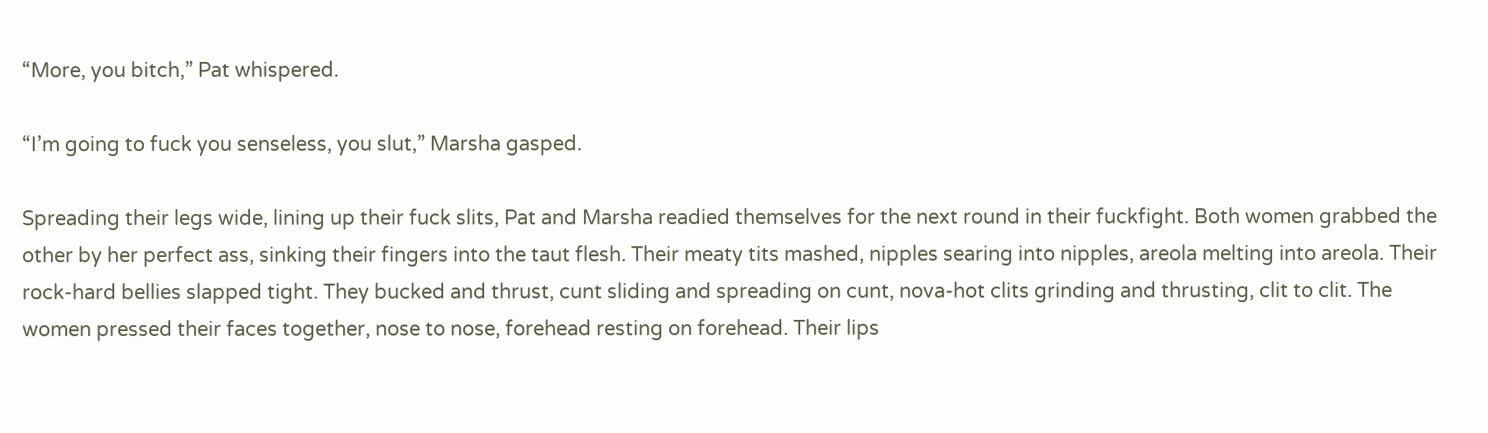“More, you bitch,” Pat whispered.

“I’m going to fuck you senseless, you slut,” Marsha gasped.

Spreading their legs wide, lining up their fuck slits, Pat and Marsha readied themselves for the next round in their fuckfight. Both women grabbed the other by her perfect ass, sinking their fingers into the taut flesh. Their meaty tits mashed, nipples searing into nipples, areola melting into areola. Their rock-hard bellies slapped tight. They bucked and thrust, cunt sliding and spreading on cunt, nova-hot clits grinding and thrusting, clit to clit. The women pressed their faces together, nose to nose, forehead resting on forehead. Their lips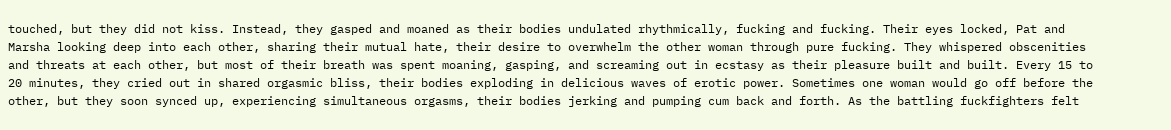touched, but they did not kiss. Instead, they gasped and moaned as their bodies undulated rhythmically, fucking and fucking. Their eyes locked, Pat and Marsha looking deep into each other, sharing their mutual hate, their desire to overwhelm the other woman through pure fucking. They whispered obscenities and threats at each other, but most of their breath was spent moaning, gasping, and screaming out in ecstasy as their pleasure built and built. Every 15 to 20 minutes, they cried out in shared orgasmic bliss, their bodies exploding in delicious waves of erotic power. Sometimes one woman would go off before the other, but they soon synced up, experiencing simultaneous orgasms, their bodies jerking and pumping cum back and forth. As the battling fuckfighters felt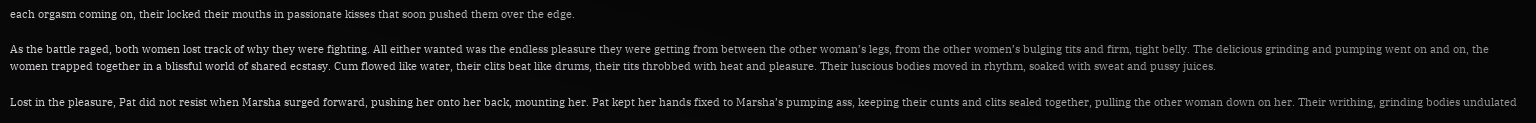each orgasm coming on, their locked their mouths in passionate kisses that soon pushed them over the edge.

As the battle raged, both women lost track of why they were fighting. All either wanted was the endless pleasure they were getting from between the other woman’s legs, from the other women’s bulging tits and firm, tight belly. The delicious grinding and pumping went on and on, the women trapped together in a blissful world of shared ecstasy. Cum flowed like water, their clits beat like drums, their tits throbbed with heat and pleasure. Their luscious bodies moved in rhythm, soaked with sweat and pussy juices.

Lost in the pleasure, Pat did not resist when Marsha surged forward, pushing her onto her back, mounting her. Pat kept her hands fixed to Marsha’s pumping ass, keeping their cunts and clits sealed together, pulling the other woman down on her. Their writhing, grinding bodies undulated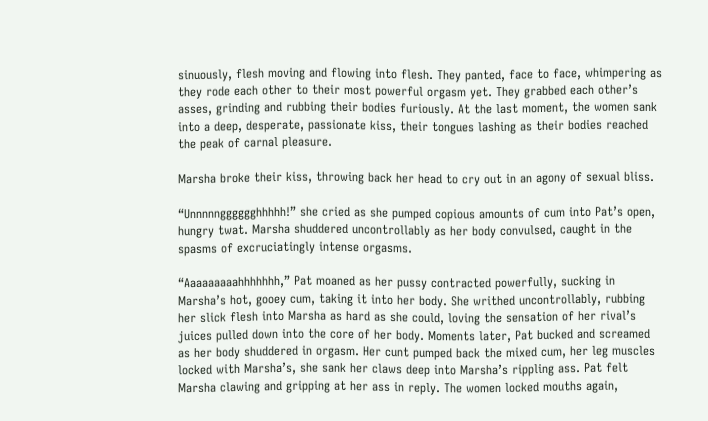sinuously, flesh moving and flowing into flesh. They panted, face to face, whimpering as they rode each other to their most powerful orgasm yet. They grabbed each other’s asses, grinding and rubbing their bodies furiously. At the last moment, the women sank into a deep, desperate, passionate kiss, their tongues lashing as their bodies reached the peak of carnal pleasure.

Marsha broke their kiss, throwing back her head to cry out in an agony of sexual bliss.

“Unnnnngggggghhhhh!” she cried as she pumped copious amounts of cum into Pat’s open, hungry twat. Marsha shuddered uncontrollably as her body convulsed, caught in the spasms of excruciatingly intense orgasms.

“Aaaaaaaaahhhhhhh,” Pat moaned as her pussy contracted powerfully, sucking in Marsha’s hot, gooey cum, taking it into her body. She writhed uncontrollably, rubbing her slick flesh into Marsha as hard as she could, loving the sensation of her rival’s juices pulled down into the core of her body. Moments later, Pat bucked and screamed as her body shuddered in orgasm. Her cunt pumped back the mixed cum, her leg muscles locked with Marsha’s, she sank her claws deep into Marsha’s rippling ass. Pat felt Marsha clawing and gripping at her ass in reply. The women locked mouths again,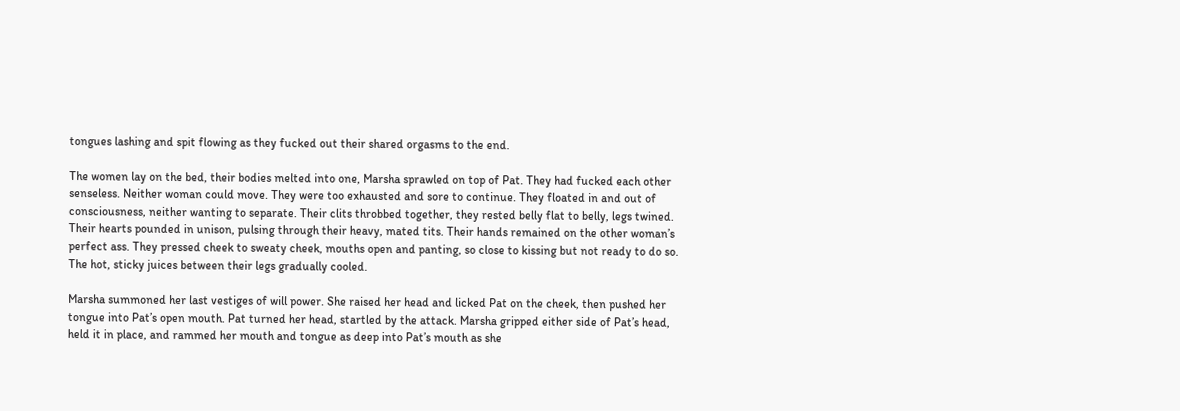tongues lashing and spit flowing as they fucked out their shared orgasms to the end.

The women lay on the bed, their bodies melted into one, Marsha sprawled on top of Pat. They had fucked each other senseless. Neither woman could move. They were too exhausted and sore to continue. They floated in and out of consciousness, neither wanting to separate. Their clits throbbed together, they rested belly flat to belly, legs twined. Their hearts pounded in unison, pulsing through their heavy, mated tits. Their hands remained on the other woman’s perfect ass. They pressed cheek to sweaty cheek, mouths open and panting, so close to kissing but not ready to do so. The hot, sticky juices between their legs gradually cooled.

Marsha summoned her last vestiges of will power. She raised her head and licked Pat on the cheek, then pushed her tongue into Pat’s open mouth. Pat turned her head, startled by the attack. Marsha gripped either side of Pat’s head, held it in place, and rammed her mouth and tongue as deep into Pat’s mouth as she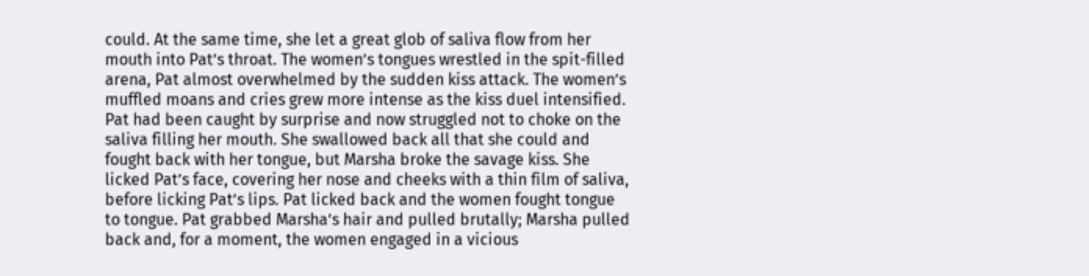could. At the same time, she let a great glob of saliva flow from her mouth into Pat’s throat. The women’s tongues wrestled in the spit-filled arena, Pat almost overwhelmed by the sudden kiss attack. The women’s muffled moans and cries grew more intense as the kiss duel intensified. Pat had been caught by surprise and now struggled not to choke on the saliva filling her mouth. She swallowed back all that she could and fought back with her tongue, but Marsha broke the savage kiss. She licked Pat’s face, covering her nose and cheeks with a thin film of saliva, before licking Pat’s lips. Pat licked back and the women fought tongue to tongue. Pat grabbed Marsha’s hair and pulled brutally; Marsha pulled back and, for a moment, the women engaged in a vicious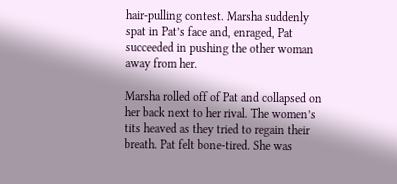hair-pulling contest. Marsha suddenly spat in Pat’s face and, enraged, Pat succeeded in pushing the other woman away from her.

Marsha rolled off of Pat and collapsed on her back next to her rival. The women’s tits heaved as they tried to regain their breath. Pat felt bone-tired. She was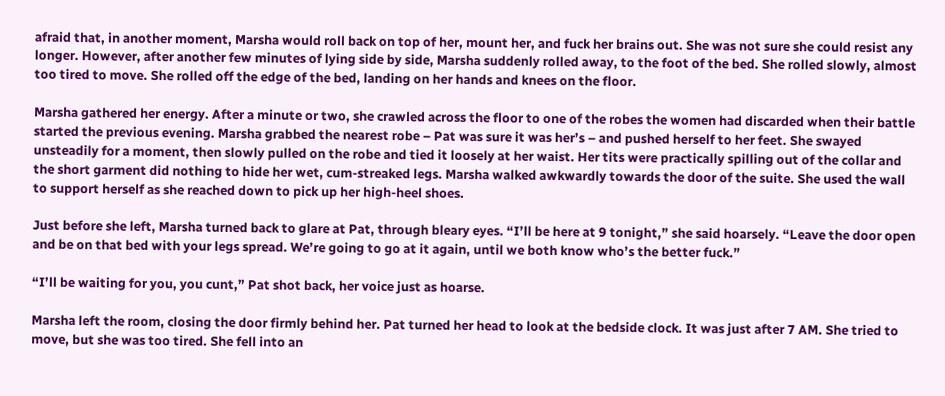afraid that, in another moment, Marsha would roll back on top of her, mount her, and fuck her brains out. She was not sure she could resist any longer. However, after another few minutes of lying side by side, Marsha suddenly rolled away, to the foot of the bed. She rolled slowly, almost too tired to move. She rolled off the edge of the bed, landing on her hands and knees on the floor.

Marsha gathered her energy. After a minute or two, she crawled across the floor to one of the robes the women had discarded when their battle started the previous evening. Marsha grabbed the nearest robe – Pat was sure it was her’s – and pushed herself to her feet. She swayed unsteadily for a moment, then slowly pulled on the robe and tied it loosely at her waist. Her tits were practically spilling out of the collar and the short garment did nothing to hide her wet, cum-streaked legs. Marsha walked awkwardly towards the door of the suite. She used the wall to support herself as she reached down to pick up her high-heel shoes.

Just before she left, Marsha turned back to glare at Pat, through bleary eyes. “I’ll be here at 9 tonight,” she said hoarsely. “Leave the door open and be on that bed with your legs spread. We’re going to go at it again, until we both know who’s the better fuck.”

“I’ll be waiting for you, you cunt,” Pat shot back, her voice just as hoarse.

Marsha left the room, closing the door firmly behind her. Pat turned her head to look at the bedside clock. It was just after 7 AM. She tried to move, but she was too tired. She fell into an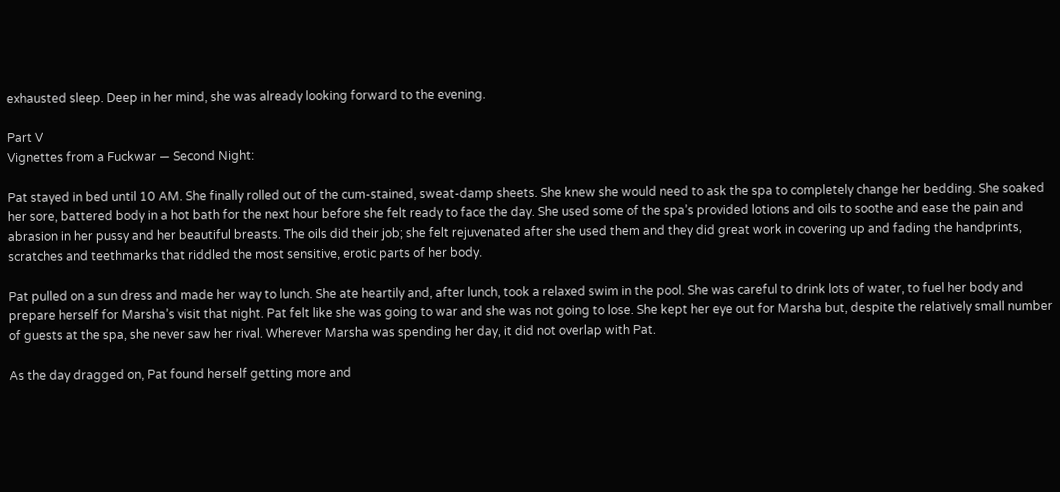exhausted sleep. Deep in her mind, she was already looking forward to the evening.

Part V
Vignettes from a Fuckwar — Second Night:

Pat stayed in bed until 10 AM. She finally rolled out of the cum-stained, sweat-damp sheets. She knew she would need to ask the spa to completely change her bedding. She soaked her sore, battered body in a hot bath for the next hour before she felt ready to face the day. She used some of the spa’s provided lotions and oils to soothe and ease the pain and abrasion in her pussy and her beautiful breasts. The oils did their job; she felt rejuvenated after she used them and they did great work in covering up and fading the handprints, scratches and teethmarks that riddled the most sensitive, erotic parts of her body.

Pat pulled on a sun dress and made her way to lunch. She ate heartily and, after lunch, took a relaxed swim in the pool. She was careful to drink lots of water, to fuel her body and prepare herself for Marsha’s visit that night. Pat felt like she was going to war and she was not going to lose. She kept her eye out for Marsha but, despite the relatively small number of guests at the spa, she never saw her rival. Wherever Marsha was spending her day, it did not overlap with Pat.

As the day dragged on, Pat found herself getting more and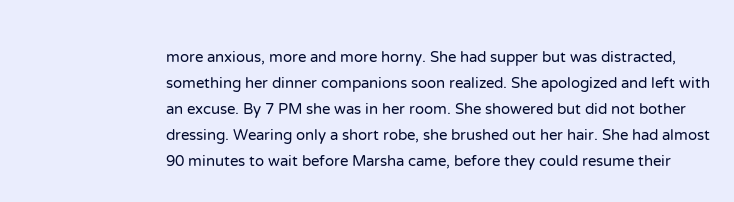more anxious, more and more horny. She had supper but was distracted, something her dinner companions soon realized. She apologized and left with an excuse. By 7 PM she was in her room. She showered but did not bother dressing. Wearing only a short robe, she brushed out her hair. She had almost 90 minutes to wait before Marsha came, before they could resume their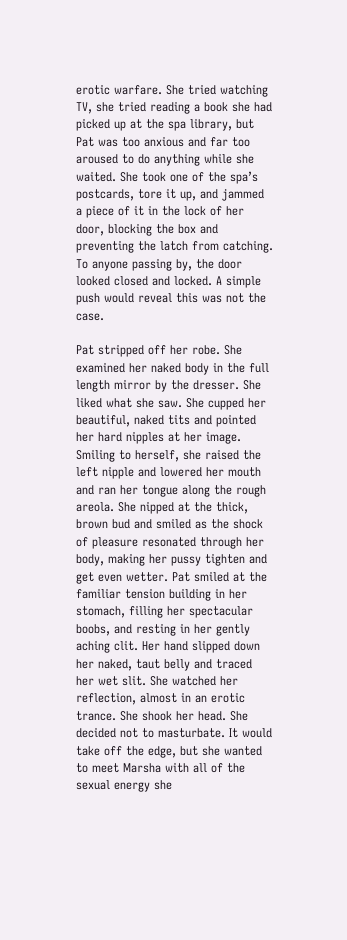erotic warfare. She tried watching TV, she tried reading a book she had picked up at the spa library, but Pat was too anxious and far too aroused to do anything while she waited. She took one of the spa’s postcards, tore it up, and jammed a piece of it in the lock of her door, blocking the box and preventing the latch from catching. To anyone passing by, the door looked closed and locked. A simple push would reveal this was not the case.

Pat stripped off her robe. She examined her naked body in the full length mirror by the dresser. She liked what she saw. She cupped her beautiful, naked tits and pointed her hard nipples at her image. Smiling to herself, she raised the left nipple and lowered her mouth and ran her tongue along the rough areola. She nipped at the thick, brown bud and smiled as the shock of pleasure resonated through her body, making her pussy tighten and get even wetter. Pat smiled at the familiar tension building in her stomach, filling her spectacular boobs, and resting in her gently aching clit. Her hand slipped down her naked, taut belly and traced her wet slit. She watched her reflection, almost in an erotic trance. She shook her head. She decided not to masturbate. It would take off the edge, but she wanted to meet Marsha with all of the sexual energy she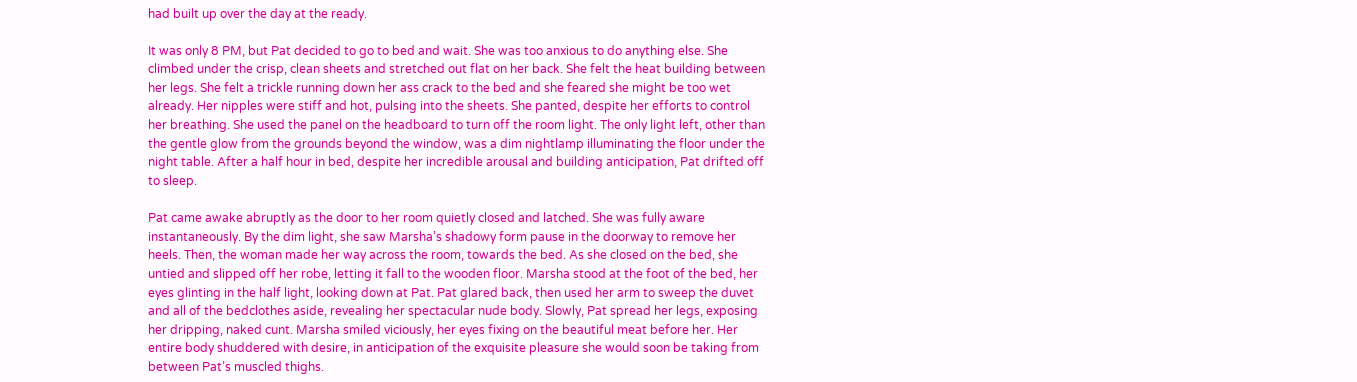had built up over the day at the ready.

It was only 8 PM, but Pat decided to go to bed and wait. She was too anxious to do anything else. She climbed under the crisp, clean sheets and stretched out flat on her back. She felt the heat building between her legs. She felt a trickle running down her ass crack to the bed and she feared she might be too wet already. Her nipples were stiff and hot, pulsing into the sheets. She panted, despite her efforts to control her breathing. She used the panel on the headboard to turn off the room light. The only light left, other than the gentle glow from the grounds beyond the window, was a dim nightlamp illuminating the floor under the night table. After a half hour in bed, despite her incredible arousal and building anticipation, Pat drifted off to sleep.

Pat came awake abruptly as the door to her room quietly closed and latched. She was fully aware instantaneously. By the dim light, she saw Marsha’s shadowy form pause in the doorway to remove her heels. Then, the woman made her way across the room, towards the bed. As she closed on the bed, she untied and slipped off her robe, letting it fall to the wooden floor. Marsha stood at the foot of the bed, her eyes glinting in the half light, looking down at Pat. Pat glared back, then used her arm to sweep the duvet and all of the bedclothes aside, revealing her spectacular nude body. Slowly, Pat spread her legs, exposing her dripping, naked cunt. Marsha smiled viciously, her eyes fixing on the beautiful meat before her. Her entire body shuddered with desire, in anticipation of the exquisite pleasure she would soon be taking from between Pat’s muscled thighs.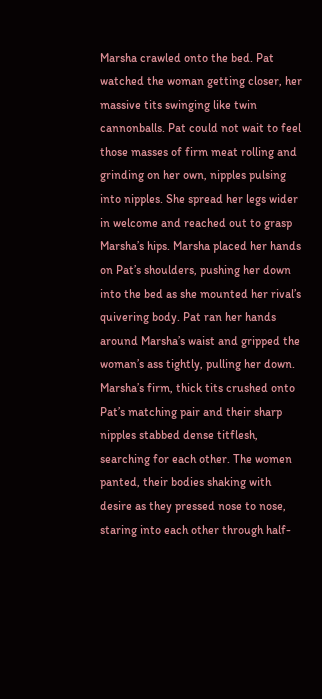Marsha crawled onto the bed. Pat watched the woman getting closer, her massive tits swinging like twin cannonballs. Pat could not wait to feel those masses of firm meat rolling and grinding on her own, nipples pulsing into nipples. She spread her legs wider in welcome and reached out to grasp Marsha’s hips. Marsha placed her hands on Pat’s shoulders, pushing her down into the bed as she mounted her rival’s quivering body. Pat ran her hands around Marsha’s waist and gripped the woman’s ass tightly, pulling her down. Marsha’s firm, thick tits crushed onto Pat’s matching pair and their sharp nipples stabbed dense titflesh, searching for each other. The women panted, their bodies shaking with desire as they pressed nose to nose, staring into each other through half-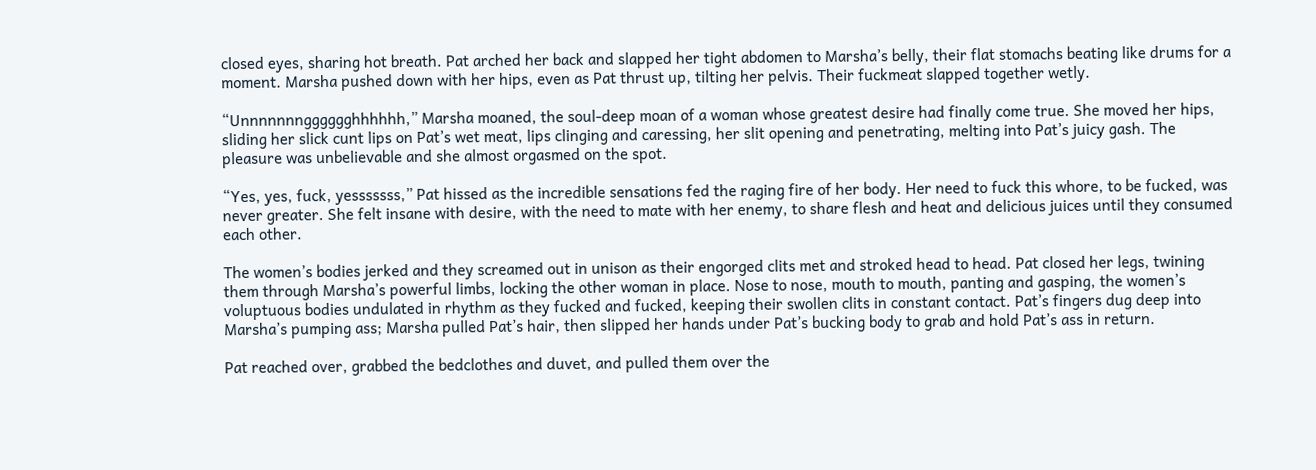closed eyes, sharing hot breath. Pat arched her back and slapped her tight abdomen to Marsha’s belly, their flat stomachs beating like drums for a moment. Marsha pushed down with her hips, even as Pat thrust up, tilting her pelvis. Their fuckmeat slapped together wetly.

“Unnnnnnngggggghhhhhh,” Marsha moaned, the soul-deep moan of a woman whose greatest desire had finally come true. She moved her hips, sliding her slick cunt lips on Pat’s wet meat, lips clinging and caressing, her slit opening and penetrating, melting into Pat’s juicy gash. The pleasure was unbelievable and she almost orgasmed on the spot.

“Yes, yes, fuck, yesssssss,” Pat hissed as the incredible sensations fed the raging fire of her body. Her need to fuck this whore, to be fucked, was never greater. She felt insane with desire, with the need to mate with her enemy, to share flesh and heat and delicious juices until they consumed each other.

The women’s bodies jerked and they screamed out in unison as their engorged clits met and stroked head to head. Pat closed her legs, twining them through Marsha’s powerful limbs, locking the other woman in place. Nose to nose, mouth to mouth, panting and gasping, the women’s voluptuous bodies undulated in rhythm as they fucked and fucked, keeping their swollen clits in constant contact. Pat’s fingers dug deep into Marsha’s pumping ass; Marsha pulled Pat’s hair, then slipped her hands under Pat’s bucking body to grab and hold Pat’s ass in return.

Pat reached over, grabbed the bedclothes and duvet, and pulled them over the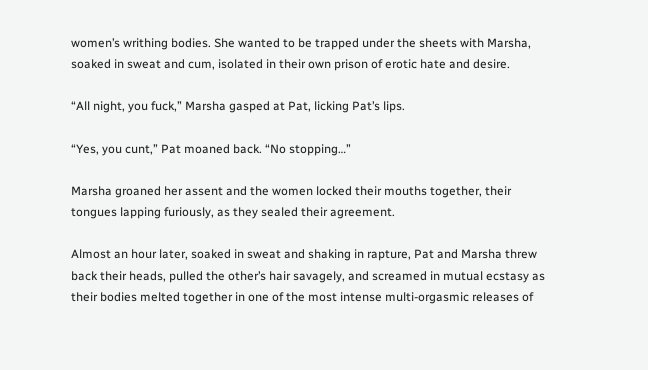women’s writhing bodies. She wanted to be trapped under the sheets with Marsha, soaked in sweat and cum, isolated in their own prison of erotic hate and desire.

“All night, you fuck,” Marsha gasped at Pat, licking Pat’s lips.

“Yes, you cunt,” Pat moaned back. “No stopping…”

Marsha groaned her assent and the women locked their mouths together, their tongues lapping furiously, as they sealed their agreement.

Almost an hour later, soaked in sweat and shaking in rapture, Pat and Marsha threw back their heads, pulled the other’s hair savagely, and screamed in mutual ecstasy as their bodies melted together in one of the most intense multi-orgasmic releases of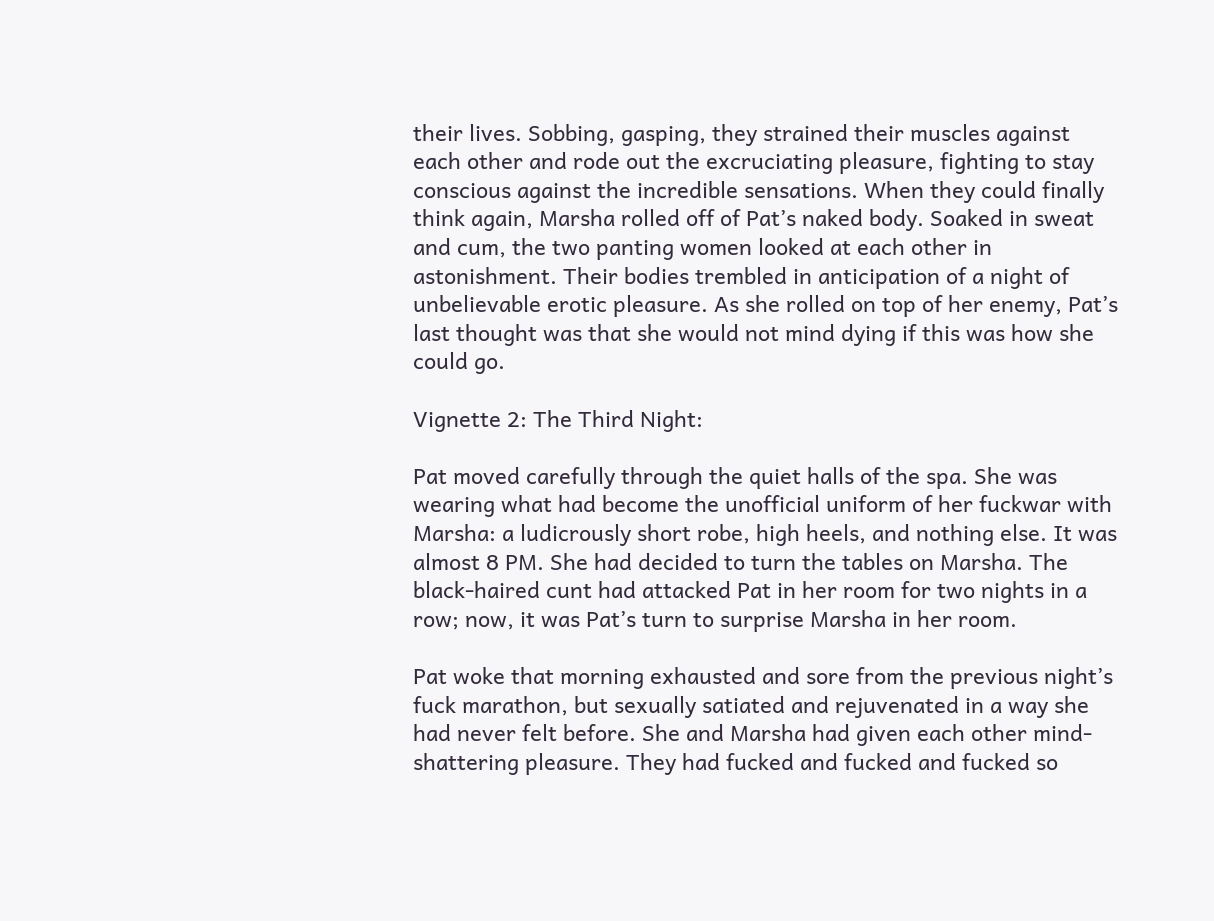their lives. Sobbing, gasping, they strained their muscles against each other and rode out the excruciating pleasure, fighting to stay conscious against the incredible sensations. When they could finally think again, Marsha rolled off of Pat’s naked body. Soaked in sweat and cum, the two panting women looked at each other in astonishment. Their bodies trembled in anticipation of a night of unbelievable erotic pleasure. As she rolled on top of her enemy, Pat’s last thought was that she would not mind dying if this was how she could go.

Vignette 2: The Third Night:

Pat moved carefully through the quiet halls of the spa. She was wearing what had become the unofficial uniform of her fuckwar with Marsha: a ludicrously short robe, high heels, and nothing else. It was almost 8 PM. She had decided to turn the tables on Marsha. The black-haired cunt had attacked Pat in her room for two nights in a row; now, it was Pat’s turn to surprise Marsha in her room.

Pat woke that morning exhausted and sore from the previous night’s fuck marathon, but sexually satiated and rejuvenated in a way she had never felt before. She and Marsha had given each other mind-shattering pleasure. They had fucked and fucked and fucked so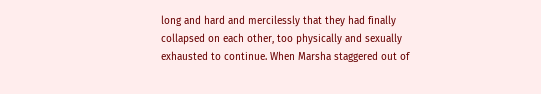long and hard and mercilessly that they had finally collapsed on each other, too physically and sexually exhausted to continue. When Marsha staggered out of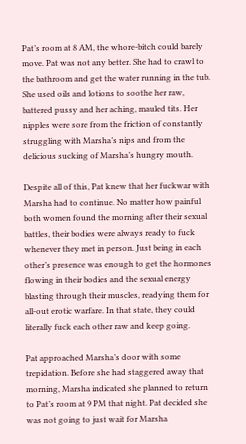Pat’s room at 8 AM, the whore-bitch could barely move. Pat was not any better. She had to crawl to the bathroom and get the water running in the tub. She used oils and lotions to soothe her raw, battered pussy and her aching, mauled tits. Her nipples were sore from the friction of constantly struggling with Marsha’s nips and from the delicious sucking of Marsha’s hungry mouth.

Despite all of this, Pat knew that her fuckwar with Marsha had to continue. No matter how painful both women found the morning after their sexual battles, their bodies were always ready to fuck whenever they met in person. Just being in each other’s presence was enough to get the hormones flowing in their bodies and the sexual energy blasting through their muscles, readying them for all-out erotic warfare. In that state, they could literally fuck each other raw and keep going.

Pat approached Marsha’s door with some trepidation. Before she had staggered away that morning, Marsha indicated she planned to return to Pat’s room at 9 PM that night. Pat decided she was not going to just wait for Marsha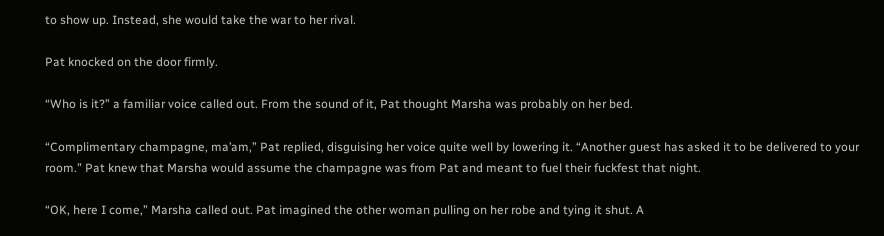to show up. Instead, she would take the war to her rival.

Pat knocked on the door firmly.

“Who is it?” a familiar voice called out. From the sound of it, Pat thought Marsha was probably on her bed.

“Complimentary champagne, ma’am,” Pat replied, disguising her voice quite well by lowering it. “Another guest has asked it to be delivered to your room.” Pat knew that Marsha would assume the champagne was from Pat and meant to fuel their fuckfest that night.

“OK, here I come,” Marsha called out. Pat imagined the other woman pulling on her robe and tying it shut. A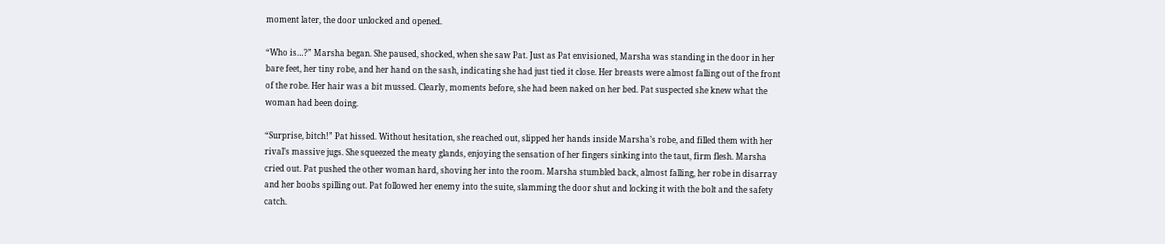moment later, the door unlocked and opened.

“Who is…?” Marsha began. She paused, shocked, when she saw Pat. Just as Pat envisioned, Marsha was standing in the door in her bare feet, her tiny robe, and her hand on the sash, indicating she had just tied it close. Her breasts were almost falling out of the front of the robe. Her hair was a bit mussed. Clearly, moments before, she had been naked on her bed. Pat suspected she knew what the woman had been doing.

“Surprise, bitch!” Pat hissed. Without hesitation, she reached out, slipped her hands inside Marsha’s robe, and filled them with her rival’s massive jugs. She squeezed the meaty glands, enjoying the sensation of her fingers sinking into the taut, firm flesh. Marsha cried out. Pat pushed the other woman hard, shoving her into the room. Marsha stumbled back, almost falling, her robe in disarray and her boobs spilling out. Pat followed her enemy into the suite, slamming the door shut and locking it with the bolt and the safety catch.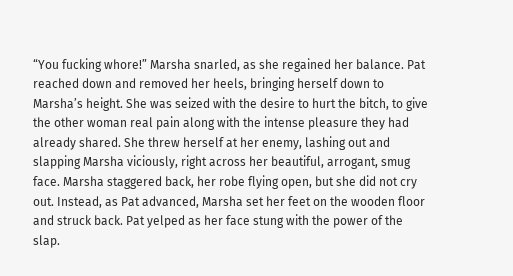“You fucking whore!” Marsha snarled, as she regained her balance. Pat reached down and removed her heels, bringing herself down to Marsha’s height. She was seized with the desire to hurt the bitch, to give the other woman real pain along with the intense pleasure they had already shared. She threw herself at her enemy, lashing out and slapping Marsha viciously, right across her beautiful, arrogant, smug face. Marsha staggered back, her robe flying open, but she did not cry out. Instead, as Pat advanced, Marsha set her feet on the wooden floor and struck back. Pat yelped as her face stung with the power of the slap.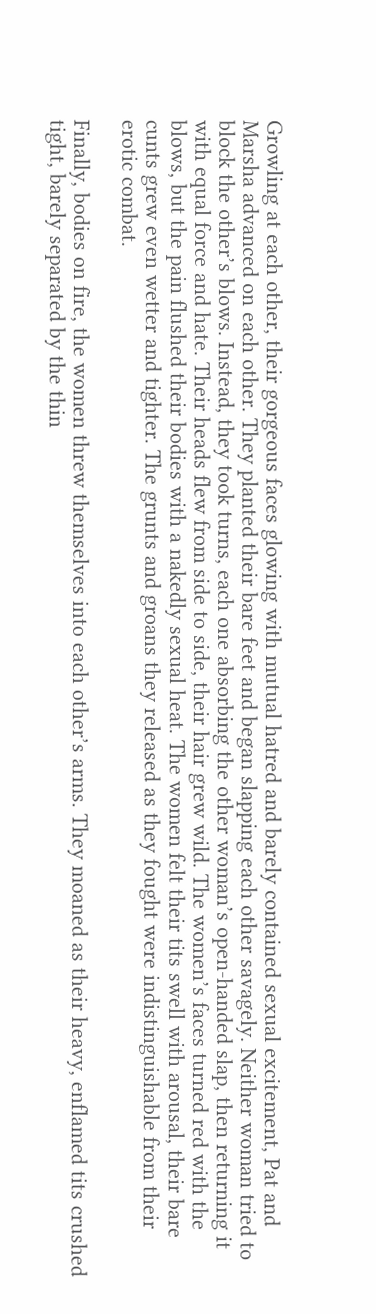Growling at each other, their gorgeous faces glowing with mutual hatred and barely contained sexual excitement, Pat and Marsha advanced on each other. They planted their bare feet and began slapping each other savagely. Neither woman tried to block the other’s blows. Instead, they took turns, each one absorbing the other woman’s open-handed slap, then returning it with equal force and hate. Their heads flew from side to side, their hair grew wild. The women’s faces turned red with the blows, but the pain flushed their bodies with a nakedly sexual heat. The women felt their tits swell with arousal, their bare cunts grew even wetter and tighter. The grunts and groans they released as they fought were indistinguishable from their erotic combat.

Finally, bodies on fire, the women threw themselves into each other’s arms. They moaned as their heavy, enflamed tits crushed tight, barely separated by the thin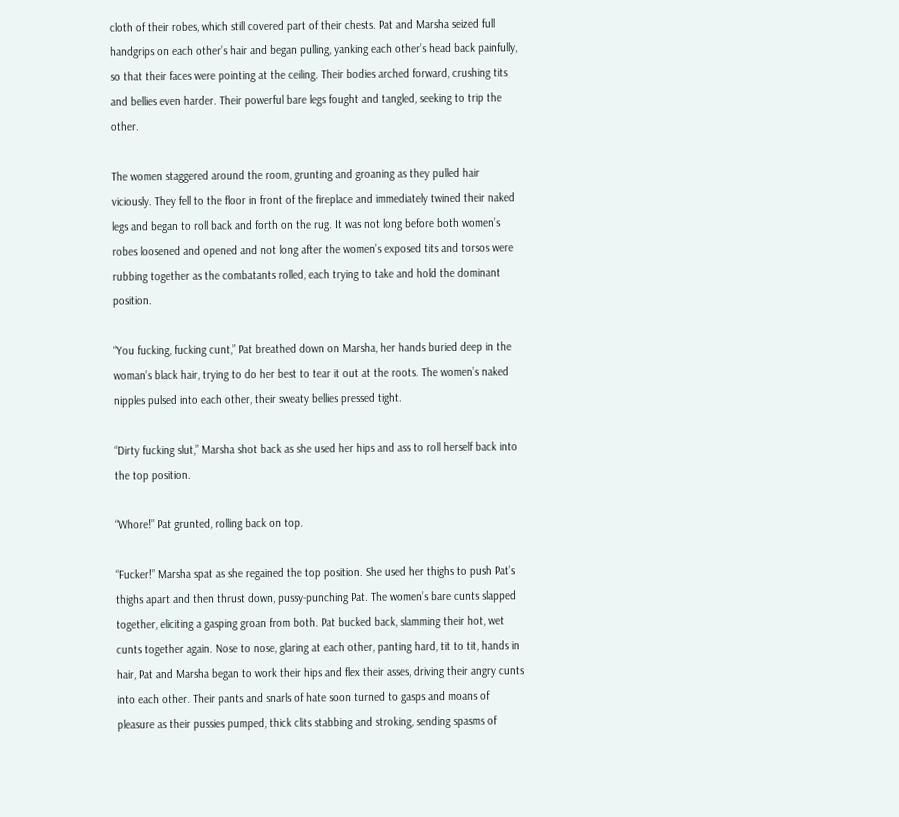cloth of their robes, which still covered part of their chests. Pat and Marsha seized full handgrips on each other’s hair and began pulling, yanking each other’s head back painfully, so that their faces were pointing at the ceiling. Their bodies arched forward, crushing tits and bellies even harder. Their powerful bare legs fought and tangled, seeking to trip the other.

The women staggered around the room, grunting and groaning as they pulled hair viciously. They fell to the floor in front of the fireplace and immediately twined their naked legs and began to roll back and forth on the rug. It was not long before both women’s robes loosened and opened and not long after the women’s exposed tits and torsos were rubbing together as the combatants rolled, each trying to take and hold the dominant position.

“You fucking, fucking cunt,” Pat breathed down on Marsha, her hands buried deep in the woman’s black hair, trying to do her best to tear it out at the roots. The women’s naked nipples pulsed into each other, their sweaty bellies pressed tight.

“Dirty fucking slut,” Marsha shot back as she used her hips and ass to roll herself back into the top position.

“Whore!” Pat grunted, rolling back on top.

“Fucker!” Marsha spat as she regained the top position. She used her thighs to push Pat’s thighs apart and then thrust down, pussy-punching Pat. The women’s bare cunts slapped together, eliciting a gasping groan from both. Pat bucked back, slamming their hot, wet cunts together again. Nose to nose, glaring at each other, panting hard, tit to tit, hands in hair, Pat and Marsha began to work their hips and flex their asses, driving their angry cunts into each other. Their pants and snarls of hate soon turned to gasps and moans of pleasure as their pussies pumped, thick clits stabbing and stroking, sending spasms of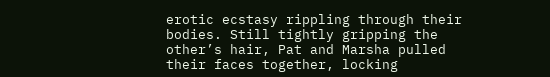erotic ecstasy rippling through their bodies. Still tightly gripping the other’s hair, Pat and Marsha pulled their faces together, locking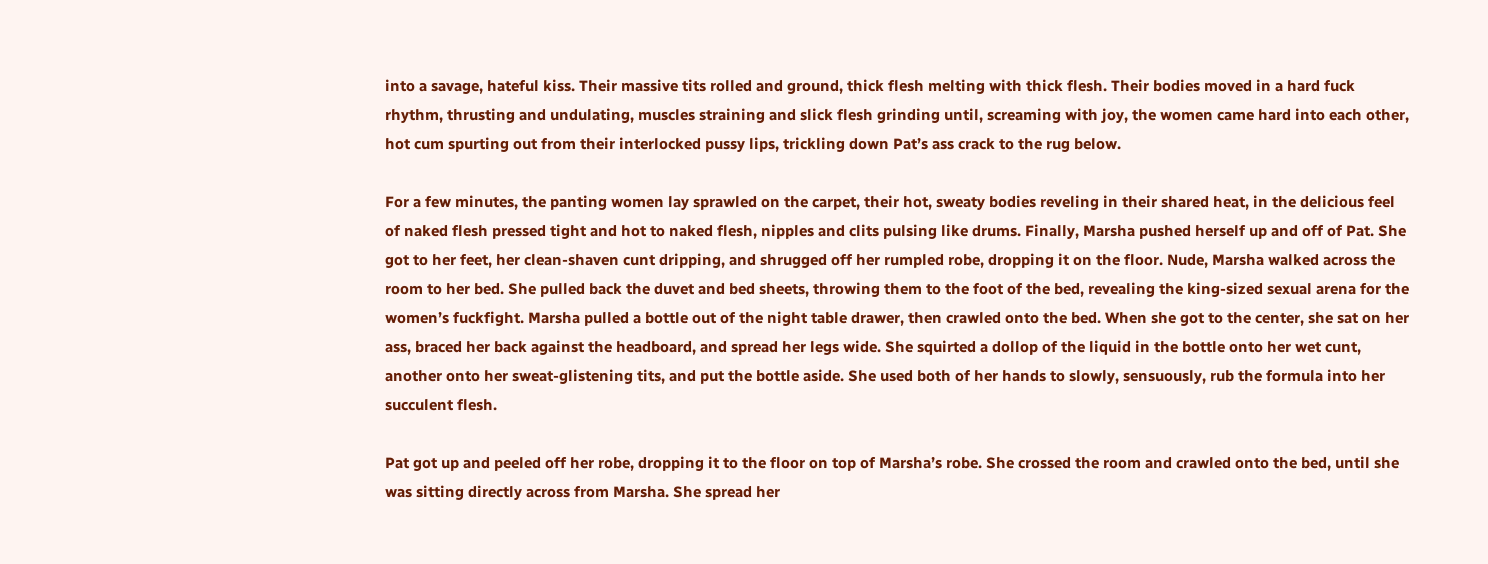into a savage, hateful kiss. Their massive tits rolled and ground, thick flesh melting with thick flesh. Their bodies moved in a hard fuck rhythm, thrusting and undulating, muscles straining and slick flesh grinding until, screaming with joy, the women came hard into each other, hot cum spurting out from their interlocked pussy lips, trickling down Pat’s ass crack to the rug below.

For a few minutes, the panting women lay sprawled on the carpet, their hot, sweaty bodies reveling in their shared heat, in the delicious feel of naked flesh pressed tight and hot to naked flesh, nipples and clits pulsing like drums. Finally, Marsha pushed herself up and off of Pat. She got to her feet, her clean-shaven cunt dripping, and shrugged off her rumpled robe, dropping it on the floor. Nude, Marsha walked across the room to her bed. She pulled back the duvet and bed sheets, throwing them to the foot of the bed, revealing the king-sized sexual arena for the women’s fuckfight. Marsha pulled a bottle out of the night table drawer, then crawled onto the bed. When she got to the center, she sat on her ass, braced her back against the headboard, and spread her legs wide. She squirted a dollop of the liquid in the bottle onto her wet cunt, another onto her sweat-glistening tits, and put the bottle aside. She used both of her hands to slowly, sensuously, rub the formula into her succulent flesh.

Pat got up and peeled off her robe, dropping it to the floor on top of Marsha’s robe. She crossed the room and crawled onto the bed, until she was sitting directly across from Marsha. She spread her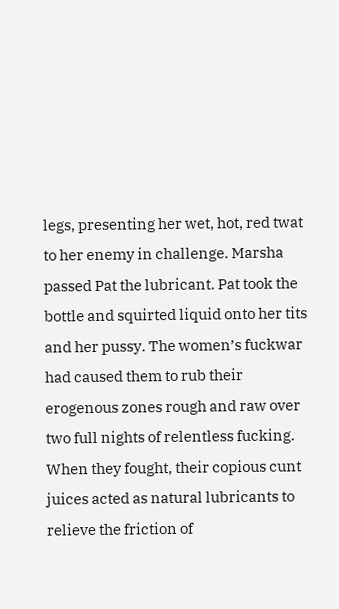legs, presenting her wet, hot, red twat to her enemy in challenge. Marsha passed Pat the lubricant. Pat took the bottle and squirted liquid onto her tits and her pussy. The women’s fuckwar had caused them to rub their erogenous zones rough and raw over two full nights of relentless fucking. When they fought, their copious cunt juices acted as natural lubricants to relieve the friction of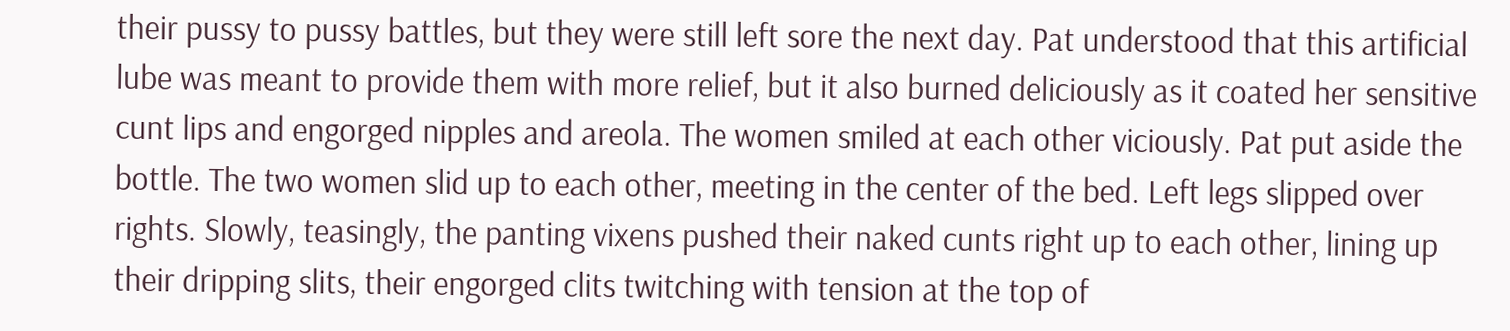their pussy to pussy battles, but they were still left sore the next day. Pat understood that this artificial lube was meant to provide them with more relief, but it also burned deliciously as it coated her sensitive cunt lips and engorged nipples and areola. The women smiled at each other viciously. Pat put aside the bottle. The two women slid up to each other, meeting in the center of the bed. Left legs slipped over rights. Slowly, teasingly, the panting vixens pushed their naked cunts right up to each other, lining up their dripping slits, their engorged clits twitching with tension at the top of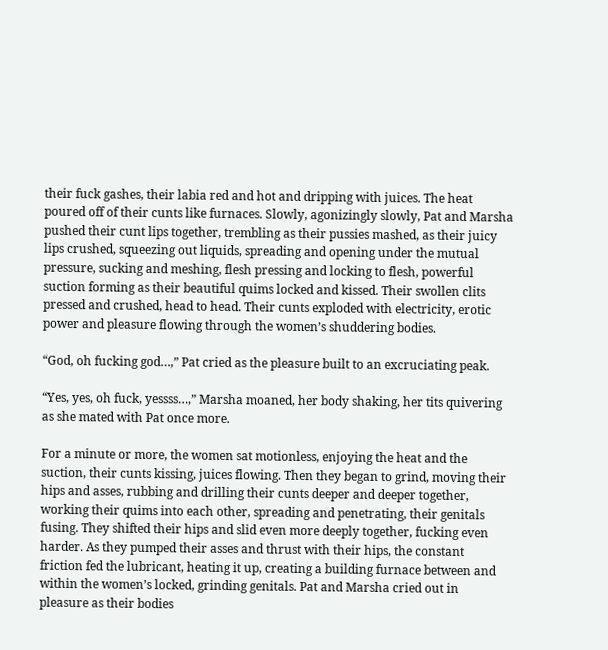their fuck gashes, their labia red and hot and dripping with juices. The heat poured off of their cunts like furnaces. Slowly, agonizingly slowly, Pat and Marsha pushed their cunt lips together, trembling as their pussies mashed, as their juicy lips crushed, squeezing out liquids, spreading and opening under the mutual pressure, sucking and meshing, flesh pressing and locking to flesh, powerful suction forming as their beautiful quims locked and kissed. Their swollen clits pressed and crushed, head to head. Their cunts exploded with electricity, erotic power and pleasure flowing through the women’s shuddering bodies.

“God, oh fucking god…,” Pat cried as the pleasure built to an excruciating peak.

“Yes, yes, oh fuck, yessss…,” Marsha moaned, her body shaking, her tits quivering as she mated with Pat once more.

For a minute or more, the women sat motionless, enjoying the heat and the suction, their cunts kissing, juices flowing. Then they began to grind, moving their hips and asses, rubbing and drilling their cunts deeper and deeper together, working their quims into each other, spreading and penetrating, their genitals fusing. They shifted their hips and slid even more deeply together, fucking even harder. As they pumped their asses and thrust with their hips, the constant friction fed the lubricant, heating it up, creating a building furnace between and within the women’s locked, grinding genitals. Pat and Marsha cried out in pleasure as their bodies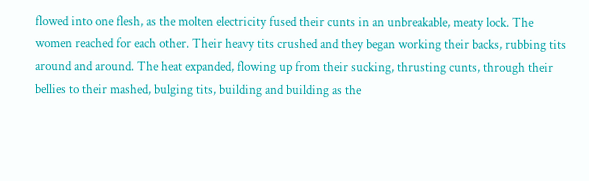flowed into one flesh, as the molten electricity fused their cunts in an unbreakable, meaty lock. The women reached for each other. Their heavy tits crushed and they began working their backs, rubbing tits around and around. The heat expanded, flowing up from their sucking, thrusting cunts, through their bellies to their mashed, bulging tits, building and building as the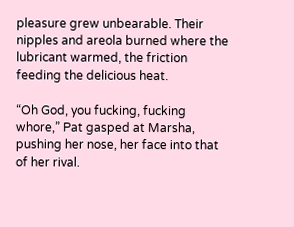pleasure grew unbearable. Their nipples and areola burned where the lubricant warmed, the friction feeding the delicious heat.

“Oh God, you fucking, fucking whore,” Pat gasped at Marsha, pushing her nose, her face into that of her rival.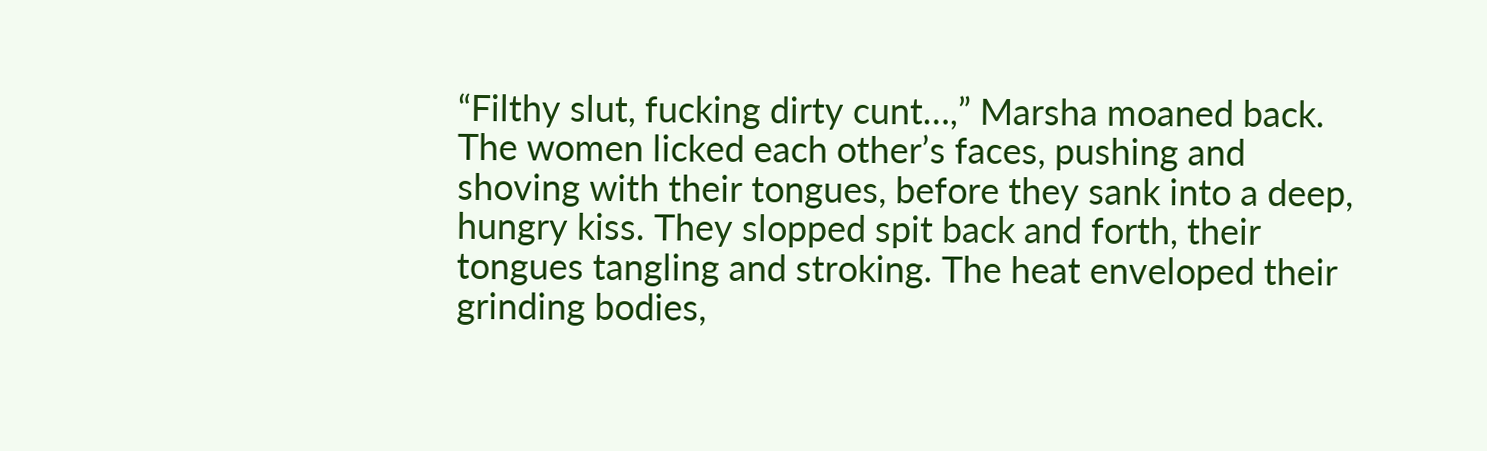“Filthy slut, fucking dirty cunt…,” Marsha moaned back. The women licked each other’s faces, pushing and shoving with their tongues, before they sank into a deep, hungry kiss. They slopped spit back and forth, their tongues tangling and stroking. The heat enveloped their grinding bodies,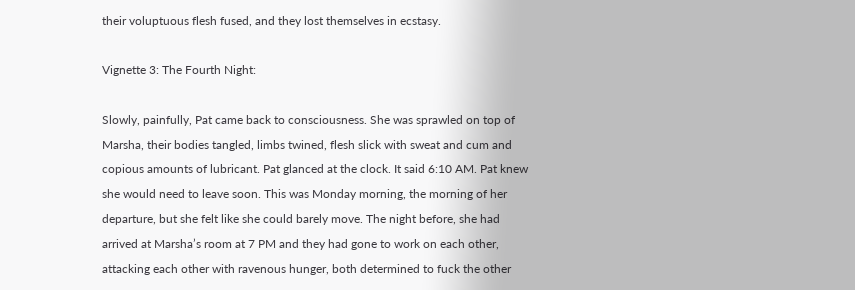their voluptuous flesh fused, and they lost themselves in ecstasy.

Vignette 3: The Fourth Night:

Slowly, painfully, Pat came back to consciousness. She was sprawled on top of Marsha, their bodies tangled, limbs twined, flesh slick with sweat and cum and copious amounts of lubricant. Pat glanced at the clock. It said 6:10 AM. Pat knew she would need to leave soon. This was Monday morning, the morning of her departure, but she felt like she could barely move. The night before, she had arrived at Marsha’s room at 7 PM and they had gone to work on each other, attacking each other with ravenous hunger, both determined to fuck the other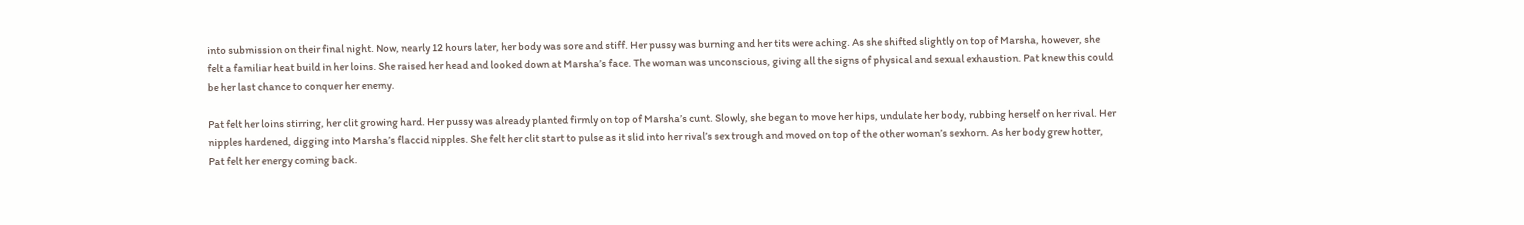into submission on their final night. Now, nearly 12 hours later, her body was sore and stiff. Her pussy was burning and her tits were aching. As she shifted slightly on top of Marsha, however, she felt a familiar heat build in her loins. She raised her head and looked down at Marsha’s face. The woman was unconscious, giving all the signs of physical and sexual exhaustion. Pat knew this could be her last chance to conquer her enemy.

Pat felt her loins stirring, her clit growing hard. Her pussy was already planted firmly on top of Marsha’s cunt. Slowly, she began to move her hips, undulate her body, rubbing herself on her rival. Her nipples hardened, digging into Marsha’s flaccid nipples. She felt her clit start to pulse as it slid into her rival’s sex trough and moved on top of the other woman’s sexhorn. As her body grew hotter, Pat felt her energy coming back.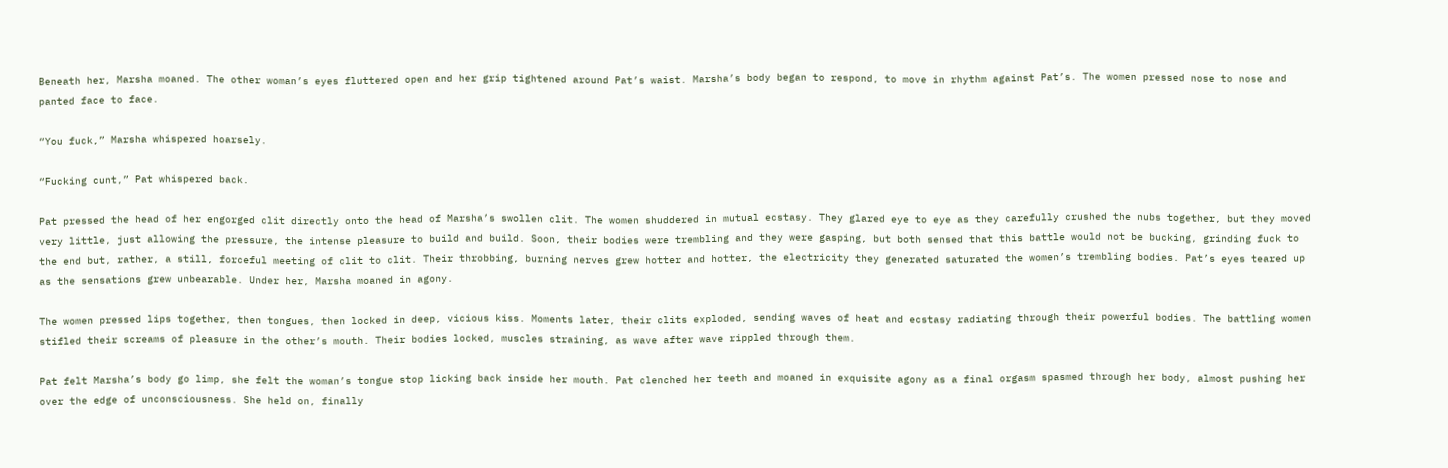Beneath her, Marsha moaned. The other woman’s eyes fluttered open and her grip tightened around Pat’s waist. Marsha’s body began to respond, to move in rhythm against Pat’s. The women pressed nose to nose and panted face to face.

“You fuck,” Marsha whispered hoarsely.

“Fucking cunt,” Pat whispered back.

Pat pressed the head of her engorged clit directly onto the head of Marsha’s swollen clit. The women shuddered in mutual ecstasy. They glared eye to eye as they carefully crushed the nubs together, but they moved very little, just allowing the pressure, the intense pleasure to build and build. Soon, their bodies were trembling and they were gasping, but both sensed that this battle would not be bucking, grinding fuck to the end but, rather, a still, forceful meeting of clit to clit. Their throbbing, burning nerves grew hotter and hotter, the electricity they generated saturated the women’s trembling bodies. Pat’s eyes teared up as the sensations grew unbearable. Under her, Marsha moaned in agony.

The women pressed lips together, then tongues, then locked in deep, vicious kiss. Moments later, their clits exploded, sending waves of heat and ecstasy radiating through their powerful bodies. The battling women stifled their screams of pleasure in the other’s mouth. Their bodies locked, muscles straining, as wave after wave rippled through them.

Pat felt Marsha’s body go limp, she felt the woman’s tongue stop licking back inside her mouth. Pat clenched her teeth and moaned in exquisite agony as a final orgasm spasmed through her body, almost pushing her over the edge of unconsciousness. She held on, finally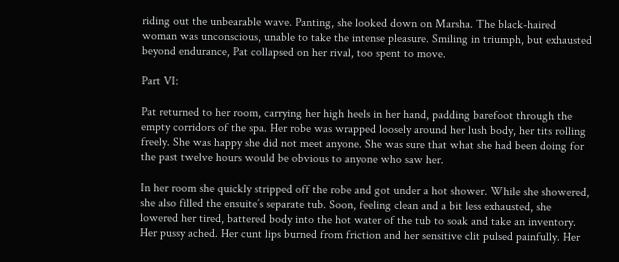riding out the unbearable wave. Panting, she looked down on Marsha. The black-haired woman was unconscious, unable to take the intense pleasure. Smiling in triumph, but exhausted beyond endurance, Pat collapsed on her rival, too spent to move.

Part VI:

Pat returned to her room, carrying her high heels in her hand, padding barefoot through the empty corridors of the spa. Her robe was wrapped loosely around her lush body, her tits rolling freely. She was happy she did not meet anyone. She was sure that what she had been doing for the past twelve hours would be obvious to anyone who saw her.

In her room she quickly stripped off the robe and got under a hot shower. While she showered, she also filled the ensuite’s separate tub. Soon, feeling clean and a bit less exhausted, she lowered her tired, battered body into the hot water of the tub to soak and take an inventory. Her pussy ached. Her cunt lips burned from friction and her sensitive clit pulsed painfully. Her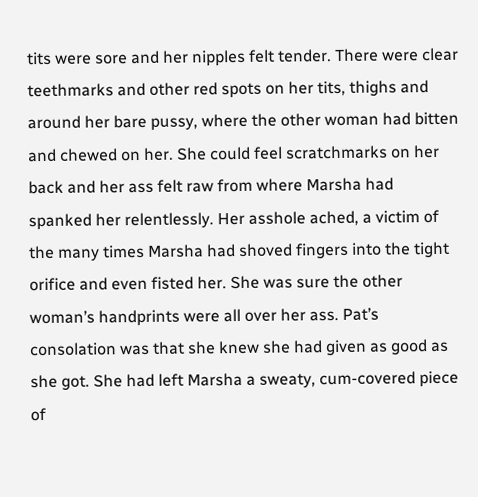tits were sore and her nipples felt tender. There were clear teethmarks and other red spots on her tits, thighs and around her bare pussy, where the other woman had bitten and chewed on her. She could feel scratchmarks on her back and her ass felt raw from where Marsha had spanked her relentlessly. Her asshole ached, a victim of the many times Marsha had shoved fingers into the tight orifice and even fisted her. She was sure the other woman’s handprints were all over her ass. Pat’s consolation was that she knew she had given as good as she got. She had left Marsha a sweaty, cum-covered piece of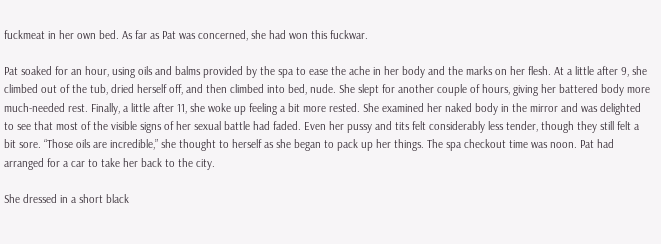fuckmeat in her own bed. As far as Pat was concerned, she had won this fuckwar.

Pat soaked for an hour, using oils and balms provided by the spa to ease the ache in her body and the marks on her flesh. At a little after 9, she climbed out of the tub, dried herself off, and then climbed into bed, nude. She slept for another couple of hours, giving her battered body more much-needed rest. Finally, a little after 11, she woke up feeling a bit more rested. She examined her naked body in the mirror and was delighted to see that most of the visible signs of her sexual battle had faded. Even her pussy and tits felt considerably less tender, though they still felt a bit sore. “Those oils are incredible,” she thought to herself as she began to pack up her things. The spa checkout time was noon. Pat had arranged for a car to take her back to the city.

She dressed in a short black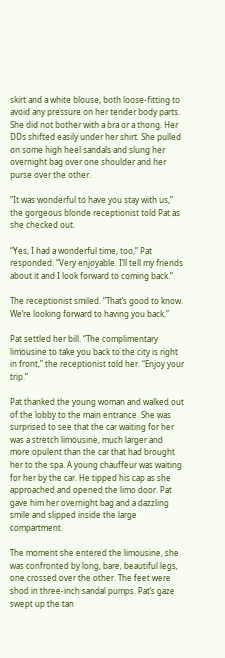skirt and a white blouse, both loose-fitting to avoid any pressure on her tender body parts. She did not bother with a bra or a thong. Her DDs shifted easily under her shirt. She pulled on some high heel sandals and slung her overnight bag over one shoulder and her purse over the other.

“It was wonderful to have you stay with us,” the gorgeous blonde receptionist told Pat as she checked out.

“Yes, I had a wonderful time, too,” Pat responded. “Very enjoyable. I’ll tell my friends about it and I look forward to coming back.”

The receptionist smiled. “That’s good to know. We’re looking forward to having you back.”

Pat settled her bill. “The complimentary limousine to take you back to the city is right in front,” the receptionist told her. “Enjoy your trip.”

Pat thanked the young woman and walked out of the lobby to the main entrance. She was surprised to see that the car waiting for her was a stretch limousine, much larger and more opulent than the car that had brought her to the spa. A young chauffeur was waiting for her by the car. He tipped his cap as she approached and opened the limo door. Pat gave him her overnight bag and a dazzling smile and slipped inside the large compartment.

The moment she entered the limousine, she was confronted by long, bare, beautiful legs, one crossed over the other. The feet were shod in three-inch sandal pumps. Pat’s gaze swept up the tan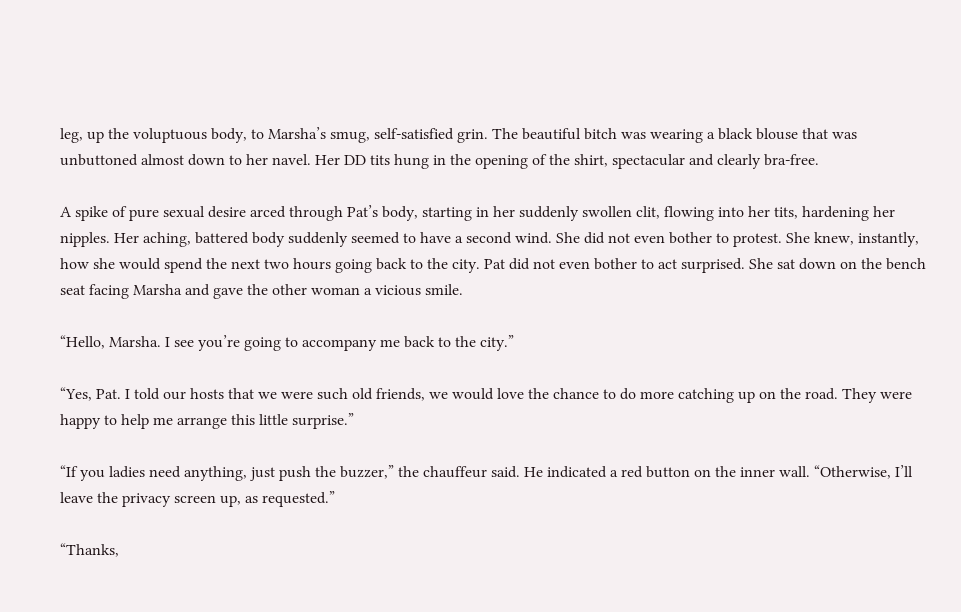leg, up the voluptuous body, to Marsha’s smug, self-satisfied grin. The beautiful bitch was wearing a black blouse that was unbuttoned almost down to her navel. Her DD tits hung in the opening of the shirt, spectacular and clearly bra-free.

A spike of pure sexual desire arced through Pat’s body, starting in her suddenly swollen clit, flowing into her tits, hardening her nipples. Her aching, battered body suddenly seemed to have a second wind. She did not even bother to protest. She knew, instantly, how she would spend the next two hours going back to the city. Pat did not even bother to act surprised. She sat down on the bench seat facing Marsha and gave the other woman a vicious smile.

“Hello, Marsha. I see you’re going to accompany me back to the city.”

“Yes, Pat. I told our hosts that we were such old friends, we would love the chance to do more catching up on the road. They were happy to help me arrange this little surprise.”

“If you ladies need anything, just push the buzzer,” the chauffeur said. He indicated a red button on the inner wall. “Otherwise, I’ll leave the privacy screen up, as requested.”

“Thanks,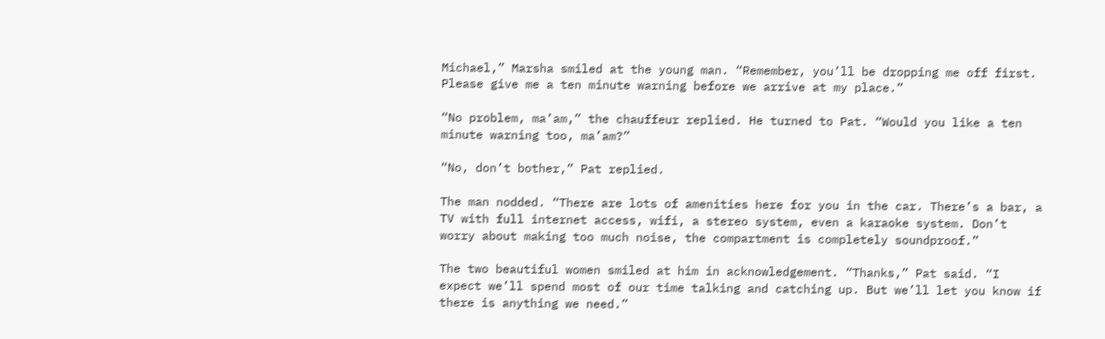Michael,” Marsha smiled at the young man. “Remember, you’ll be dropping me off first. Please give me a ten minute warning before we arrive at my place.”

“No problem, ma’am,” the chauffeur replied. He turned to Pat. “Would you like a ten minute warning too, ma’am?”

“No, don’t bother,” Pat replied.

The man nodded. “There are lots of amenities here for you in the car. There’s a bar, a TV with full internet access, wifi, a stereo system, even a karaoke system. Don’t worry about making too much noise, the compartment is completely soundproof.”

The two beautiful women smiled at him in acknowledgement. “Thanks,” Pat said. “I expect we’ll spend most of our time talking and catching up. But we’ll let you know if there is anything we need.”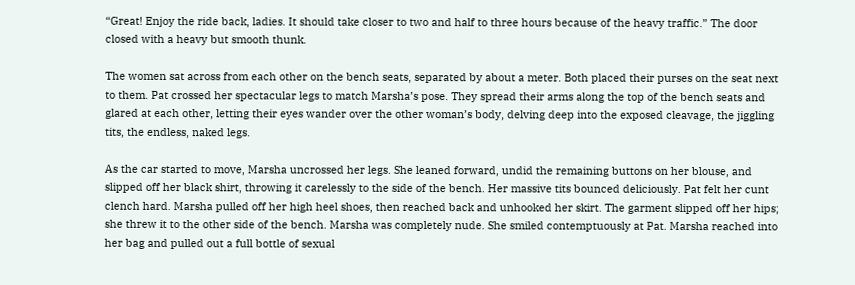“Great! Enjoy the ride back, ladies. It should take closer to two and half to three hours because of the heavy traffic.” The door closed with a heavy but smooth thunk.

The women sat across from each other on the bench seats, separated by about a meter. Both placed their purses on the seat next to them. Pat crossed her spectacular legs to match Marsha’s pose. They spread their arms along the top of the bench seats and glared at each other, letting their eyes wander over the other woman’s body, delving deep into the exposed cleavage, the jiggling tits, the endless, naked legs.

As the car started to move, Marsha uncrossed her legs. She leaned forward, undid the remaining buttons on her blouse, and slipped off her black shirt, throwing it carelessly to the side of the bench. Her massive tits bounced deliciously. Pat felt her cunt clench hard. Marsha pulled off her high heel shoes, then reached back and unhooked her skirt. The garment slipped off her hips; she threw it to the other side of the bench. Marsha was completely nude. She smiled contemptuously at Pat. Marsha reached into her bag and pulled out a full bottle of sexual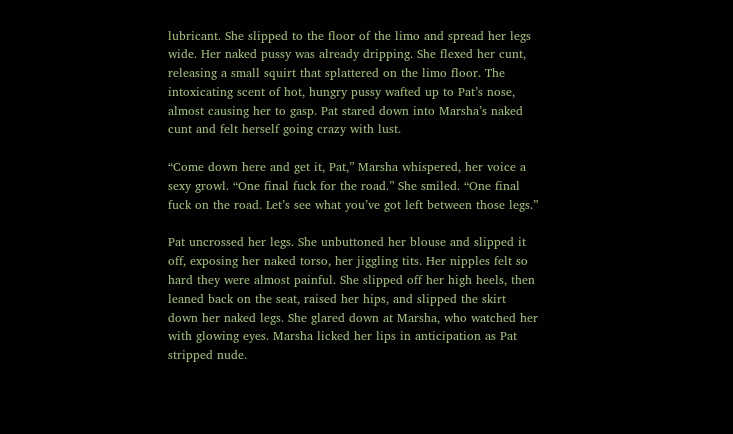lubricant. She slipped to the floor of the limo and spread her legs wide. Her naked pussy was already dripping. She flexed her cunt, releasing a small squirt that splattered on the limo floor. The intoxicating scent of hot, hungry pussy wafted up to Pat’s nose, almost causing her to gasp. Pat stared down into Marsha’s naked cunt and felt herself going crazy with lust.

“Come down here and get it, Pat,” Marsha whispered, her voice a sexy growl. “One final fuck for the road.” She smiled. “One final fuck on the road. Let’s see what you’ve got left between those legs.”

Pat uncrossed her legs. She unbuttoned her blouse and slipped it off, exposing her naked torso, her jiggling tits. Her nipples felt so hard they were almost painful. She slipped off her high heels, then leaned back on the seat, raised her hips, and slipped the skirt down her naked legs. She glared down at Marsha, who watched her with glowing eyes. Marsha licked her lips in anticipation as Pat stripped nude.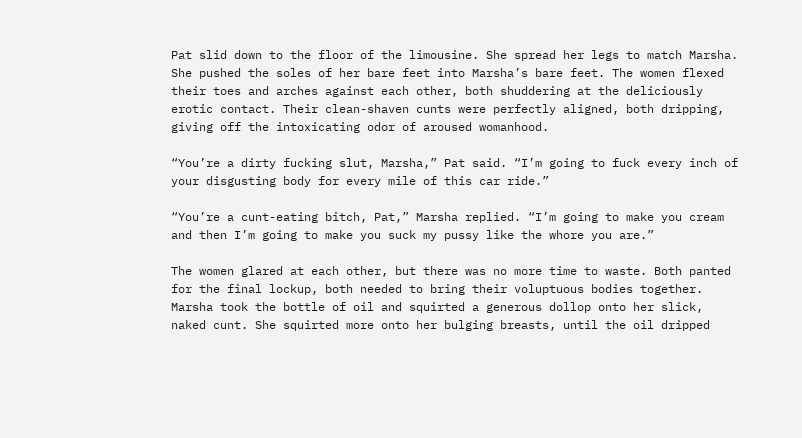Pat slid down to the floor of the limousine. She spread her legs to match Marsha. She pushed the soles of her bare feet into Marsha’s bare feet. The women flexed their toes and arches against each other, both shuddering at the deliciously erotic contact. Their clean-shaven cunts were perfectly aligned, both dripping, giving off the intoxicating odor of aroused womanhood.

“You’re a dirty fucking slut, Marsha,” Pat said. “I’m going to fuck every inch of your disgusting body for every mile of this car ride.”

“You’re a cunt-eating bitch, Pat,” Marsha replied. “I’m going to make you cream and then I’m going to make you suck my pussy like the whore you are.”

The women glared at each other, but there was no more time to waste. Both panted for the final lockup, both needed to bring their voluptuous bodies together. Marsha took the bottle of oil and squirted a generous dollop onto her slick, naked cunt. She squirted more onto her bulging breasts, until the oil dripped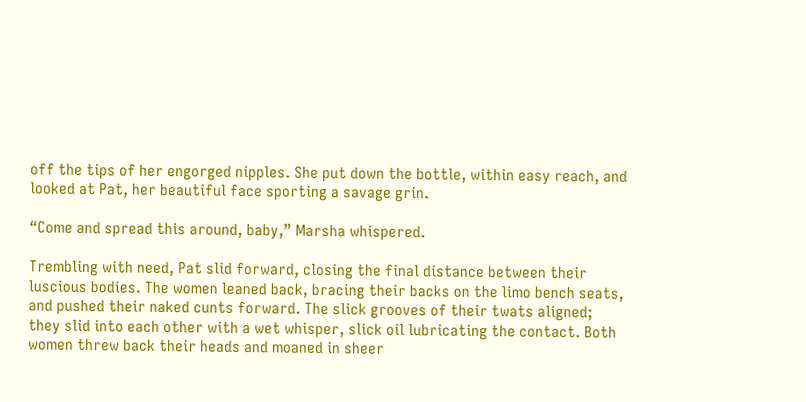off the tips of her engorged nipples. She put down the bottle, within easy reach, and looked at Pat, her beautiful face sporting a savage grin.

“Come and spread this around, baby,” Marsha whispered.

Trembling with need, Pat slid forward, closing the final distance between their luscious bodies. The women leaned back, bracing their backs on the limo bench seats, and pushed their naked cunts forward. The slick grooves of their twats aligned; they slid into each other with a wet whisper, slick oil lubricating the contact. Both women threw back their heads and moaned in sheer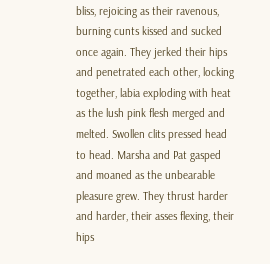bliss, rejoicing as their ravenous, burning cunts kissed and sucked once again. They jerked their hips and penetrated each other, locking together, labia exploding with heat as the lush pink flesh merged and melted. Swollen clits pressed head to head. Marsha and Pat gasped and moaned as the unbearable pleasure grew. They thrust harder and harder, their asses flexing, their hips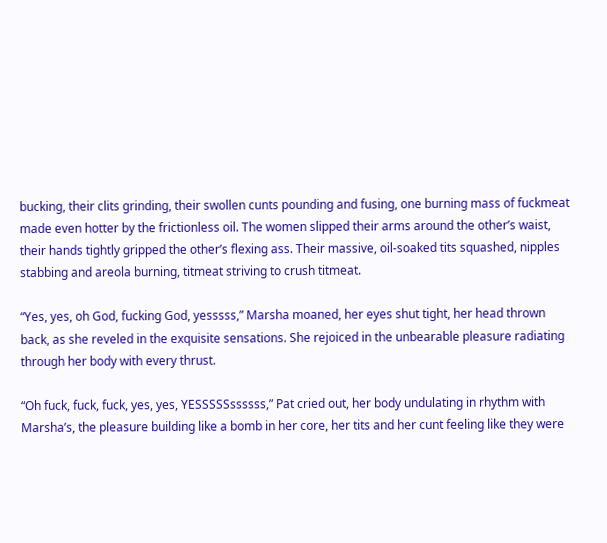bucking, their clits grinding, their swollen cunts pounding and fusing, one burning mass of fuckmeat made even hotter by the frictionless oil. The women slipped their arms around the other’s waist, their hands tightly gripped the other’s flexing ass. Their massive, oil-soaked tits squashed, nipples stabbing and areola burning, titmeat striving to crush titmeat.

“Yes, yes, oh God, fucking God, yesssss,” Marsha moaned, her eyes shut tight, her head thrown back, as she reveled in the exquisite sensations. She rejoiced in the unbearable pleasure radiating through her body with every thrust.

“Oh fuck, fuck, fuck, yes, yes, YESSSSSssssss,” Pat cried out, her body undulating in rhythm with Marsha’s, the pleasure building like a bomb in her core, her tits and her cunt feeling like they were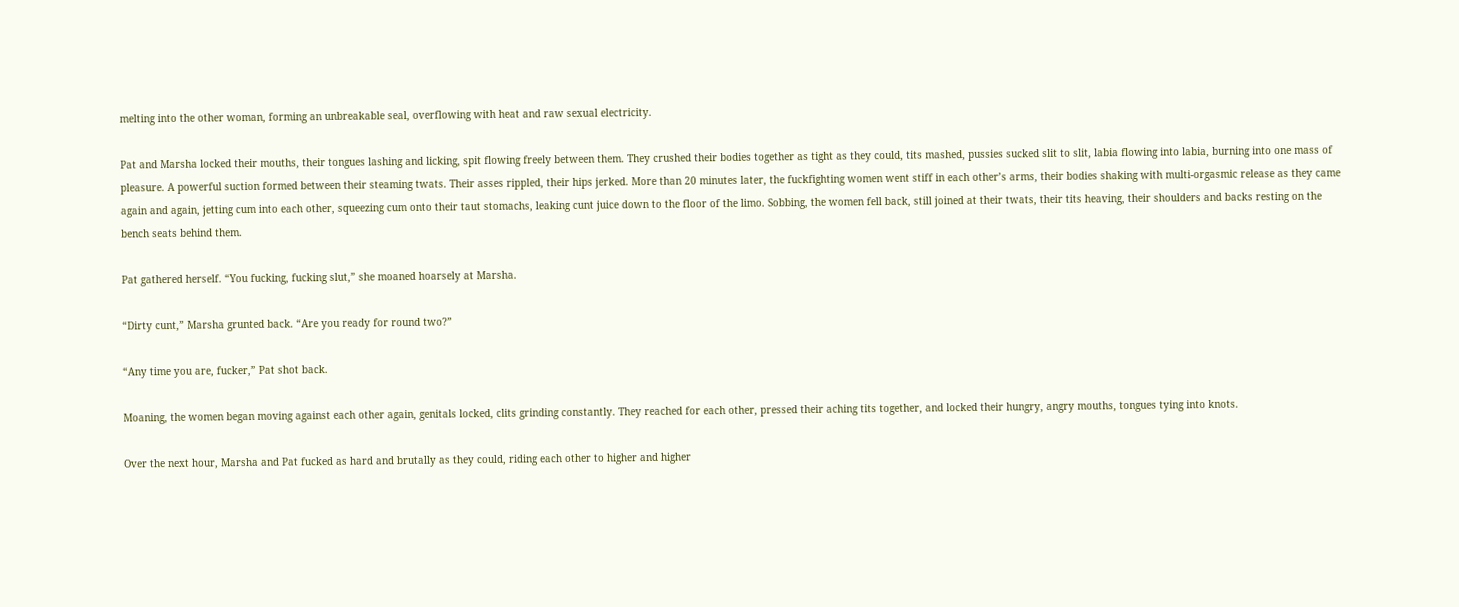melting into the other woman, forming an unbreakable seal, overflowing with heat and raw sexual electricity.

Pat and Marsha locked their mouths, their tongues lashing and licking, spit flowing freely between them. They crushed their bodies together as tight as they could, tits mashed, pussies sucked slit to slit, labia flowing into labia, burning into one mass of pleasure. A powerful suction formed between their steaming twats. Their asses rippled, their hips jerked. More than 20 minutes later, the fuckfighting women went stiff in each other’s arms, their bodies shaking with multi-orgasmic release as they came again and again, jetting cum into each other, squeezing cum onto their taut stomachs, leaking cunt juice down to the floor of the limo. Sobbing, the women fell back, still joined at their twats, their tits heaving, their shoulders and backs resting on the bench seats behind them.

Pat gathered herself. “You fucking, fucking slut,” she moaned hoarsely at Marsha.

“Dirty cunt,” Marsha grunted back. “Are you ready for round two?”

“Any time you are, fucker,” Pat shot back.

Moaning, the women began moving against each other again, genitals locked, clits grinding constantly. They reached for each other, pressed their aching tits together, and locked their hungry, angry mouths, tongues tying into knots.

Over the next hour, Marsha and Pat fucked as hard and brutally as they could, riding each other to higher and higher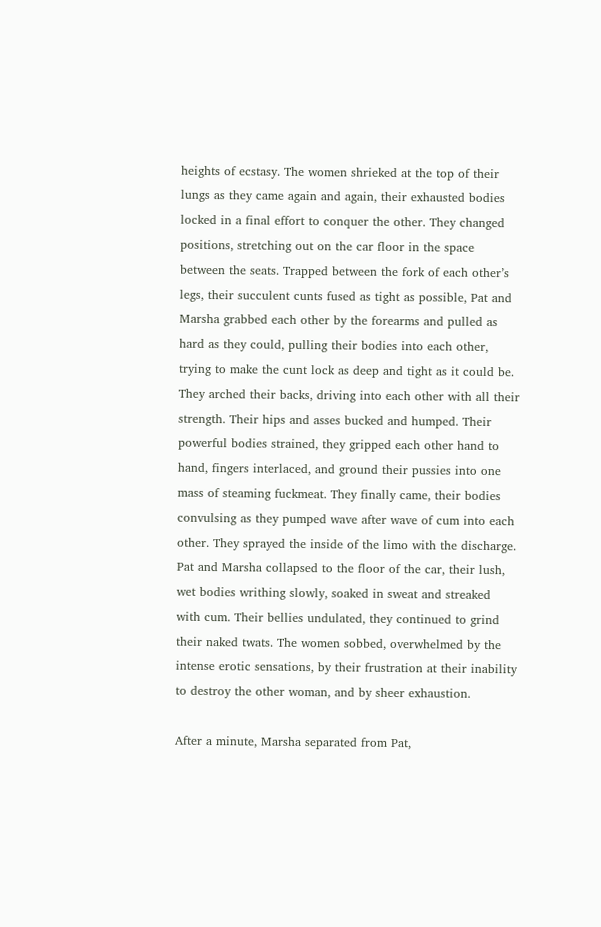heights of ecstasy. The women shrieked at the top of their lungs as they came again and again, their exhausted bodies locked in a final effort to conquer the other. They changed positions, stretching out on the car floor in the space between the seats. Trapped between the fork of each other’s legs, their succulent cunts fused as tight as possible, Pat and Marsha grabbed each other by the forearms and pulled as hard as they could, pulling their bodies into each other, trying to make the cunt lock as deep and tight as it could be. They arched their backs, driving into each other with all their strength. Their hips and asses bucked and humped. Their powerful bodies strained, they gripped each other hand to hand, fingers interlaced, and ground their pussies into one mass of steaming fuckmeat. They finally came, their bodies convulsing as they pumped wave after wave of cum into each other. They sprayed the inside of the limo with the discharge. Pat and Marsha collapsed to the floor of the car, their lush, wet bodies writhing slowly, soaked in sweat and streaked with cum. Their bellies undulated, they continued to grind their naked twats. The women sobbed, overwhelmed by the intense erotic sensations, by their frustration at their inability to destroy the other woman, and by sheer exhaustion.

After a minute, Marsha separated from Pat,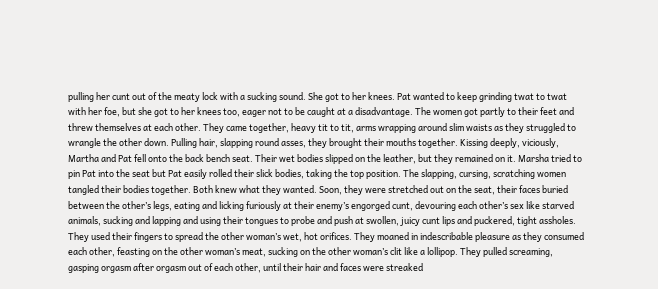pulling her cunt out of the meaty lock with a sucking sound. She got to her knees. Pat wanted to keep grinding twat to twat with her foe, but she got to her knees too, eager not to be caught at a disadvantage. The women got partly to their feet and threw themselves at each other. They came together, heavy tit to tit, arms wrapping around slim waists as they struggled to wrangle the other down. Pulling hair, slapping round asses, they brought their mouths together. Kissing deeply, viciously, Martha and Pat fell onto the back bench seat. Their wet bodies slipped on the leather, but they remained on it. Marsha tried to pin Pat into the seat but Pat easily rolled their slick bodies, taking the top position. The slapping, cursing, scratching women tangled their bodies together. Both knew what they wanted. Soon, they were stretched out on the seat, their faces buried between the other’s legs, eating and licking furiously at their enemy’s engorged cunt, devouring each other’s sex like starved animals, sucking and lapping and using their tongues to probe and push at swollen, juicy cunt lips and puckered, tight assholes. They used their fingers to spread the other woman’s wet, hot orifices. They moaned in indescribable pleasure as they consumed each other, feasting on the other woman’s meat, sucking on the other woman’s clit like a lollipop. They pulled screaming, gasping orgasm after orgasm out of each other, until their hair and faces were streaked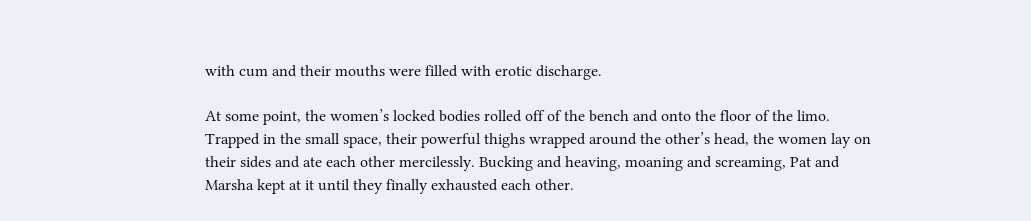with cum and their mouths were filled with erotic discharge.

At some point, the women’s locked bodies rolled off of the bench and onto the floor of the limo. Trapped in the small space, their powerful thighs wrapped around the other’s head, the women lay on their sides and ate each other mercilessly. Bucking and heaving, moaning and screaming, Pat and Marsha kept at it until they finally exhausted each other.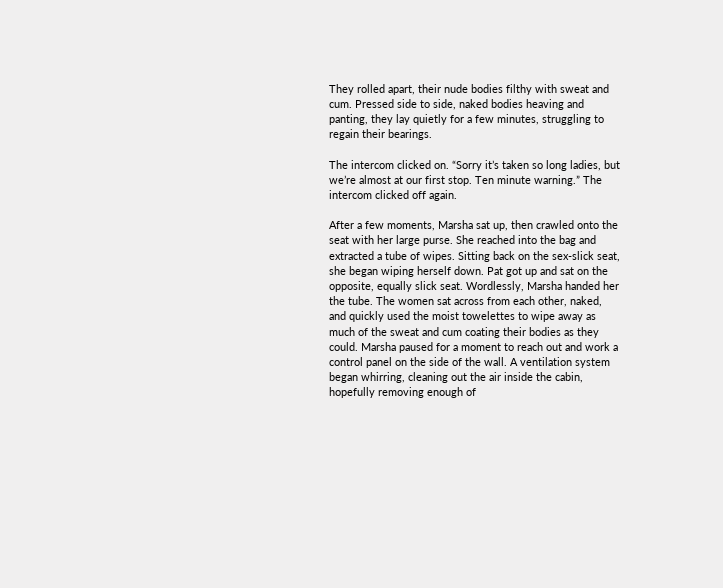They rolled apart, their nude bodies filthy with sweat and cum. Pressed side to side, naked bodies heaving and panting, they lay quietly for a few minutes, struggling to regain their bearings.

The intercom clicked on. “Sorry it’s taken so long ladies, but we’re almost at our first stop. Ten minute warning.” The intercom clicked off again.

After a few moments, Marsha sat up, then crawled onto the seat with her large purse. She reached into the bag and extracted a tube of wipes. Sitting back on the sex-slick seat, she began wiping herself down. Pat got up and sat on the opposite, equally slick seat. Wordlessly, Marsha handed her the tube. The women sat across from each other, naked, and quickly used the moist towelettes to wipe away as much of the sweat and cum coating their bodies as they could. Marsha paused for a moment to reach out and work a control panel on the side of the wall. A ventilation system began whirring, cleaning out the air inside the cabin, hopefully removing enough of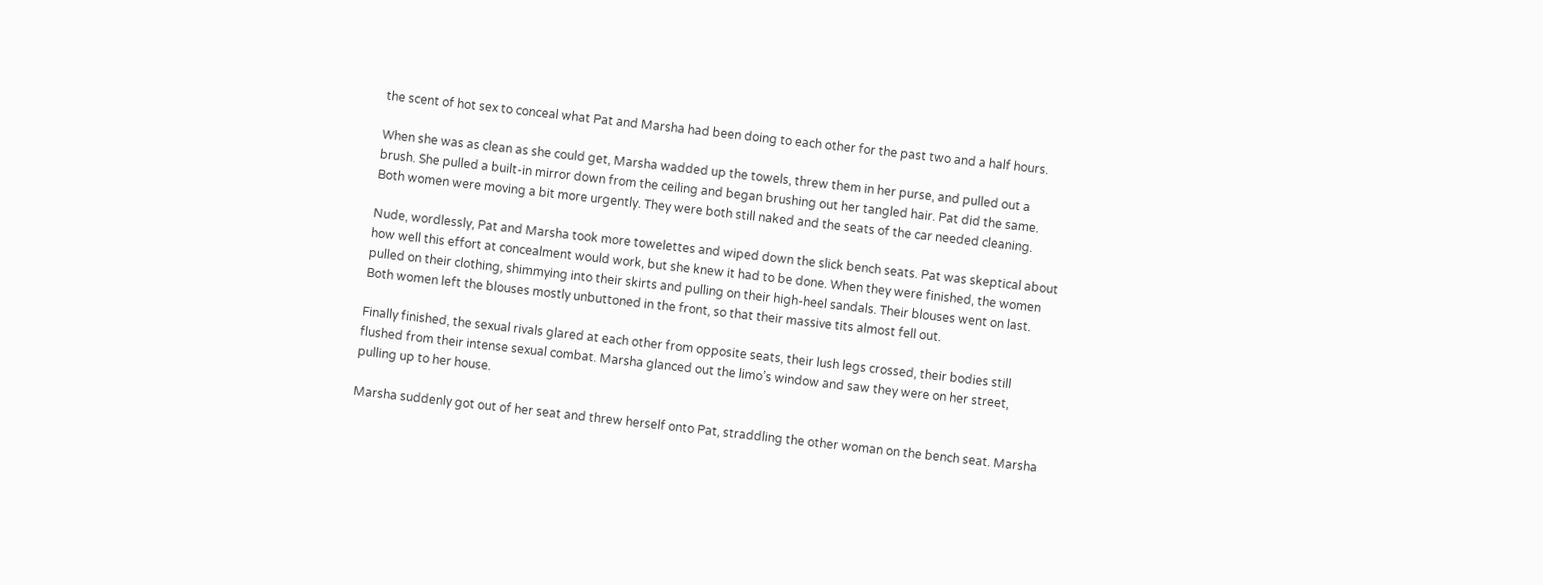the scent of hot sex to conceal what Pat and Marsha had been doing to each other for the past two and a half hours.

When she was as clean as she could get, Marsha wadded up the towels, threw them in her purse, and pulled out a brush. She pulled a built-in mirror down from the ceiling and began brushing out her tangled hair. Pat did the same. Both women were moving a bit more urgently. They were both still naked and the seats of the car needed cleaning.

Nude, wordlessly, Pat and Marsha took more towelettes and wiped down the slick bench seats. Pat was skeptical about how well this effort at concealment would work, but she knew it had to be done. When they were finished, the women pulled on their clothing, shimmying into their skirts and pulling on their high-heel sandals. Their blouses went on last. Both women left the blouses mostly unbuttoned in the front, so that their massive tits almost fell out.

Finally finished, the sexual rivals glared at each other from opposite seats, their lush legs crossed, their bodies still flushed from their intense sexual combat. Marsha glanced out the limo’s window and saw they were on her street, pulling up to her house.

Marsha suddenly got out of her seat and threw herself onto Pat, straddling the other woman on the bench seat. Marsha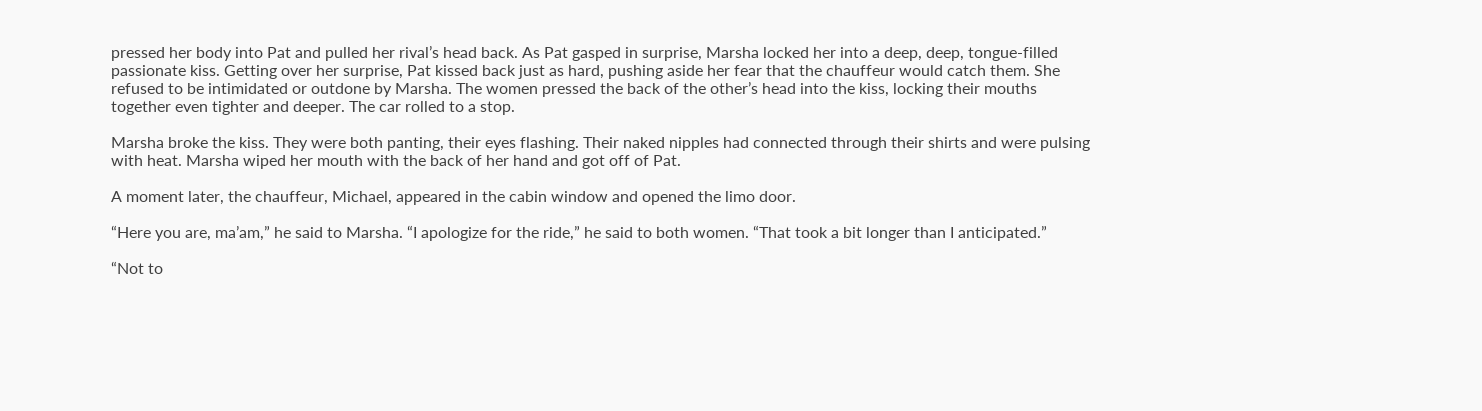pressed her body into Pat and pulled her rival’s head back. As Pat gasped in surprise, Marsha locked her into a deep, deep, tongue-filled passionate kiss. Getting over her surprise, Pat kissed back just as hard, pushing aside her fear that the chauffeur would catch them. She refused to be intimidated or outdone by Marsha. The women pressed the back of the other’s head into the kiss, locking their mouths together even tighter and deeper. The car rolled to a stop.

Marsha broke the kiss. They were both panting, their eyes flashing. Their naked nipples had connected through their shirts and were pulsing with heat. Marsha wiped her mouth with the back of her hand and got off of Pat.

A moment later, the chauffeur, Michael, appeared in the cabin window and opened the limo door.

“Here you are, ma’am,” he said to Marsha. “I apologize for the ride,” he said to both women. “That took a bit longer than I anticipated.”

“Not to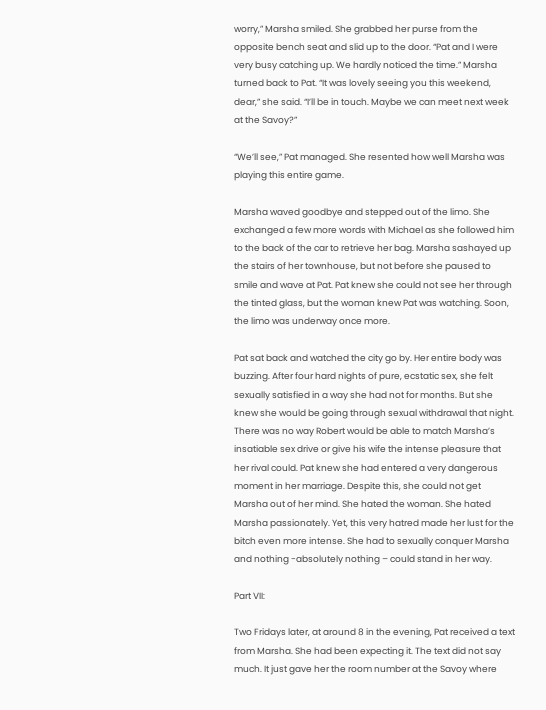worry,” Marsha smiled. She grabbed her purse from the opposite bench seat and slid up to the door. “Pat and I were very busy catching up. We hardly noticed the time.” Marsha turned back to Pat. “It was lovely seeing you this weekend, dear,” she said. “I’ll be in touch. Maybe we can meet next week at the Savoy?”

“We’ll see,” Pat managed. She resented how well Marsha was playing this entire game.

Marsha waved goodbye and stepped out of the limo. She exchanged a few more words with Michael as she followed him to the back of the car to retrieve her bag. Marsha sashayed up the stairs of her townhouse, but not before she paused to smile and wave at Pat. Pat knew she could not see her through the tinted glass, but the woman knew Pat was watching. Soon, the limo was underway once more.

Pat sat back and watched the city go by. Her entire body was buzzing. After four hard nights of pure, ecstatic sex, she felt sexually satisfied in a way she had not for months. But she knew she would be going through sexual withdrawal that night. There was no way Robert would be able to match Marsha’s insatiable sex drive or give his wife the intense pleasure that her rival could. Pat knew she had entered a very dangerous moment in her marriage. Despite this, she could not get Marsha out of her mind. She hated the woman. She hated Marsha passionately. Yet, this very hatred made her lust for the bitch even more intense. She had to sexually conquer Marsha and nothing -absolutely nothing – could stand in her way.

Part VII:

Two Fridays later, at around 8 in the evening, Pat received a text from Marsha. She had been expecting it. The text did not say much. It just gave her the room number at the Savoy where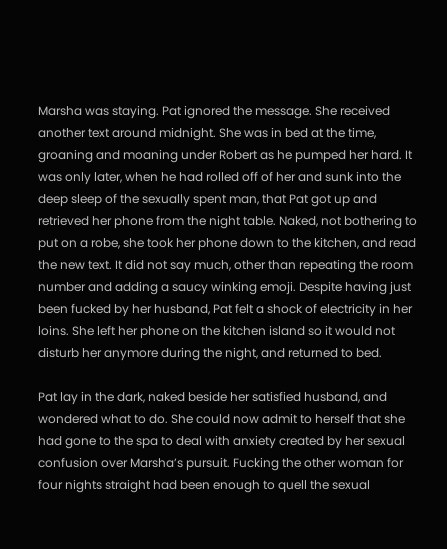Marsha was staying. Pat ignored the message. She received another text around midnight. She was in bed at the time, groaning and moaning under Robert as he pumped her hard. It was only later, when he had rolled off of her and sunk into the deep sleep of the sexually spent man, that Pat got up and retrieved her phone from the night table. Naked, not bothering to put on a robe, she took her phone down to the kitchen, and read the new text. It did not say much, other than repeating the room number and adding a saucy winking emoji. Despite having just been fucked by her husband, Pat felt a shock of electricity in her loins. She left her phone on the kitchen island so it would not disturb her anymore during the night, and returned to bed.

Pat lay in the dark, naked beside her satisfied husband, and wondered what to do. She could now admit to herself that she had gone to the spa to deal with anxiety created by her sexual confusion over Marsha’s pursuit. Fucking the other woman for four nights straight had been enough to quell the sexual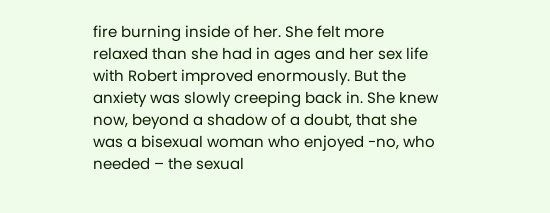fire burning inside of her. She felt more relaxed than she had in ages and her sex life with Robert improved enormously. But the anxiety was slowly creeping back in. She knew now, beyond a shadow of a doubt, that she was a bisexual woman who enjoyed -no, who needed – the sexual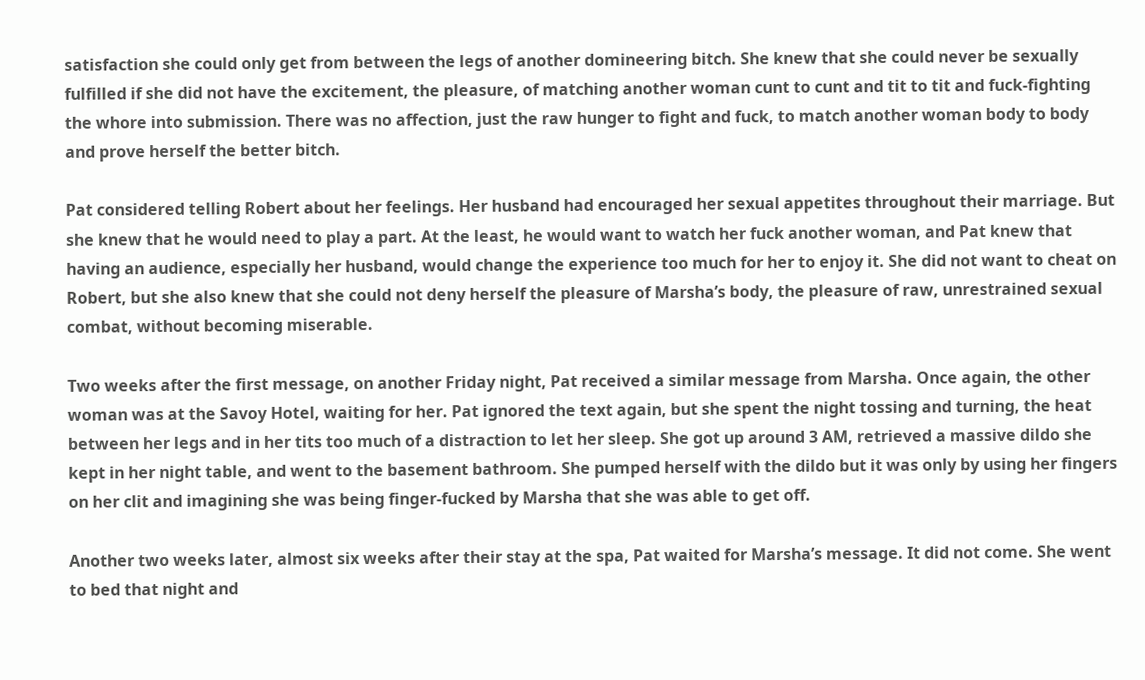satisfaction she could only get from between the legs of another domineering bitch. She knew that she could never be sexually fulfilled if she did not have the excitement, the pleasure, of matching another woman cunt to cunt and tit to tit and fuck-fighting the whore into submission. There was no affection, just the raw hunger to fight and fuck, to match another woman body to body and prove herself the better bitch.

Pat considered telling Robert about her feelings. Her husband had encouraged her sexual appetites throughout their marriage. But she knew that he would need to play a part. At the least, he would want to watch her fuck another woman, and Pat knew that having an audience, especially her husband, would change the experience too much for her to enjoy it. She did not want to cheat on Robert, but she also knew that she could not deny herself the pleasure of Marsha’s body, the pleasure of raw, unrestrained sexual combat, without becoming miserable.

Two weeks after the first message, on another Friday night, Pat received a similar message from Marsha. Once again, the other woman was at the Savoy Hotel, waiting for her. Pat ignored the text again, but she spent the night tossing and turning, the heat between her legs and in her tits too much of a distraction to let her sleep. She got up around 3 AM, retrieved a massive dildo she kept in her night table, and went to the basement bathroom. She pumped herself with the dildo but it was only by using her fingers on her clit and imagining she was being finger-fucked by Marsha that she was able to get off.

Another two weeks later, almost six weeks after their stay at the spa, Pat waited for Marsha’s message. It did not come. She went to bed that night and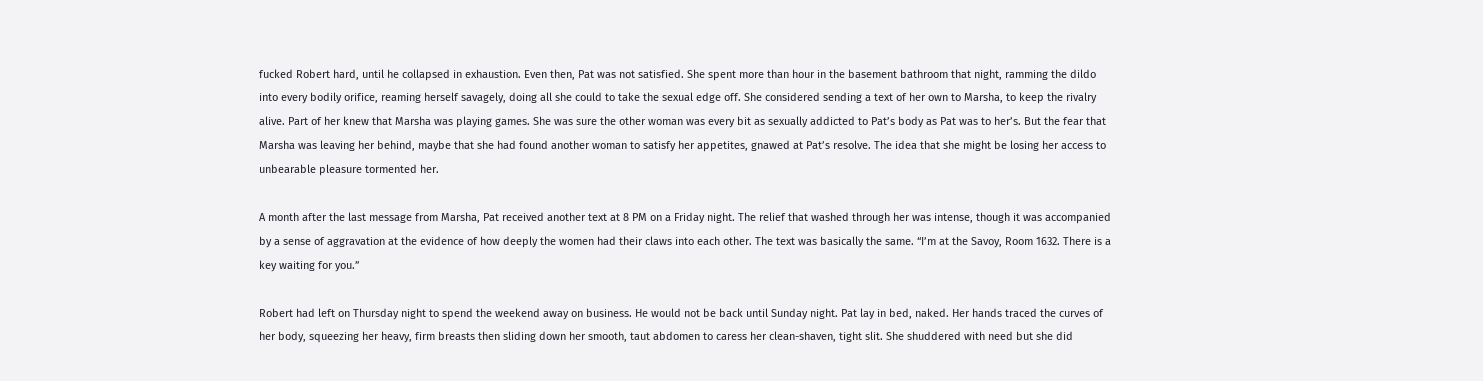fucked Robert hard, until he collapsed in exhaustion. Even then, Pat was not satisfied. She spent more than hour in the basement bathroom that night, ramming the dildo into every bodily orifice, reaming herself savagely, doing all she could to take the sexual edge off. She considered sending a text of her own to Marsha, to keep the rivalry alive. Part of her knew that Marsha was playing games. She was sure the other woman was every bit as sexually addicted to Pat’s body as Pat was to her’s. But the fear that Marsha was leaving her behind, maybe that she had found another woman to satisfy her appetites, gnawed at Pat’s resolve. The idea that she might be losing her access to unbearable pleasure tormented her.

A month after the last message from Marsha, Pat received another text at 8 PM on a Friday night. The relief that washed through her was intense, though it was accompanied by a sense of aggravation at the evidence of how deeply the women had their claws into each other. The text was basically the same. “I’m at the Savoy, Room 1632. There is a key waiting for you.”

Robert had left on Thursday night to spend the weekend away on business. He would not be back until Sunday night. Pat lay in bed, naked. Her hands traced the curves of her body, squeezing her heavy, firm breasts then sliding down her smooth, taut abdomen to caress her clean-shaven, tight slit. She shuddered with need but she did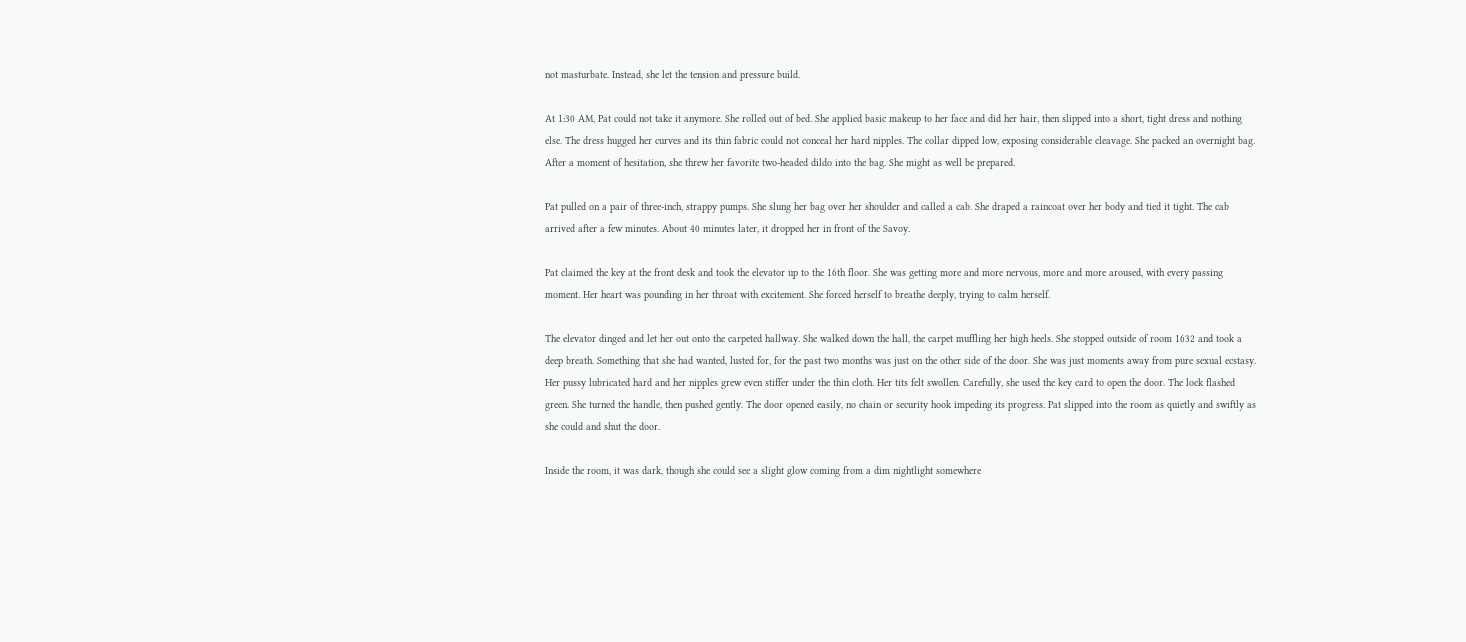not masturbate. Instead, she let the tension and pressure build.

At 1:30 AM, Pat could not take it anymore. She rolled out of bed. She applied basic makeup to her face and did her hair, then slipped into a short, tight dress and nothing else. The dress hugged her curves and its thin fabric could not conceal her hard nipples. The collar dipped low, exposing considerable cleavage. She packed an overnight bag. After a moment of hesitation, she threw her favorite two-headed dildo into the bag. She might as well be prepared.

Pat pulled on a pair of three-inch, strappy pumps. She slung her bag over her shoulder and called a cab. She draped a raincoat over her body and tied it tight. The cab arrived after a few minutes. About 40 minutes later, it dropped her in front of the Savoy.

Pat claimed the key at the front desk and took the elevator up to the 16th floor. She was getting more and more nervous, more and more aroused, with every passing moment. Her heart was pounding in her throat with excitement. She forced herself to breathe deeply, trying to calm herself.

The elevator dinged and let her out onto the carpeted hallway. She walked down the hall, the carpet muffling her high heels. She stopped outside of room 1632 and took a deep breath. Something that she had wanted, lusted for, for the past two months was just on the other side of the door. She was just moments away from pure sexual ecstasy. Her pussy lubricated hard and her nipples grew even stiffer under the thin cloth. Her tits felt swollen. Carefully, she used the key card to open the door. The lock flashed green. She turned the handle, then pushed gently. The door opened easily, no chain or security hook impeding its progress. Pat slipped into the room as quietly and swiftly as she could and shut the door.

Inside the room, it was dark, though she could see a slight glow coming from a dim nightlight somewhere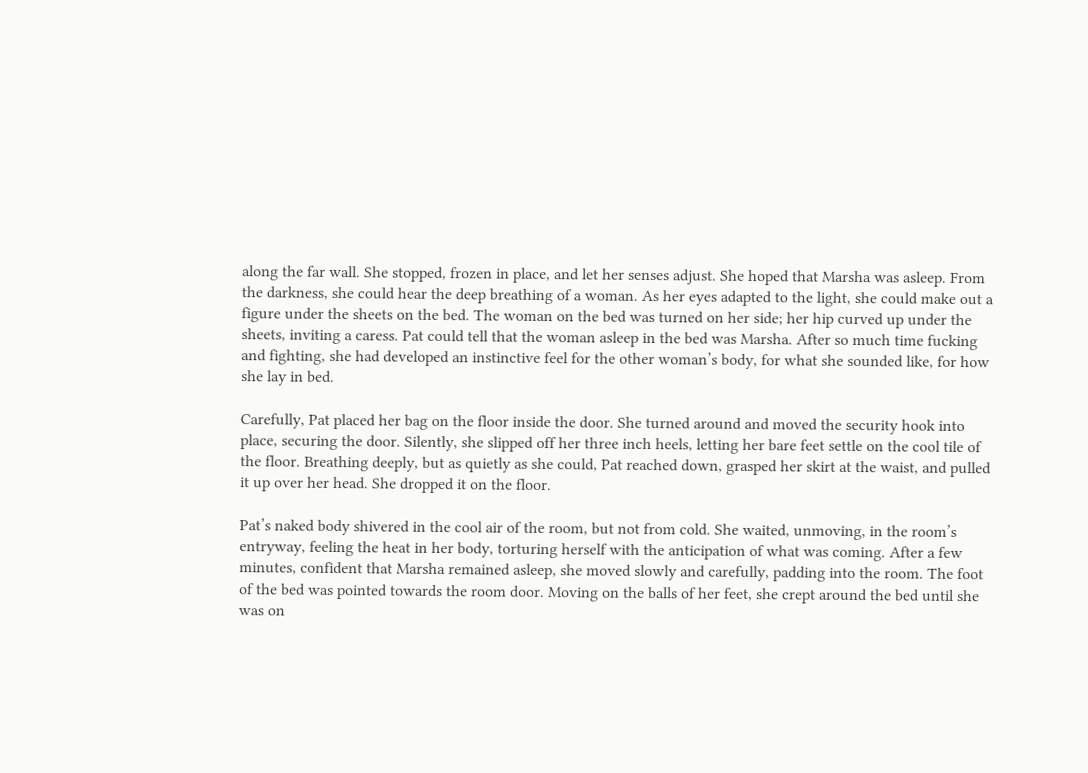along the far wall. She stopped, frozen in place, and let her senses adjust. She hoped that Marsha was asleep. From the darkness, she could hear the deep breathing of a woman. As her eyes adapted to the light, she could make out a figure under the sheets on the bed. The woman on the bed was turned on her side; her hip curved up under the sheets, inviting a caress. Pat could tell that the woman asleep in the bed was Marsha. After so much time fucking and fighting, she had developed an instinctive feel for the other woman’s body, for what she sounded like, for how she lay in bed.

Carefully, Pat placed her bag on the floor inside the door. She turned around and moved the security hook into place, securing the door. Silently, she slipped off her three inch heels, letting her bare feet settle on the cool tile of the floor. Breathing deeply, but as quietly as she could, Pat reached down, grasped her skirt at the waist, and pulled it up over her head. She dropped it on the floor.

Pat’s naked body shivered in the cool air of the room, but not from cold. She waited, unmoving, in the room’s entryway, feeling the heat in her body, torturing herself with the anticipation of what was coming. After a few minutes, confident that Marsha remained asleep, she moved slowly and carefully, padding into the room. The foot of the bed was pointed towards the room door. Moving on the balls of her feet, she crept around the bed until she was on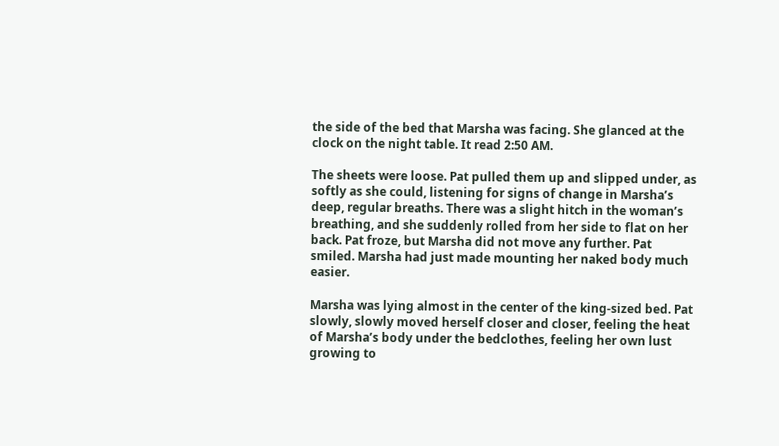the side of the bed that Marsha was facing. She glanced at the clock on the night table. It read 2:50 AM.

The sheets were loose. Pat pulled them up and slipped under, as softly as she could, listening for signs of change in Marsha’s deep, regular breaths. There was a slight hitch in the woman’s breathing, and she suddenly rolled from her side to flat on her back. Pat froze, but Marsha did not move any further. Pat smiled. Marsha had just made mounting her naked body much easier.

Marsha was lying almost in the center of the king-sized bed. Pat slowly, slowly moved herself closer and closer, feeling the heat of Marsha’s body under the bedclothes, feeling her own lust growing to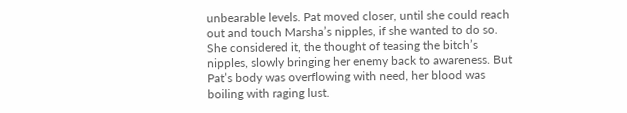unbearable levels. Pat moved closer, until she could reach out and touch Marsha’s nipples, if she wanted to do so. She considered it, the thought of teasing the bitch’s nipples, slowly bringing her enemy back to awareness. But Pat’s body was overflowing with need, her blood was boiling with raging lust.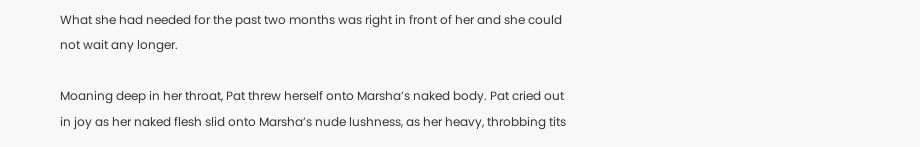What she had needed for the past two months was right in front of her and she could not wait any longer.

Moaning deep in her throat, Pat threw herself onto Marsha’s naked body. Pat cried out in joy as her naked flesh slid onto Marsha’s nude lushness, as her heavy, throbbing tits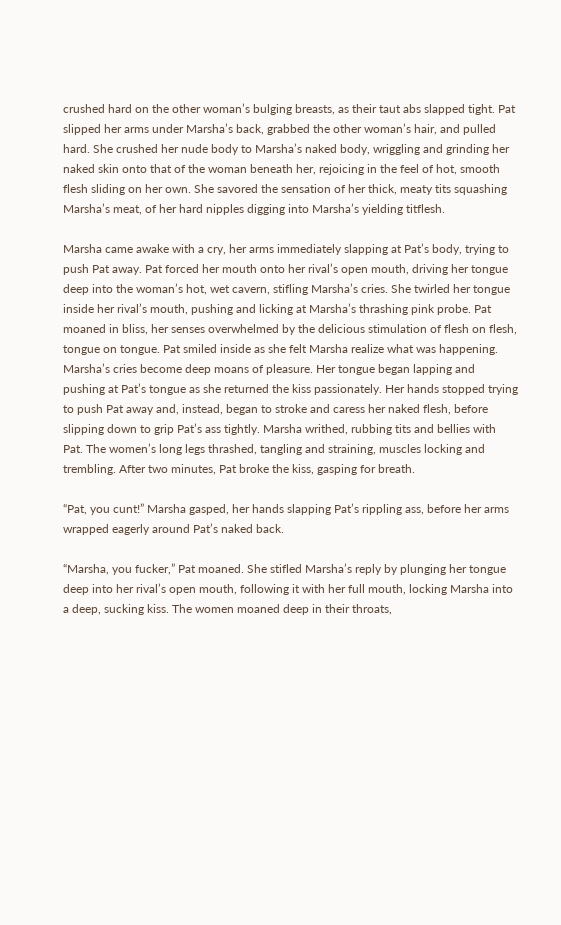crushed hard on the other woman’s bulging breasts, as their taut abs slapped tight. Pat slipped her arms under Marsha’s back, grabbed the other woman’s hair, and pulled hard. She crushed her nude body to Marsha’s naked body, wriggling and grinding her naked skin onto that of the woman beneath her, rejoicing in the feel of hot, smooth flesh sliding on her own. She savored the sensation of her thick, meaty tits squashing Marsha’s meat, of her hard nipples digging into Marsha’s yielding titflesh.

Marsha came awake with a cry, her arms immediately slapping at Pat’s body, trying to push Pat away. Pat forced her mouth onto her rival’s open mouth, driving her tongue deep into the woman’s hot, wet cavern, stifling Marsha’s cries. She twirled her tongue inside her rival’s mouth, pushing and licking at Marsha’s thrashing pink probe. Pat moaned in bliss, her senses overwhelmed by the delicious stimulation of flesh on flesh, tongue on tongue. Pat smiled inside as she felt Marsha realize what was happening. Marsha’s cries become deep moans of pleasure. Her tongue began lapping and pushing at Pat’s tongue as she returned the kiss passionately. Her hands stopped trying to push Pat away and, instead, began to stroke and caress her naked flesh, before slipping down to grip Pat’s ass tightly. Marsha writhed, rubbing tits and bellies with Pat. The women’s long legs thrashed, tangling and straining, muscles locking and trembling. After two minutes, Pat broke the kiss, gasping for breath.

“Pat, you cunt!” Marsha gasped, her hands slapping Pat’s rippling ass, before her arms wrapped eagerly around Pat’s naked back.

“Marsha, you fucker,” Pat moaned. She stifled Marsha’s reply by plunging her tongue deep into her rival’s open mouth, following it with her full mouth, locking Marsha into a deep, sucking kiss. The women moaned deep in their throats,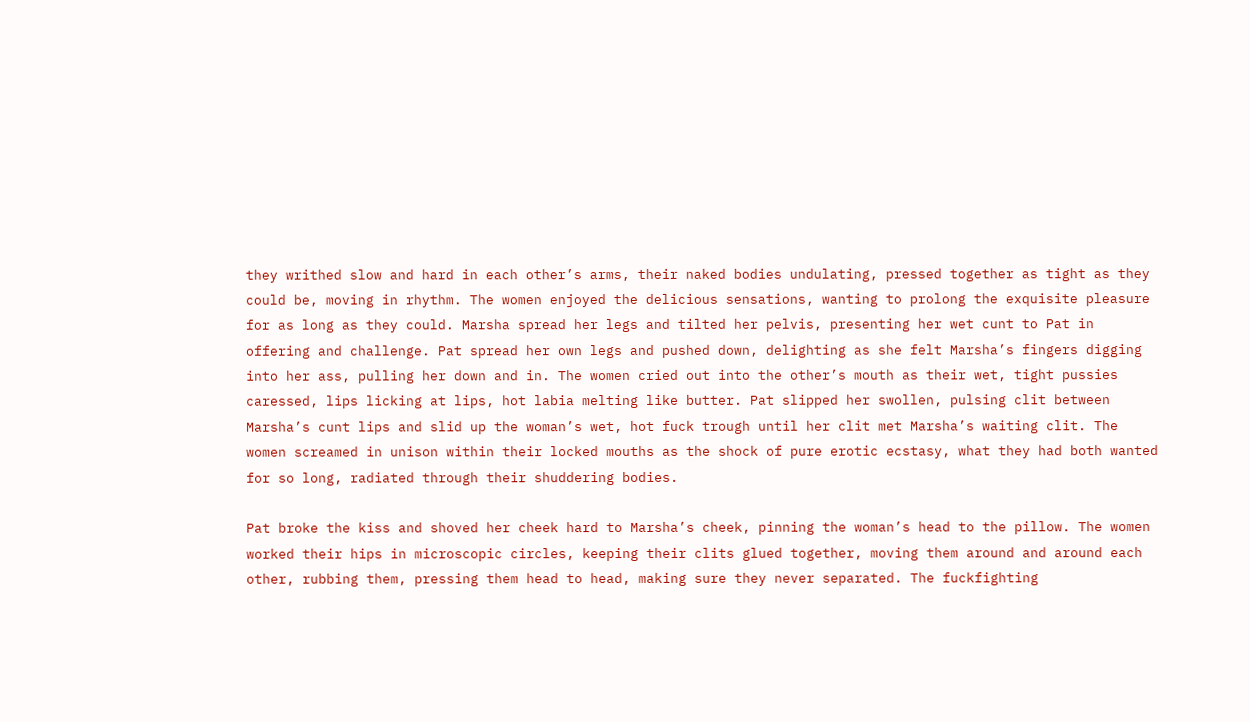they writhed slow and hard in each other’s arms, their naked bodies undulating, pressed together as tight as they could be, moving in rhythm. The women enjoyed the delicious sensations, wanting to prolong the exquisite pleasure for as long as they could. Marsha spread her legs and tilted her pelvis, presenting her wet cunt to Pat in offering and challenge. Pat spread her own legs and pushed down, delighting as she felt Marsha’s fingers digging into her ass, pulling her down and in. The women cried out into the other’s mouth as their wet, tight pussies caressed, lips licking at lips, hot labia melting like butter. Pat slipped her swollen, pulsing clit between Marsha’s cunt lips and slid up the woman’s wet, hot fuck trough until her clit met Marsha’s waiting clit. The women screamed in unison within their locked mouths as the shock of pure erotic ecstasy, what they had both wanted for so long, radiated through their shuddering bodies.

Pat broke the kiss and shoved her cheek hard to Marsha’s cheek, pinning the woman’s head to the pillow. The women worked their hips in microscopic circles, keeping their clits glued together, moving them around and around each other, rubbing them, pressing them head to head, making sure they never separated. The fuckfighting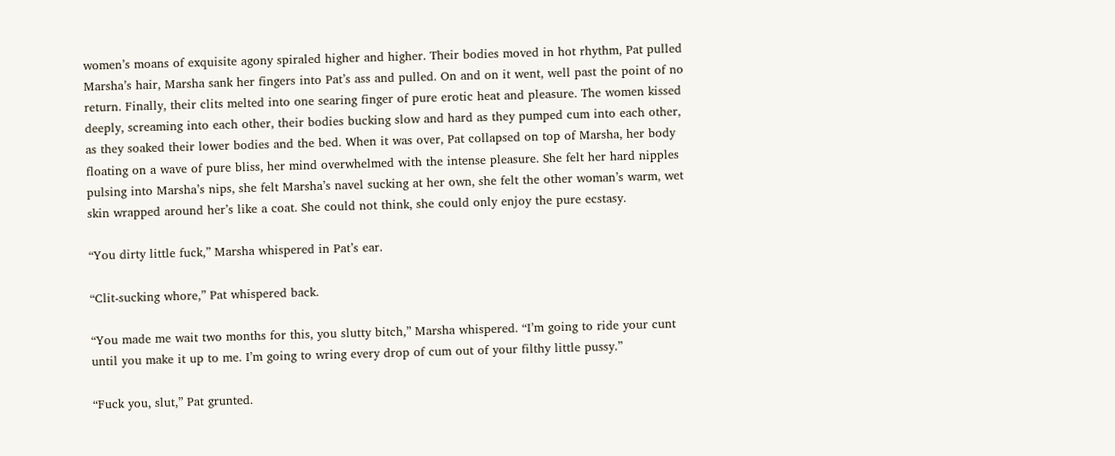women’s moans of exquisite agony spiraled higher and higher. Their bodies moved in hot rhythm, Pat pulled Marsha’s hair, Marsha sank her fingers into Pat’s ass and pulled. On and on it went, well past the point of no return. Finally, their clits melted into one searing finger of pure erotic heat and pleasure. The women kissed deeply, screaming into each other, their bodies bucking slow and hard as they pumped cum into each other, as they soaked their lower bodies and the bed. When it was over, Pat collapsed on top of Marsha, her body floating on a wave of pure bliss, her mind overwhelmed with the intense pleasure. She felt her hard nipples pulsing into Marsha’s nips, she felt Marsha’s navel sucking at her own, she felt the other woman’s warm, wet skin wrapped around her’s like a coat. She could not think, she could only enjoy the pure ecstasy.

“You dirty little fuck,” Marsha whispered in Pat’s ear.

“Clit-sucking whore,” Pat whispered back.

“You made me wait two months for this, you slutty bitch,” Marsha whispered. “I’m going to ride your cunt until you make it up to me. I’m going to wring every drop of cum out of your filthy little pussy.”

“Fuck you, slut,” Pat grunted.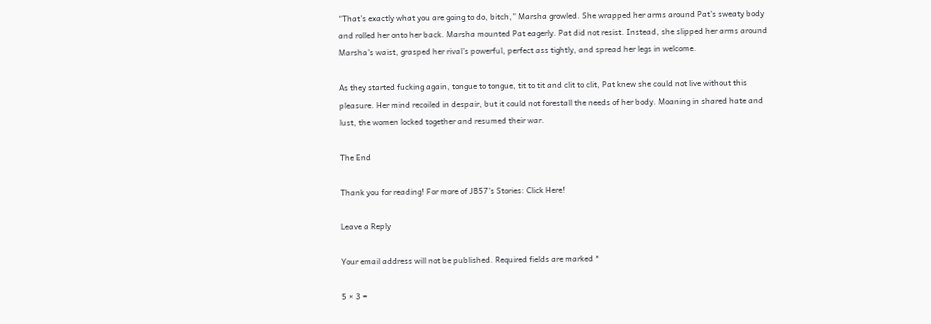“That’s exactly what you are going to do, bitch,” Marsha growled. She wrapped her arms around Pat’s sweaty body and rolled her onto her back. Marsha mounted Pat eagerly. Pat did not resist. Instead, she slipped her arms around Marsha’s waist, grasped her rival’s powerful, perfect ass tightly, and spread her legs in welcome.

As they started fucking again, tongue to tongue, tit to tit and clit to clit, Pat knew she could not live without this pleasure. Her mind recoiled in despair, but it could not forestall the needs of her body. Moaning in shared hate and lust, the women locked together and resumed their war.

The End

Thank you for reading! For more of JB57’s Stories: Click Here!

Leave a Reply

Your email address will not be published. Required fields are marked *

5 × 3 =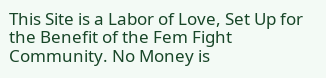This Site is a Labor of Love, Set Up for the Benefit of the Fem Fight Community. No Money is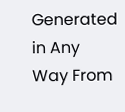Generated in Any Way From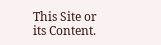This Site or its Content.